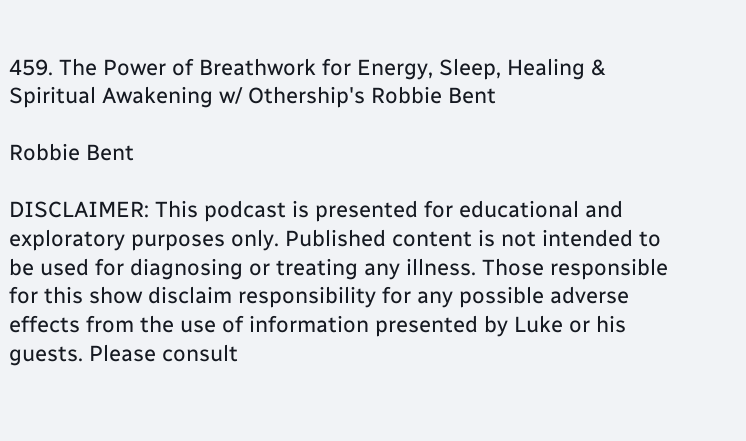459. The Power of Breathwork for Energy, Sleep, Healing & Spiritual Awakening w/ Othership's Robbie Bent

Robbie Bent

DISCLAIMER: This podcast is presented for educational and exploratory purposes only. Published content is not intended to be used for diagnosing or treating any illness. Those responsible for this show disclaim responsibility for any possible adverse effects from the use of information presented by Luke or his guests. Please consult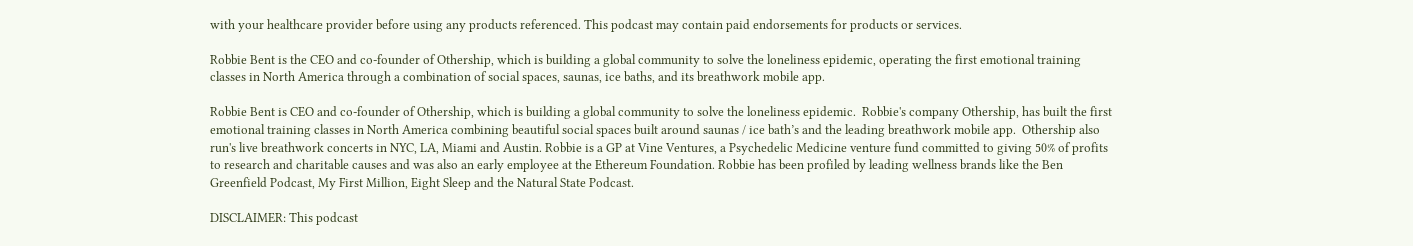with your healthcare provider before using any products referenced. This podcast may contain paid endorsements for products or services.

Robbie Bent is the CEO and co-founder of Othership, which is building a global community to solve the loneliness epidemic, operating the first emotional training classes in North America through a combination of social spaces, saunas, ice baths, and its breathwork mobile app.

Robbie Bent is CEO and co-founder of Othership, which is building a global community to solve the loneliness epidemic.  Robbie's company Othership, has built the first emotional training classes in North America combining beautiful social spaces built around saunas / ice bath’s and the leading breathwork mobile app.  Othership also run's live breathwork concerts in NYC, LA, Miami and Austin. Robbie is a GP at Vine Ventures, a Psychedelic Medicine venture fund committed to giving 50% of profits to research and charitable causes and was also an early employee at the Ethereum Foundation. Robbie has been profiled by leading wellness brands like the Ben Greenfield Podcast, My First Million, Eight Sleep and the Natural State Podcast.

DISCLAIMER: This podcast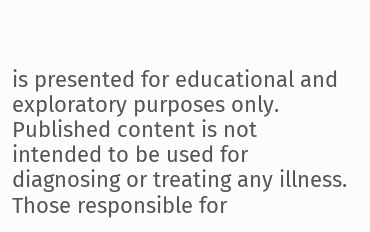is presented for educational and exploratory purposes only. Published content is not intended to be used for diagnosing or treating any illness. Those responsible for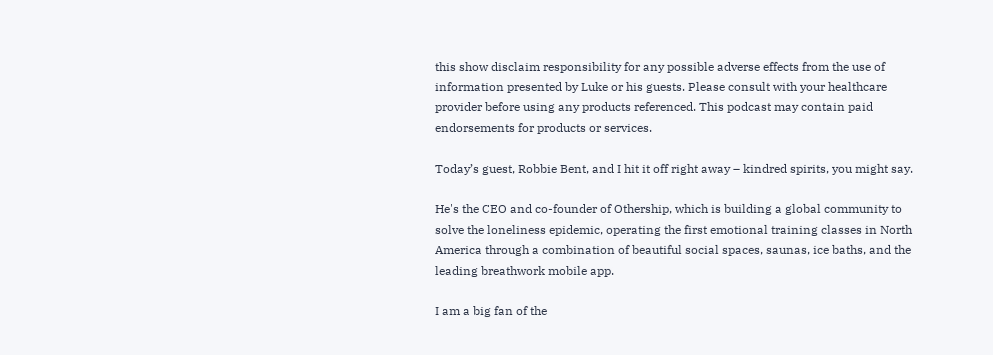this show disclaim responsibility for any possible adverse effects from the use of information presented by Luke or his guests. Please consult with your healthcare provider before using any products referenced. This podcast may contain paid endorsements for products or services.

Today’s guest, Robbie Bent, and I hit it off right away – kindred spirits, you might say.

He's the CEO and co-founder of Othership, which is building a global community to solve the loneliness epidemic, operating the first emotional training classes in North America through a combination of beautiful social spaces, saunas, ice baths, and the leading breathwork mobile app.

I am a big fan of the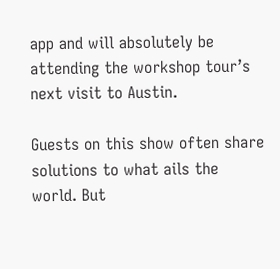app and will absolutely be attending the workshop tour’s next visit to Austin.

Guests on this show often share solutions to what ails the world. But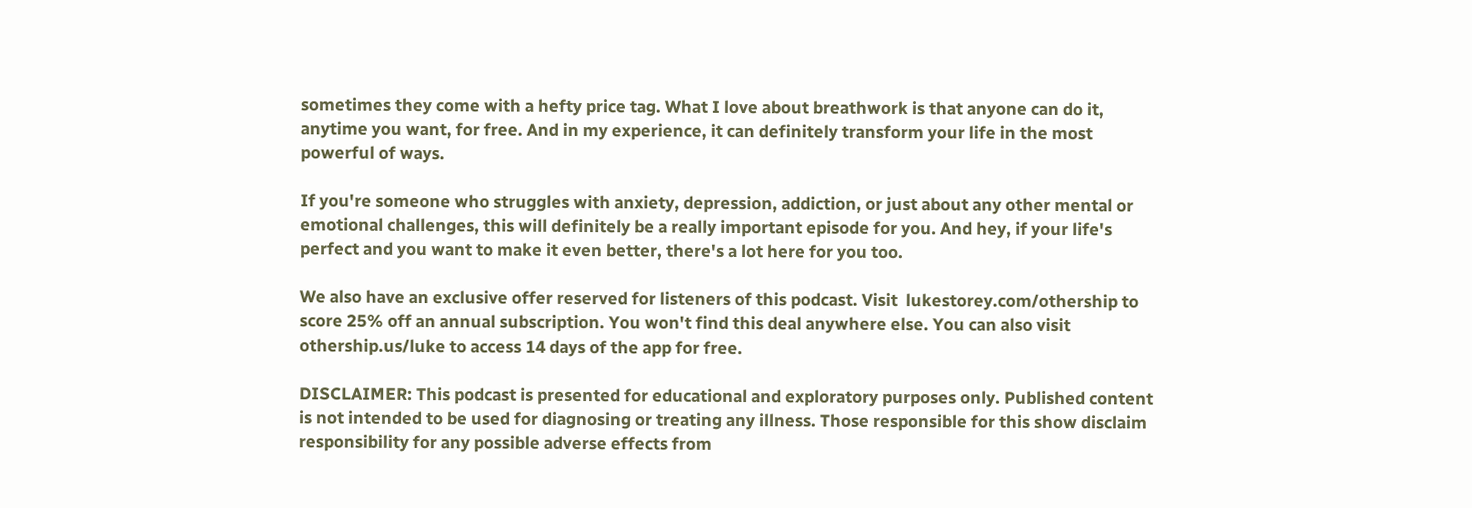sometimes they come with a hefty price tag. What I love about breathwork is that anyone can do it, anytime you want, for free. And in my experience, it can definitely transform your life in the most powerful of ways.

If you're someone who struggles with anxiety, depression, addiction, or just about any other mental or emotional challenges, this will definitely be a really important episode for you. And hey, if your life's perfect and you want to make it even better, there's a lot here for you too.

We also have an exclusive offer reserved for listeners of this podcast. Visit  lukestorey.com/othership to score 25% off an annual subscription. You won't find this deal anywhere else. You can also visit othership.us/luke to access 14 days of the app for free.

DISCLAIMER: This podcast is presented for educational and exploratory purposes only. Published content is not intended to be used for diagnosing or treating any illness. Those responsible for this show disclaim responsibility for any possible adverse effects from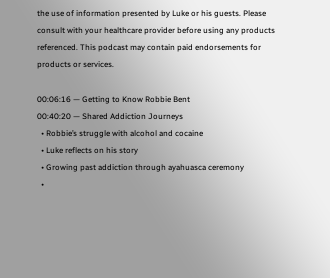the use of information presented by Luke or his guests. Please consult with your healthcare provider before using any products referenced. This podcast may contain paid endorsements for products or services.

00:06:16 — Getting to Know Robbie Bent
00:40:20 — Shared Addiction Journeys
  • Robbie’s struggle with alcohol and cocaine
  • Luke reflects on his story
  • Growing past addiction through ayahuasca ceremony
  •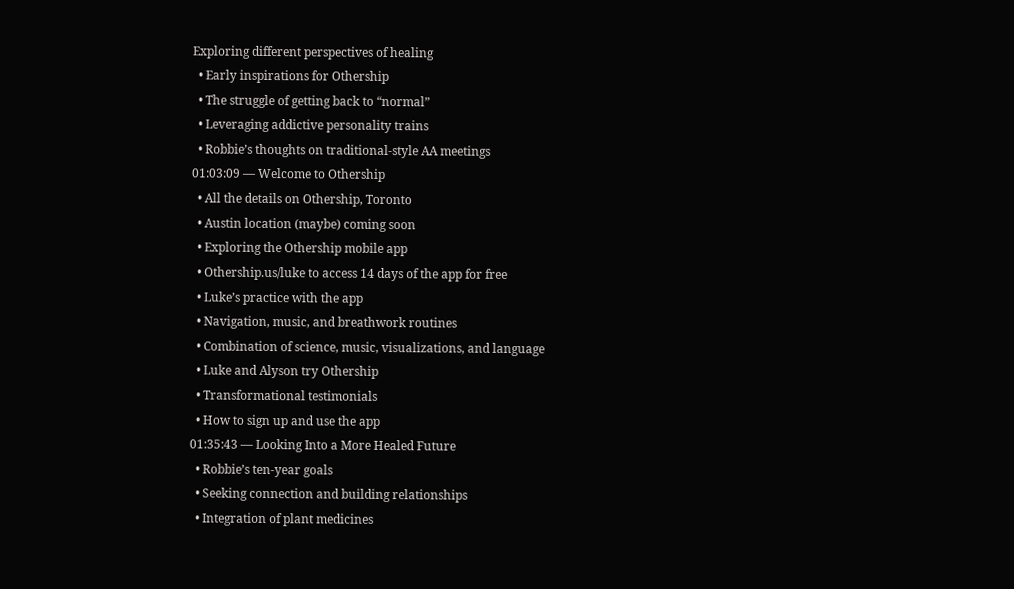Exploring different perspectives of healing
  • Early inspirations for Othership
  • The struggle of getting back to “normal”
  • Leveraging addictive personality trains
  • Robbie’s thoughts on traditional-style AA meetings
01:03:09 — Welcome to Othership
  • All the details on Othership, Toronto
  • Austin location (maybe) coming soon
  • Exploring the Othership mobile app
  • Othership.us/luke to access 14 days of the app for free
  • Luke’s practice with the app
  • Navigation, music, and breathwork routines
  • Combination of science, music, visualizations, and language
  • Luke and Alyson try Othership
  • Transformational testimonials
  • How to sign up and use the app
01:35:43 — Looking Into a More Healed Future
  • Robbie’s ten-year goals
  • Seeking connection and building relationships
  • Integration of plant medicines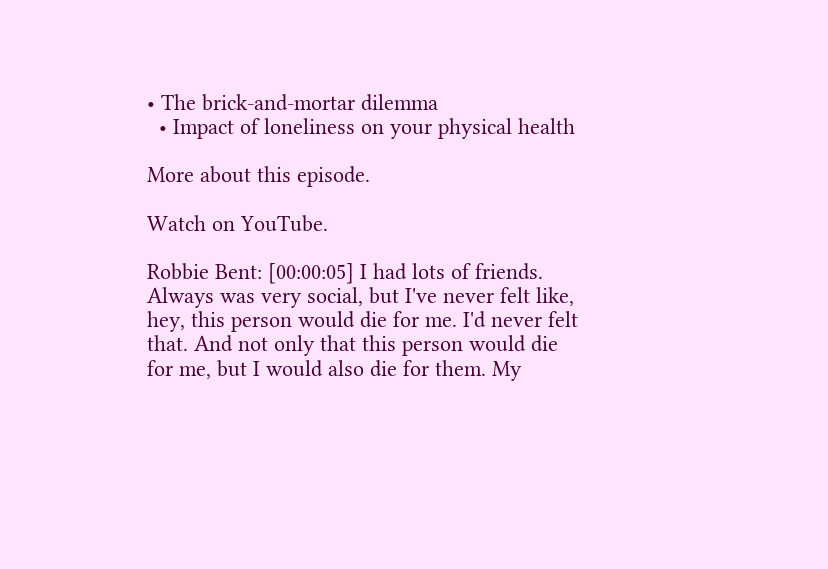• The brick-and-mortar dilemma
  • Impact of loneliness on your physical health

More about this episode.

Watch on YouTube.

Robbie Bent: [00:00:05] I had lots of friends. Always was very social, but I've never felt like, hey, this person would die for me. I'd never felt that. And not only that this person would die for me, but I would also die for them. My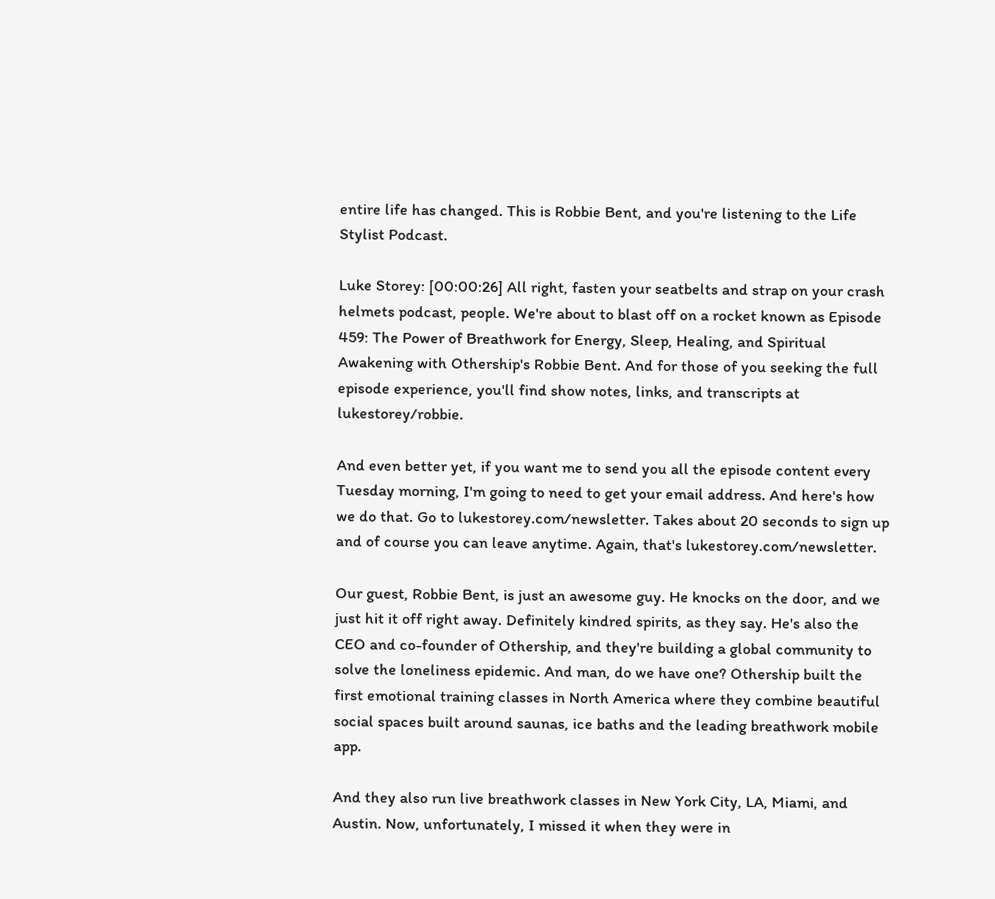entire life has changed. This is Robbie Bent, and you're listening to the Life Stylist Podcast.

Luke Storey: [00:00:26] All right, fasten your seatbelts and strap on your crash helmets podcast, people. We're about to blast off on a rocket known as Episode 459: The Power of Breathwork for Energy, Sleep, Healing, and Spiritual Awakening with Othership's Robbie Bent. And for those of you seeking the full episode experience, you'll find show notes, links, and transcripts at lukestorey/robbie.

And even better yet, if you want me to send you all the episode content every Tuesday morning, I'm going to need to get your email address. And here's how we do that. Go to lukestorey.com/newsletter. Takes about 20 seconds to sign up and of course you can leave anytime. Again, that's lukestorey.com/newsletter.

Our guest, Robbie Bent, is just an awesome guy. He knocks on the door, and we just hit it off right away. Definitely kindred spirits, as they say. He's also the CEO and co-founder of Othership, and they're building a global community to solve the loneliness epidemic. And man, do we have one? Othership built the first emotional training classes in North America where they combine beautiful social spaces built around saunas, ice baths and the leading breathwork mobile app.

And they also run live breathwork classes in New York City, LA, Miami, and Austin. Now, unfortunately, I missed it when they were in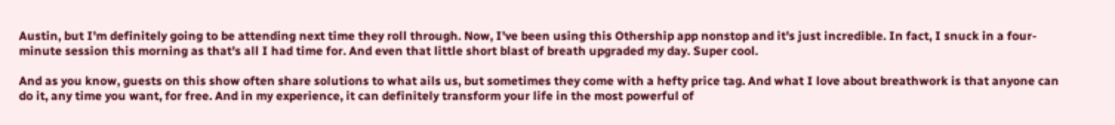Austin, but I'm definitely going to be attending next time they roll through. Now, I've been using this Othership app nonstop and it's just incredible. In fact, I snuck in a four-minute session this morning as that's all I had time for. And even that little short blast of breath upgraded my day. Super cool.

And as you know, guests on this show often share solutions to what ails us, but sometimes they come with a hefty price tag. And what I love about breathwork is that anyone can do it, any time you want, for free. And in my experience, it can definitely transform your life in the most powerful of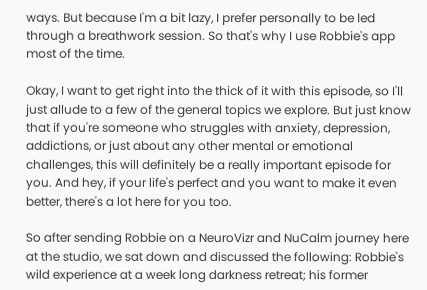ways. But because I'm a bit lazy, I prefer personally to be led through a breathwork session. So that's why I use Robbie's app most of the time.

Okay, I want to get right into the thick of it with this episode, so I'll just allude to a few of the general topics we explore. But just know that if you're someone who struggles with anxiety, depression, addictions, or just about any other mental or emotional challenges, this will definitely be a really important episode for you. And hey, if your life's perfect and you want to make it even better, there's a lot here for you too.

So after sending Robbie on a NeuroVizr and NuCalm journey here at the studio, we sat down and discussed the following: Robbie's wild experience at a week long darkness retreat; his former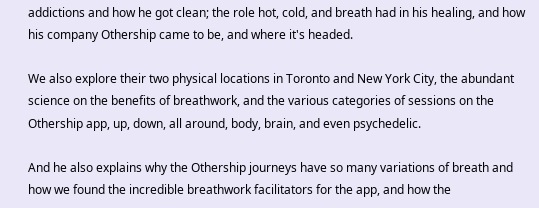addictions and how he got clean; the role hot, cold, and breath had in his healing, and how his company Othership came to be, and where it's headed.

We also explore their two physical locations in Toronto and New York City, the abundant science on the benefits of breathwork, and the various categories of sessions on the Othership app, up, down, all around, body, brain, and even psychedelic.

And he also explains why the Othership journeys have so many variations of breath and how we found the incredible breathwork facilitators for the app, and how the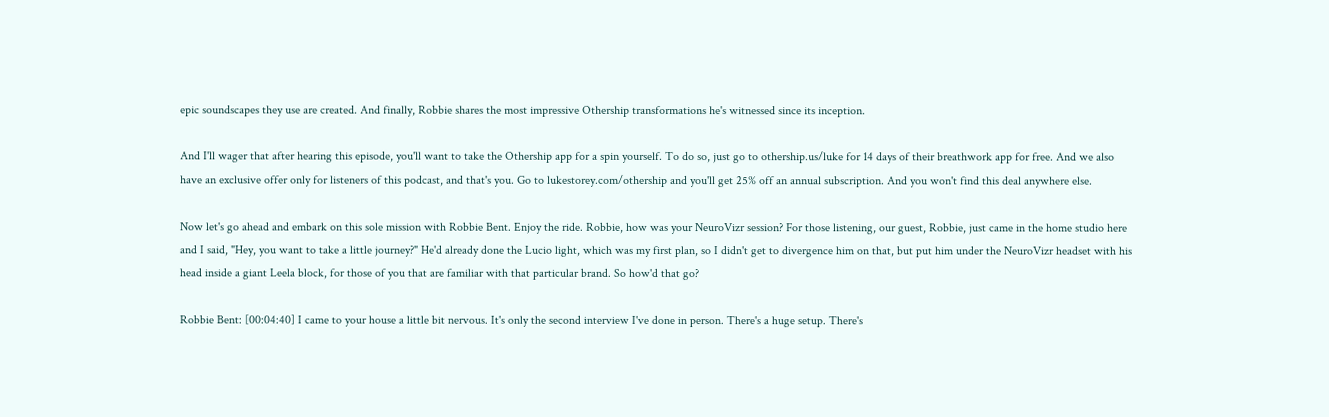epic soundscapes they use are created. And finally, Robbie shares the most impressive Othership transformations he's witnessed since its inception.

And I'll wager that after hearing this episode, you'll want to take the Othership app for a spin yourself. To do so, just go to othership.us/luke for 14 days of their breathwork app for free. And we also have an exclusive offer only for listeners of this podcast, and that's you. Go to lukestorey.com/othership and you'll get 25% off an annual subscription. And you won't find this deal anywhere else.

Now let's go ahead and embark on this sole mission with Robbie Bent. Enjoy the ride. Robbie, how was your NeuroVizr session? For those listening, our guest, Robbie, just came in the home studio here and I said, "Hey, you want to take a little journey?" He'd already done the Lucio light, which was my first plan, so I didn't get to divergence him on that, but put him under the NeuroVizr headset with his head inside a giant Leela block, for those of you that are familiar with that particular brand. So how'd that go?

Robbie Bent: [00:04:40] I came to your house a little bit nervous. It's only the second interview I've done in person. There's a huge setup. There's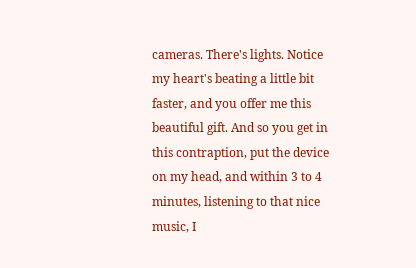cameras. There's lights. Notice my heart's beating a little bit faster, and you offer me this beautiful gift. And so you get in this contraption, put the device on my head, and within 3 to 4 minutes, listening to that nice music, I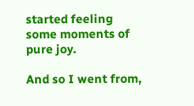started feeling some moments of pure joy.

And so I went from,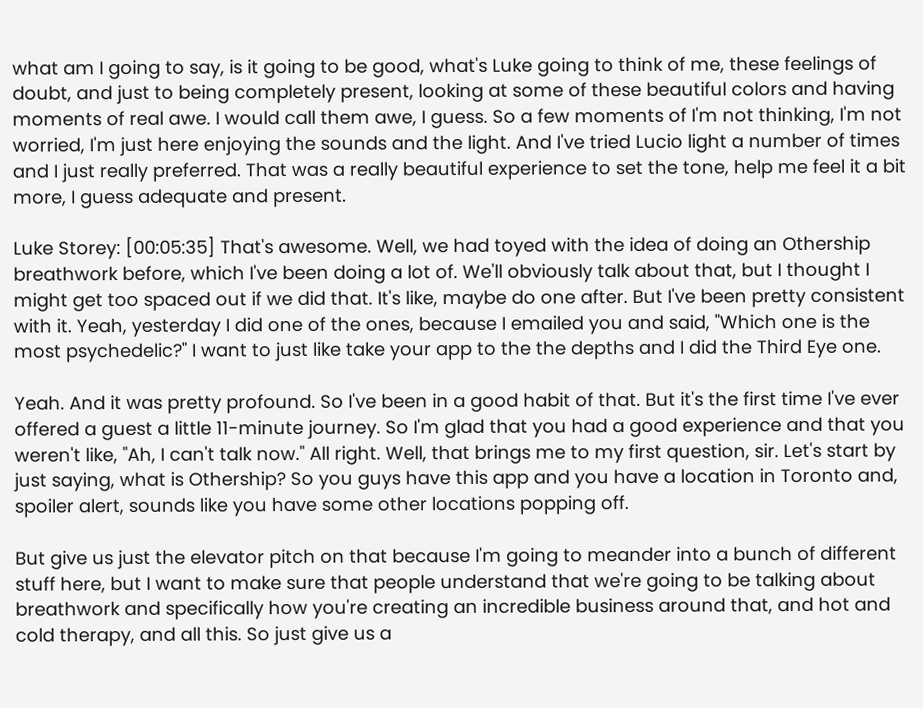what am I going to say, is it going to be good, what's Luke going to think of me, these feelings of doubt, and just to being completely present, looking at some of these beautiful colors and having moments of real awe. I would call them awe, I guess. So a few moments of I'm not thinking, I'm not worried, I'm just here enjoying the sounds and the light. And I've tried Lucio light a number of times and I just really preferred. That was a really beautiful experience to set the tone, help me feel it a bit more, I guess adequate and present.

Luke Storey: [00:05:35] That's awesome. Well, we had toyed with the idea of doing an Othership breathwork before, which I've been doing a lot of. We'll obviously talk about that, but I thought I might get too spaced out if we did that. It's like, maybe do one after. But I've been pretty consistent with it. Yeah, yesterday I did one of the ones, because I emailed you and said, "Which one is the most psychedelic?" I want to just like take your app to the the depths and I did the Third Eye one.

Yeah. And it was pretty profound. So I've been in a good habit of that. But it's the first time I've ever offered a guest a little 11-minute journey. So I'm glad that you had a good experience and that you weren't like, "Ah, I can't talk now." All right. Well, that brings me to my first question, sir. Let's start by just saying, what is Othership? So you guys have this app and you have a location in Toronto and, spoiler alert, sounds like you have some other locations popping off.

But give us just the elevator pitch on that because I'm going to meander into a bunch of different stuff here, but I want to make sure that people understand that we're going to be talking about breathwork and specifically how you're creating an incredible business around that, and hot and cold therapy, and all this. So just give us a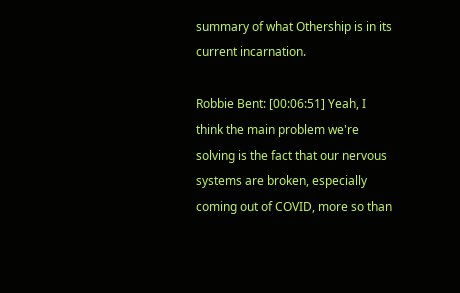summary of what Othership is in its current incarnation.

Robbie Bent: [00:06:51] Yeah, I think the main problem we're solving is the fact that our nervous systems are broken, especially coming out of COVID, more so than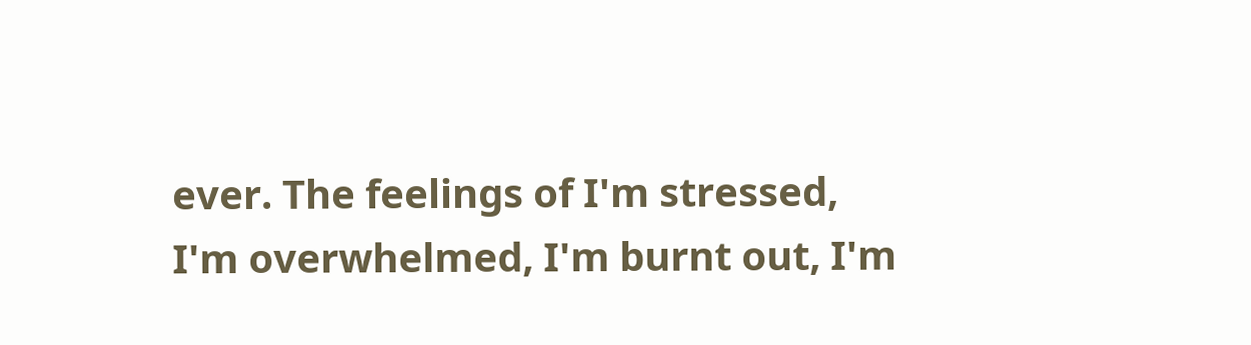ever. The feelings of I'm stressed, I'm overwhelmed, I'm burnt out, I'm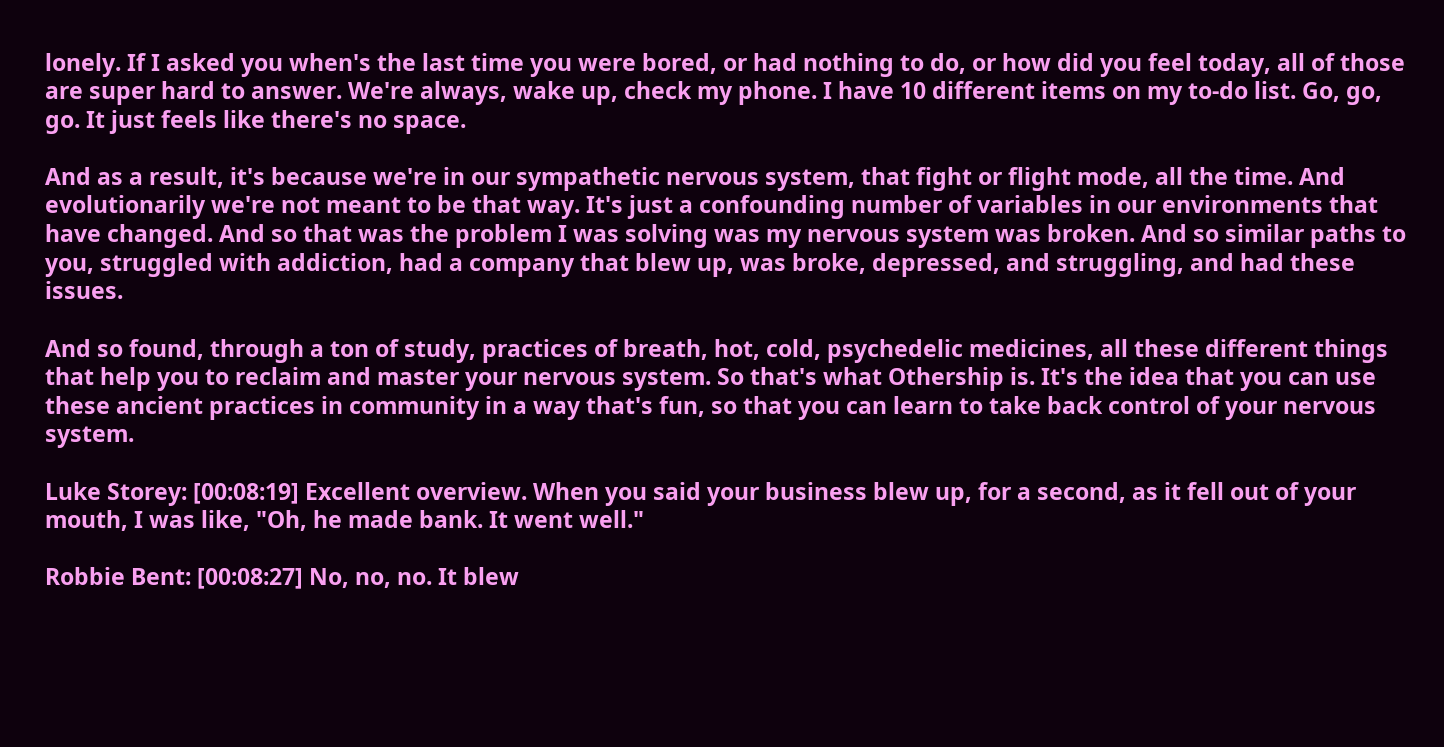lonely. If I asked you when's the last time you were bored, or had nothing to do, or how did you feel today, all of those are super hard to answer. We're always, wake up, check my phone. I have 10 different items on my to-do list. Go, go, go. It just feels like there's no space.

And as a result, it's because we're in our sympathetic nervous system, that fight or flight mode, all the time. And evolutionarily we're not meant to be that way. It's just a confounding number of variables in our environments that have changed. And so that was the problem I was solving was my nervous system was broken. And so similar paths to you, struggled with addiction, had a company that blew up, was broke, depressed, and struggling, and had these issues.

And so found, through a ton of study, practices of breath, hot, cold, psychedelic medicines, all these different things that help you to reclaim and master your nervous system. So that's what Othership is. It's the idea that you can use these ancient practices in community in a way that's fun, so that you can learn to take back control of your nervous system.

Luke Storey: [00:08:19] Excellent overview. When you said your business blew up, for a second, as it fell out of your mouth, I was like, "Oh, he made bank. It went well."

Robbie Bent: [00:08:27] No, no, no. It blew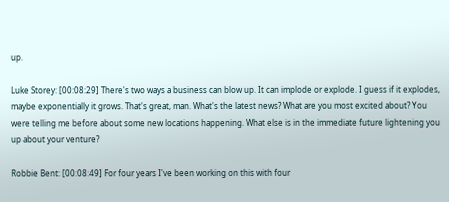up.

Luke Storey: [00:08:29] There's two ways a business can blow up. It can implode or explode. I guess if it explodes, maybe exponentially it grows. That's great, man. What's the latest news? What are you most excited about? You were telling me before about some new locations happening. What else is in the immediate future lightening you up about your venture?

Robbie Bent: [00:08:49] For four years I've been working on this with four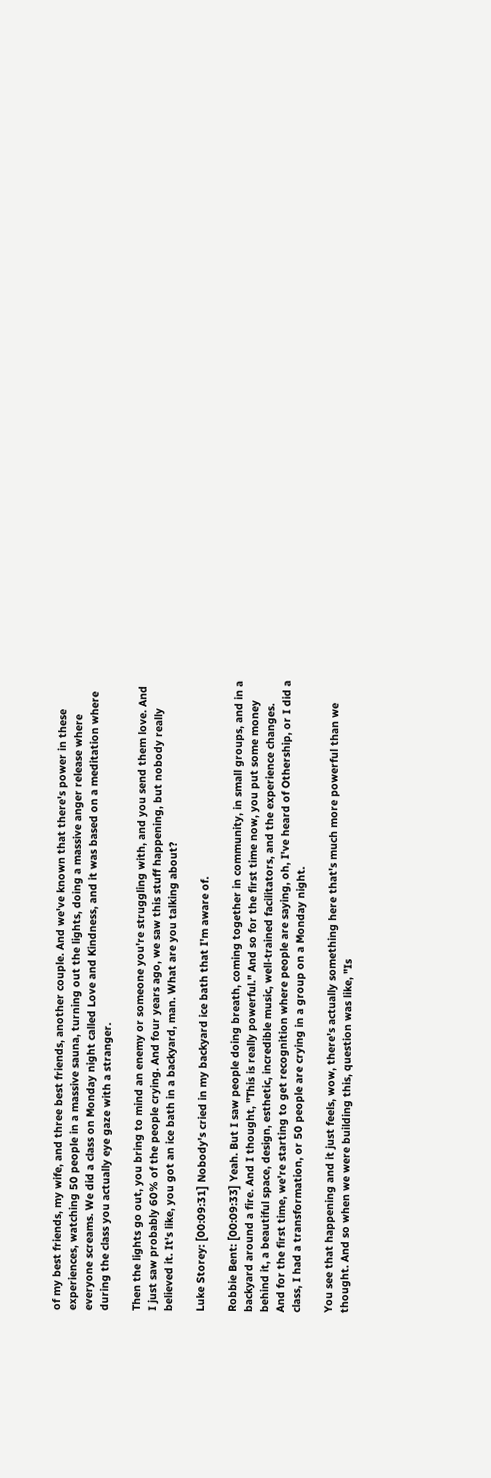of my best friends, my wife, and three best friends, another couple. And we've known that there's power in these experiences, watching 50 people in a massive sauna, turning out the lights, doing a massive anger release where everyone screams. We did a class on Monday night called Love and Kindness, and it was based on a meditation where during the class you actually eye gaze with a stranger.

Then the lights go out, you bring to mind an enemy or someone you're struggling with, and you send them love. And I just saw probably 60% of the people crying. And four years ago, we saw this stuff happening, but nobody really believed it. It's like, you got an ice bath in a backyard, man. What are you talking about?

Luke Storey: [00:09:31] Nobody's cried in my backyard ice bath that I'm aware of.

Robbie Bent: [00:09:33] Yeah. But I saw people doing breath, coming together in community, in small groups, and in a backyard around a fire. And I thought, "This is really powerful." And so for the first time now, you put some money behind it, a beautiful space, design, esthetic, incredible music, well-trained facilitators, and the experience changes. And for the first time, we're starting to get recognition where people are saying, oh, I've heard of Othership, or I did a class, I had a transformation, or 50 people are crying in a group on a Monday night.

You see that happening and it just feels, wow, there's actually something here that's much more powerful than we thought. And so when we were building this, question was like, "Is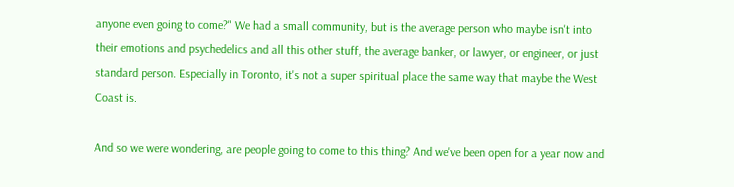anyone even going to come?" We had a small community, but is the average person who maybe isn't into their emotions and psychedelics and all this other stuff, the average banker, or lawyer, or engineer, or just standard person. Especially in Toronto, it's not a super spiritual place the same way that maybe the West Coast is.

And so we were wondering, are people going to come to this thing? And we've been open for a year now and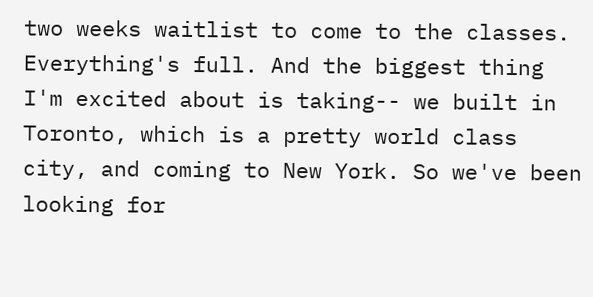two weeks waitlist to come to the classes. Everything's full. And the biggest thing I'm excited about is taking-- we built in Toronto, which is a pretty world class city, and coming to New York. So we've been looking for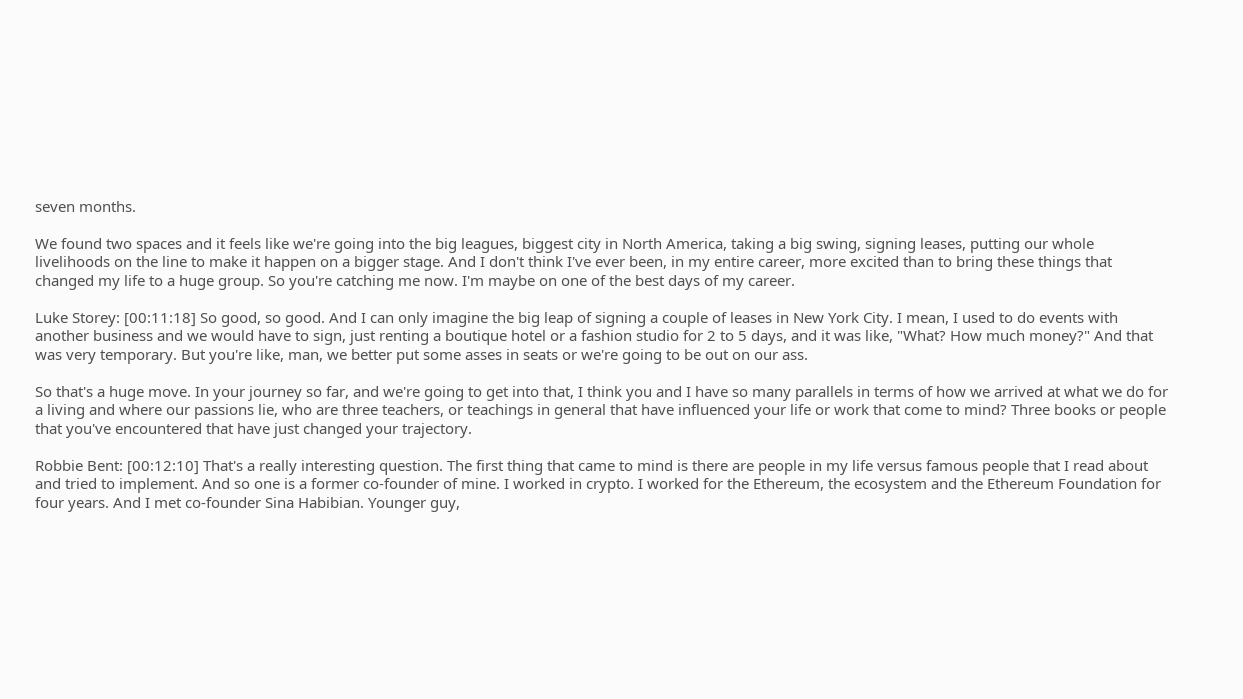seven months.

We found two spaces and it feels like we're going into the big leagues, biggest city in North America, taking a big swing, signing leases, putting our whole livelihoods on the line to make it happen on a bigger stage. And I don't think I've ever been, in my entire career, more excited than to bring these things that changed my life to a huge group. So you're catching me now. I'm maybe on one of the best days of my career.

Luke Storey: [00:11:18] So good, so good. And I can only imagine the big leap of signing a couple of leases in New York City. I mean, I used to do events with another business and we would have to sign, just renting a boutique hotel or a fashion studio for 2 to 5 days, and it was like, "What? How much money?" And that was very temporary. But you're like, man, we better put some asses in seats or we're going to be out on our ass.

So that's a huge move. In your journey so far, and we're going to get into that, I think you and I have so many parallels in terms of how we arrived at what we do for a living and where our passions lie, who are three teachers, or teachings in general that have influenced your life or work that come to mind? Three books or people that you've encountered that have just changed your trajectory.

Robbie Bent: [00:12:10] That's a really interesting question. The first thing that came to mind is there are people in my life versus famous people that I read about and tried to implement. And so one is a former co-founder of mine. I worked in crypto. I worked for the Ethereum, the ecosystem and the Ethereum Foundation for four years. And I met co-founder Sina Habibian. Younger guy,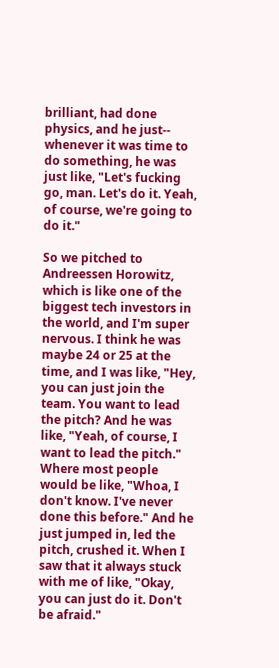brilliant, had done physics, and he just-- whenever it was time to do something, he was just like, "Let's fucking go, man. Let's do it. Yeah, of course, we're going to do it."

So we pitched to Andreessen Horowitz, which is like one of the biggest tech investors in the world, and I'm super nervous. I think he was maybe 24 or 25 at the time, and I was like, "Hey, you can just join the team. You want to lead the pitch? And he was like, "Yeah, of course, I want to lead the pitch." Where most people would be like, "Whoa, I don't know. I've never done this before." And he just jumped in, led the pitch, crushed it. When I saw that it always stuck with me of like, "Okay, you can just do it. Don't be afraid."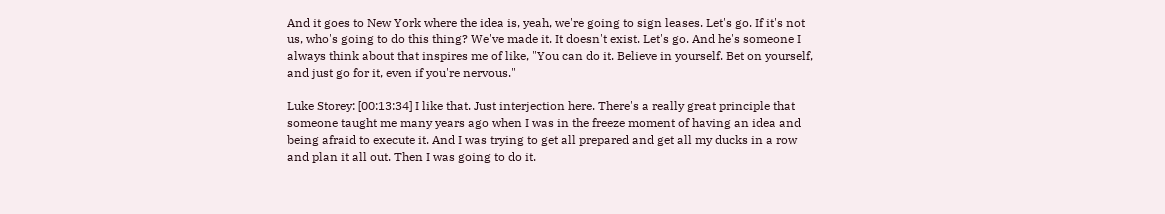And it goes to New York where the idea is, yeah, we're going to sign leases. Let's go. If it's not us, who's going to do this thing? We've made it. It doesn't exist. Let's go. And he's someone I always think about that inspires me of like, "You can do it. Believe in yourself. Bet on yourself, and just go for it, even if you're nervous."

Luke Storey: [00:13:34] I like that. Just interjection here. There's a really great principle that someone taught me many years ago when I was in the freeze moment of having an idea and being afraid to execute it. And I was trying to get all prepared and get all my ducks in a row and plan it all out. Then I was going to do it.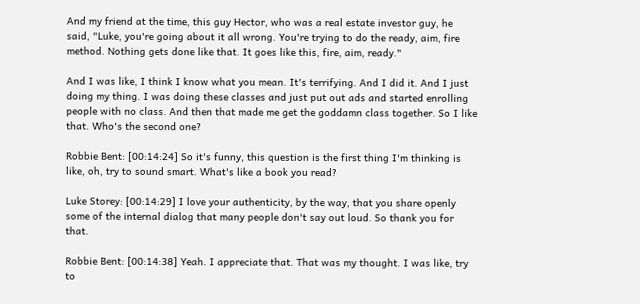And my friend at the time, this guy Hector, who was a real estate investor guy, he said, "Luke, you're going about it all wrong. You're trying to do the ready, aim, fire method. Nothing gets done like that. It goes like this, fire, aim, ready."

And I was like, I think I know what you mean. It's terrifying. And I did it. And I just doing my thing. I was doing these classes and just put out ads and started enrolling people with no class. And then that made me get the goddamn class together. So I like that. Who's the second one?

Robbie Bent: [00:14:24] So it's funny, this question is the first thing I'm thinking is like, oh, try to sound smart. What's like a book you read?

Luke Storey: [00:14:29] I love your authenticity, by the way, that you share openly some of the internal dialog that many people don't say out loud. So thank you for that.

Robbie Bent: [00:14:38] Yeah. I appreciate that. That was my thought. I was like, try to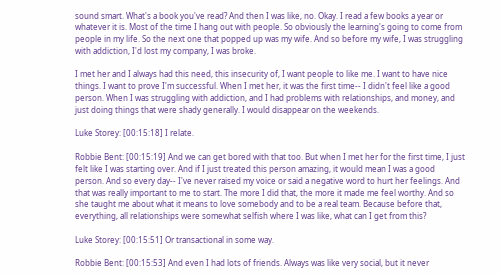sound smart. What's a book you've read? And then I was like, no. Okay. I read a few books a year or whatever it is. Most of the time I hang out with people. So obviously the learning's going to come from people in my life. So the next one that popped up was my wife. And so before my wife, I was struggling with addiction, I'd lost my company, I was broke.

I met her and I always had this need, this insecurity of, I want people to like me. I want to have nice things. I want to prove I'm successful. When I met her, it was the first time-- I didn't feel like a good person. When I was struggling with addiction, and I had problems with relationships, and money, and just doing things that were shady generally. I would disappear on the weekends.

Luke Storey: [00:15:18] I relate.

Robbie Bent: [00:15:19] And we can get bored with that too. But when I met her for the first time, I just felt like I was starting over. And if I just treated this person amazing, it would mean I was a good person. And so every day-- I've never raised my voice or said a negative word to hurt her feelings. And that was really important to me to start. The more I did that, the more it made me feel worthy. And so she taught me about what it means to love somebody and to be a real team. Because before that, everything, all relationships were somewhat selfish where I was like, what can I get from this?

Luke Storey: [00:15:51] Or transactional in some way.

Robbie Bent: [00:15:53] And even I had lots of friends. Always was like very social, but it never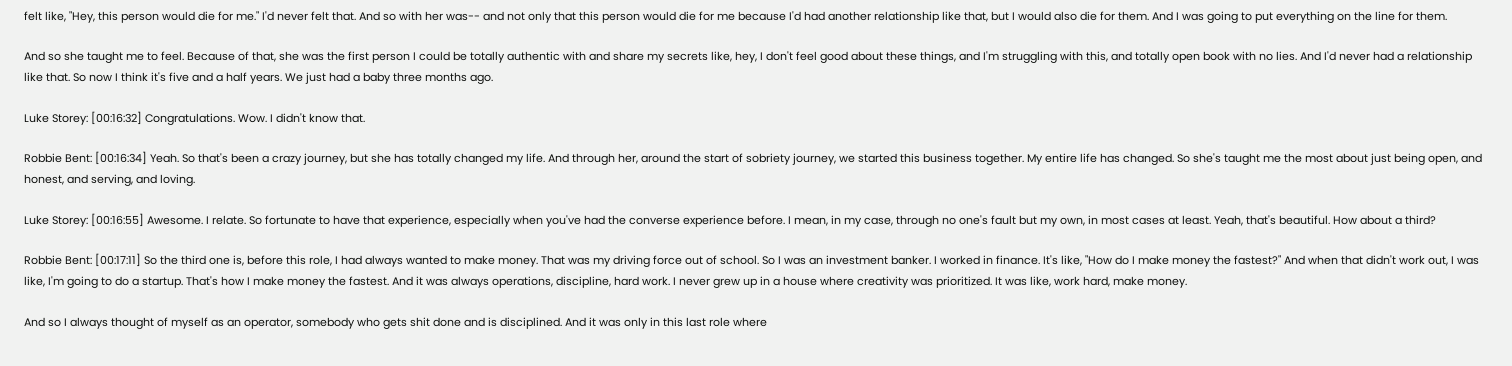felt like, "Hey, this person would die for me." I'd never felt that. And so with her was-- and not only that this person would die for me because I'd had another relationship like that, but I would also die for them. And I was going to put everything on the line for them.

And so she taught me to feel. Because of that, she was the first person I could be totally authentic with and share my secrets like, hey, I don't feel good about these things, and I'm struggling with this, and totally open book with no lies. And I'd never had a relationship like that. So now I think it's five and a half years. We just had a baby three months ago.

Luke Storey: [00:16:32] Congratulations. Wow. I didn't know that.

Robbie Bent: [00:16:34] Yeah. So that's been a crazy journey, but she has totally changed my life. And through her, around the start of sobriety journey, we started this business together. My entire life has changed. So she's taught me the most about just being open, and honest, and serving, and loving.

Luke Storey: [00:16:55] Awesome. I relate. So fortunate to have that experience, especially when you've had the converse experience before. I mean, in my case, through no one's fault but my own, in most cases at least. Yeah, that's beautiful. How about a third?

Robbie Bent: [00:17:11] So the third one is, before this role, I had always wanted to make money. That was my driving force out of school. So I was an investment banker. I worked in finance. It's like, "How do I make money the fastest?" And when that didn't work out, I was like, I'm going to do a startup. That's how I make money the fastest. And it was always operations, discipline, hard work. I never grew up in a house where creativity was prioritized. It was like, work hard, make money.

And so I always thought of myself as an operator, somebody who gets shit done and is disciplined. And it was only in this last role where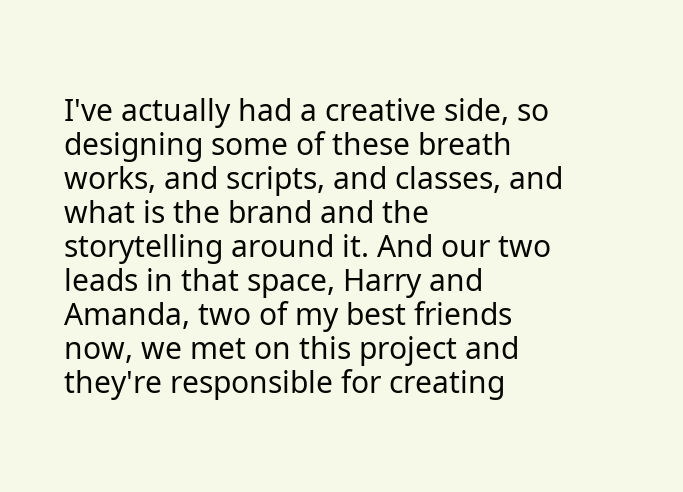I've actually had a creative side, so designing some of these breath works, and scripts, and classes, and what is the brand and the storytelling around it. And our two leads in that space, Harry and Amanda, two of my best friends now, we met on this project and they're responsible for creating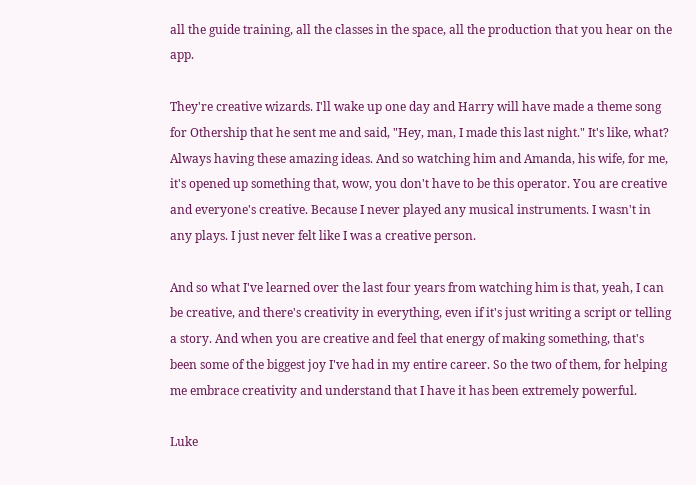all the guide training, all the classes in the space, all the production that you hear on the app.

They're creative wizards. I'll wake up one day and Harry will have made a theme song for Othership that he sent me and said, "Hey, man, I made this last night." It's like, what? Always having these amazing ideas. And so watching him and Amanda, his wife, for me, it's opened up something that, wow, you don't have to be this operator. You are creative and everyone's creative. Because I never played any musical instruments. I wasn't in any plays. I just never felt like I was a creative person.

And so what I've learned over the last four years from watching him is that, yeah, I can be creative, and there's creativity in everything, even if it's just writing a script or telling a story. And when you are creative and feel that energy of making something, that's been some of the biggest joy I've had in my entire career. So the two of them, for helping me embrace creativity and understand that I have it has been extremely powerful.

Luke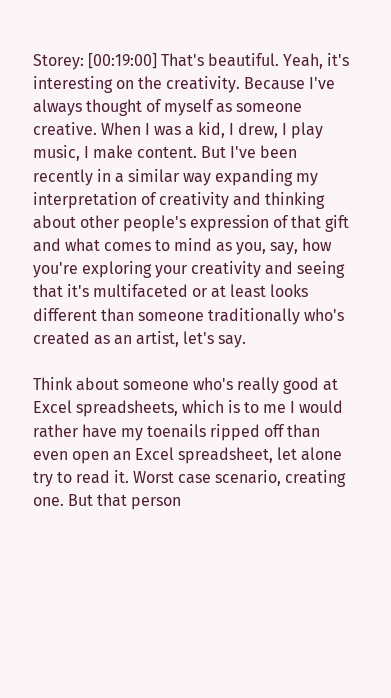Storey: [00:19:00] That's beautiful. Yeah, it's interesting on the creativity. Because I've always thought of myself as someone creative. When I was a kid, I drew, I play music, I make content. But I've been recently in a similar way expanding my interpretation of creativity and thinking about other people's expression of that gift and what comes to mind as you, say, how you're exploring your creativity and seeing that it's multifaceted or at least looks different than someone traditionally who's created as an artist, let's say.

Think about someone who's really good at Excel spreadsheets, which is to me I would rather have my toenails ripped off than even open an Excel spreadsheet, let alone try to read it. Worst case scenario, creating one. But that person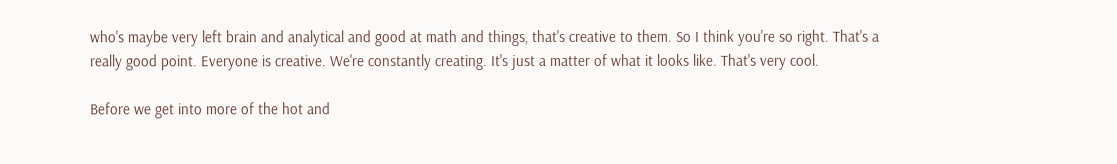who's maybe very left brain and analytical and good at math and things, that's creative to them. So I think you're so right. That's a really good point. Everyone is creative. We're constantly creating. It's just a matter of what it looks like. That's very cool.

Before we get into more of the hot and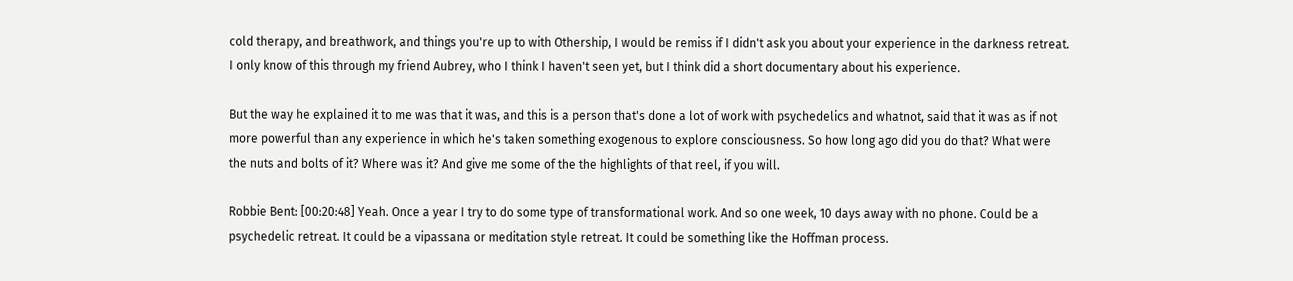cold therapy, and breathwork, and things you're up to with Othership, I would be remiss if I didn't ask you about your experience in the darkness retreat. I only know of this through my friend Aubrey, who I think I haven't seen yet, but I think did a short documentary about his experience.

But the way he explained it to me was that it was, and this is a person that's done a lot of work with psychedelics and whatnot, said that it was as if not more powerful than any experience in which he's taken something exogenous to explore consciousness. So how long ago did you do that? What were the nuts and bolts of it? Where was it? And give me some of the the highlights of that reel, if you will.

Robbie Bent: [00:20:48] Yeah. Once a year I try to do some type of transformational work. And so one week, 10 days away with no phone. Could be a psychedelic retreat. It could be a vipassana or meditation style retreat. It could be something like the Hoffman process.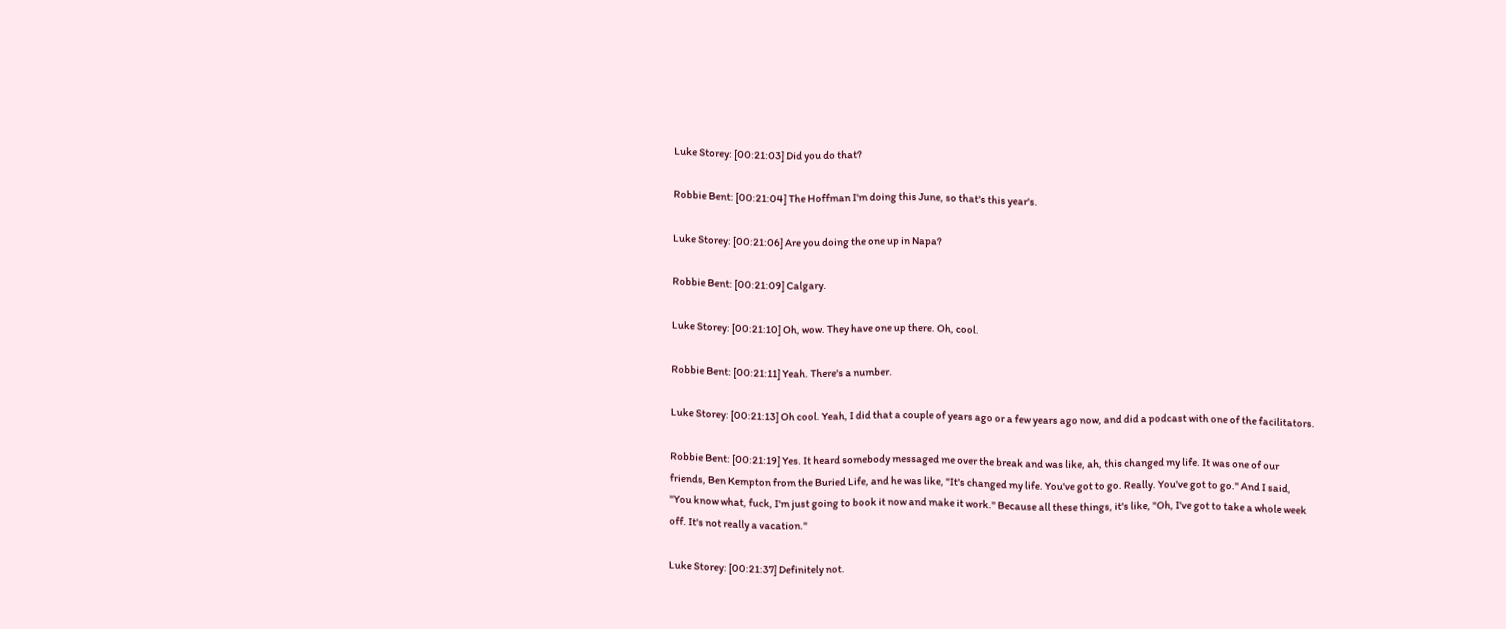Luke Storey: [00:21:03] Did you do that?

Robbie Bent: [00:21:04] The Hoffman I'm doing this June, so that's this year's.

Luke Storey: [00:21:06] Are you doing the one up in Napa?

Robbie Bent: [00:21:09] Calgary.

Luke Storey: [00:21:10] Oh, wow. They have one up there. Oh, cool.

Robbie Bent: [00:21:11] Yeah. There's a number.

Luke Storey: [00:21:13] Oh cool. Yeah, I did that a couple of years ago or a few years ago now, and did a podcast with one of the facilitators.

Robbie Bent: [00:21:19] Yes. It heard somebody messaged me over the break and was like, ah, this changed my life. It was one of our friends, Ben Kempton from the Buried Life, and he was like, "It's changed my life. You've got to go. Really. You've got to go." And I said, "You know what, fuck, I'm just going to book it now and make it work." Because all these things, it's like, "Oh, I've got to take a whole week off. It's not really a vacation."

Luke Storey: [00:21:37] Definitely not.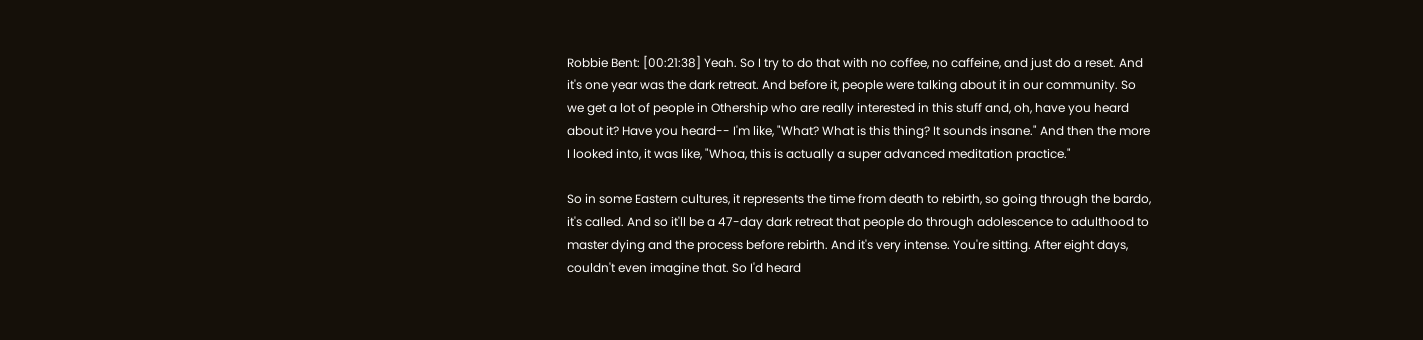Robbie Bent: [00:21:38] Yeah. So I try to do that with no coffee, no caffeine, and just do a reset. And it's one year was the dark retreat. And before it, people were talking about it in our community. So we get a lot of people in Othership who are really interested in this stuff and, oh, have you heard about it? Have you heard-- I'm like, "What? What is this thing? It sounds insane." And then the more I looked into, it was like, "Whoa, this is actually a super advanced meditation practice."

So in some Eastern cultures, it represents the time from death to rebirth, so going through the bardo, it's called. And so it'll be a 47-day dark retreat that people do through adolescence to adulthood to master dying and the process before rebirth. And it's very intense. You're sitting. After eight days, couldn't even imagine that. So I'd heard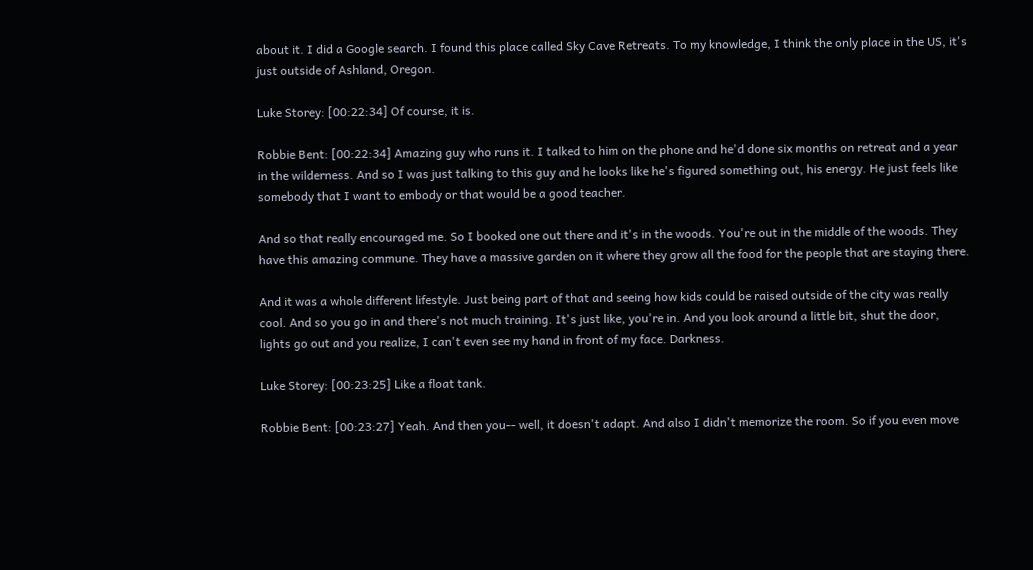about it. I did a Google search. I found this place called Sky Cave Retreats. To my knowledge, I think the only place in the US, it's just outside of Ashland, Oregon.

Luke Storey: [00:22:34] Of course, it is.

Robbie Bent: [00:22:34] Amazing guy who runs it. I talked to him on the phone and he'd done six months on retreat and a year in the wilderness. And so I was just talking to this guy and he looks like he's figured something out, his energy. He just feels like somebody that I want to embody or that would be a good teacher.

And so that really encouraged me. So I booked one out there and it's in the woods. You're out in the middle of the woods. They have this amazing commune. They have a massive garden on it where they grow all the food for the people that are staying there.

And it was a whole different lifestyle. Just being part of that and seeing how kids could be raised outside of the city was really cool. And so you go in and there's not much training. It's just like, you're in. And you look around a little bit, shut the door, lights go out and you realize, I can't even see my hand in front of my face. Darkness.

Luke Storey: [00:23:25] Like a float tank.

Robbie Bent: [00:23:27] Yeah. And then you-- well, it doesn't adapt. And also I didn't memorize the room. So if you even move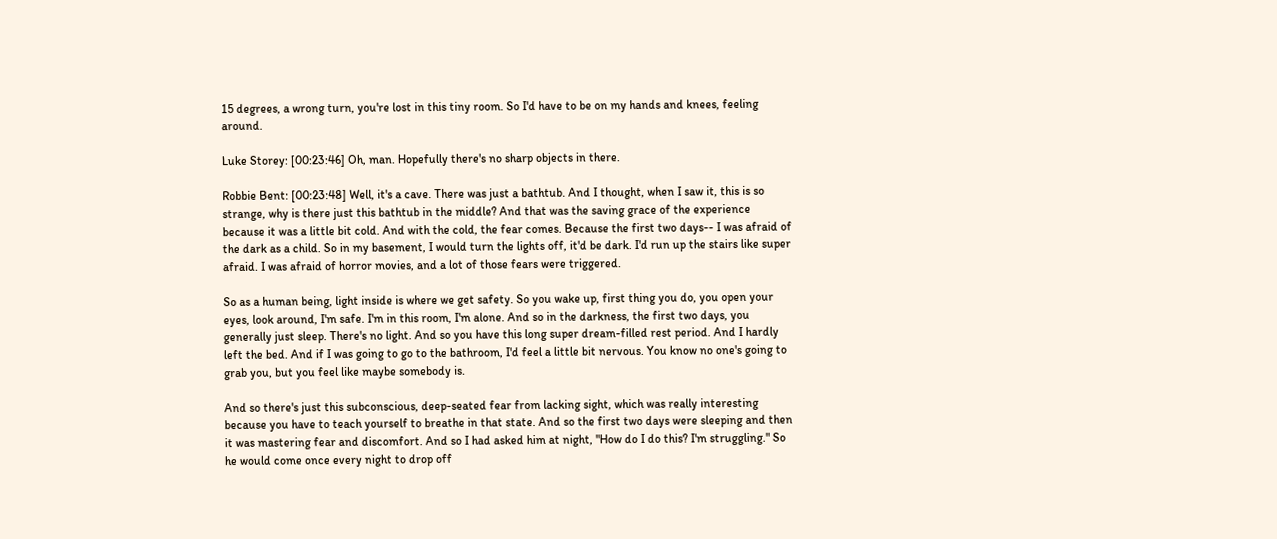15 degrees, a wrong turn, you're lost in this tiny room. So I'd have to be on my hands and knees, feeling around.

Luke Storey: [00:23:46] Oh, man. Hopefully there's no sharp objects in there.

Robbie Bent: [00:23:48] Well, it's a cave. There was just a bathtub. And I thought, when I saw it, this is so strange, why is there just this bathtub in the middle? And that was the saving grace of the experience because it was a little bit cold. And with the cold, the fear comes. Because the first two days-- I was afraid of the dark as a child. So in my basement, I would turn the lights off, it'd be dark. I'd run up the stairs like super afraid. I was afraid of horror movies, and a lot of those fears were triggered.

So as a human being, light inside is where we get safety. So you wake up, first thing you do, you open your eyes, look around, I'm safe. I'm in this room, I'm alone. And so in the darkness, the first two days, you generally just sleep. There's no light. And so you have this long super dream-filled rest period. And I hardly left the bed. And if I was going to go to the bathroom, I'd feel a little bit nervous. You know no one's going to grab you, but you feel like maybe somebody is.

And so there's just this subconscious, deep-seated fear from lacking sight, which was really interesting because you have to teach yourself to breathe in that state. And so the first two days were sleeping and then it was mastering fear and discomfort. And so I had asked him at night, "How do I do this? I'm struggling." So he would come once every night to drop off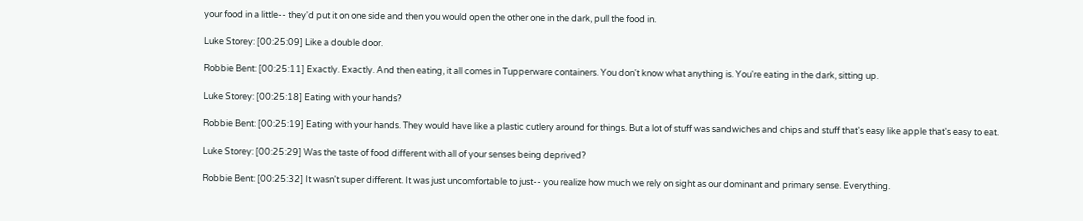your food in a little-- they'd put it on one side and then you would open the other one in the dark, pull the food in.

Luke Storey: [00:25:09] Like a double door.

Robbie Bent: [00:25:11] Exactly. Exactly. And then eating, it all comes in Tupperware containers. You don't know what anything is. You're eating in the dark, sitting up.

Luke Storey: [00:25:18] Eating with your hands?

Robbie Bent: [00:25:19] Eating with your hands. They would have like a plastic cutlery around for things. But a lot of stuff was sandwiches and chips and stuff that's easy like apple that's easy to eat.

Luke Storey: [00:25:29] Was the taste of food different with all of your senses being deprived?

Robbie Bent: [00:25:32] It wasn't super different. It was just uncomfortable to just-- you realize how much we rely on sight as our dominant and primary sense. Everything.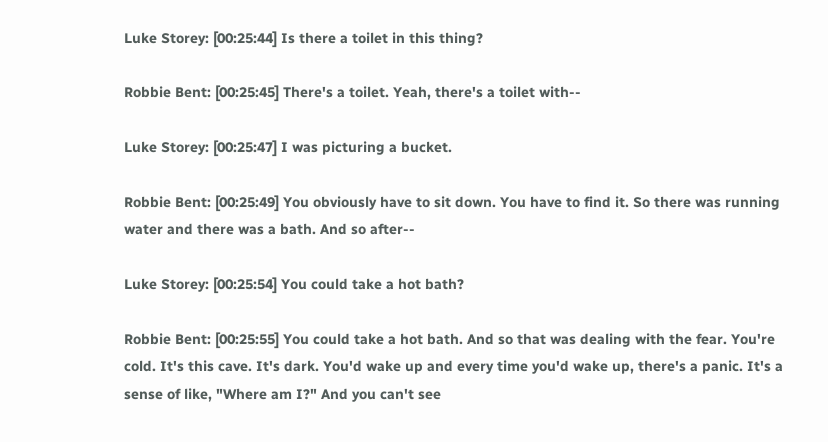Luke Storey: [00:25:44] Is there a toilet in this thing?

Robbie Bent: [00:25:45] There's a toilet. Yeah, there's a toilet with--

Luke Storey: [00:25:47] I was picturing a bucket.

Robbie Bent: [00:25:49] You obviously have to sit down. You have to find it. So there was running water and there was a bath. And so after--

Luke Storey: [00:25:54] You could take a hot bath?

Robbie Bent: [00:25:55] You could take a hot bath. And so that was dealing with the fear. You're cold. It's this cave. It's dark. You'd wake up and every time you'd wake up, there's a panic. It's a sense of like, "Where am I?" And you can't see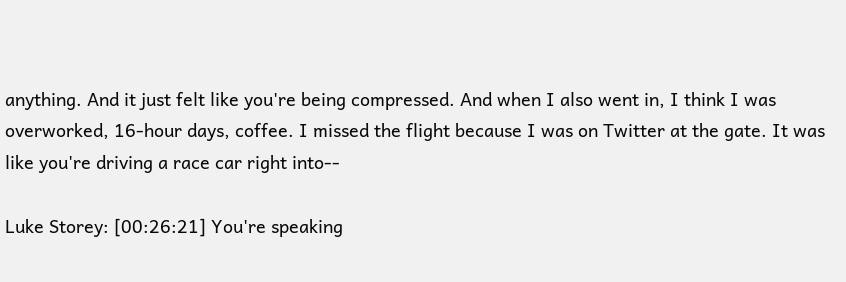anything. And it just felt like you're being compressed. And when I also went in, I think I was overworked, 16-hour days, coffee. I missed the flight because I was on Twitter at the gate. It was like you're driving a race car right into--

Luke Storey: [00:26:21] You're speaking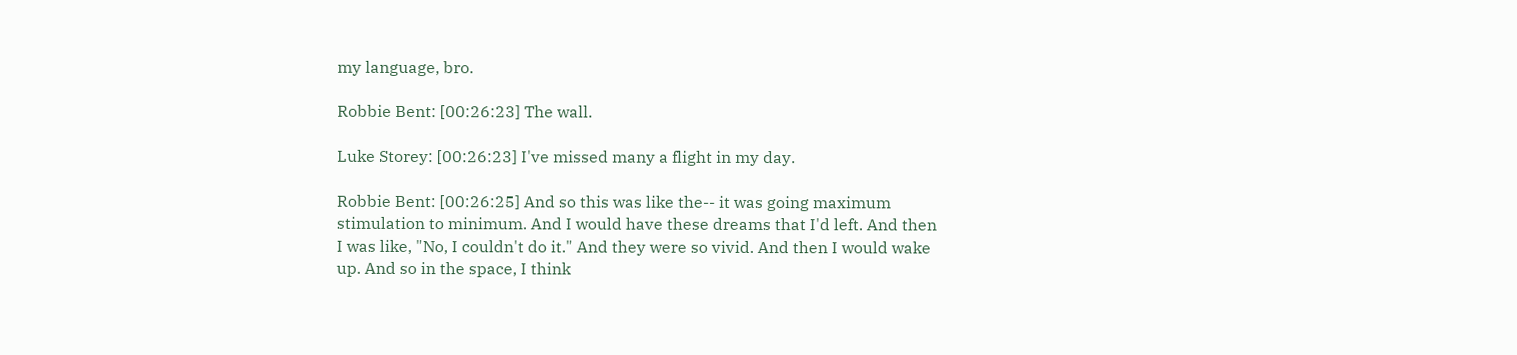my language, bro.

Robbie Bent: [00:26:23] The wall.

Luke Storey: [00:26:23] I've missed many a flight in my day.

Robbie Bent: [00:26:25] And so this was like the-- it was going maximum stimulation to minimum. And I would have these dreams that I'd left. And then I was like, "No, I couldn't do it." And they were so vivid. And then I would wake up. And so in the space, I think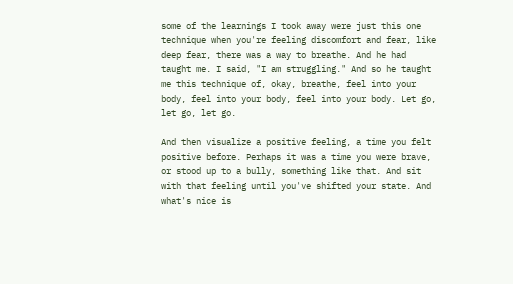some of the learnings I took away were just this one technique when you're feeling discomfort and fear, like deep fear, there was a way to breathe. And he had taught me. I said, "I am struggling." And so he taught me this technique of, okay, breathe, feel into your body, feel into your body, feel into your body. Let go, let go, let go.

And then visualize a positive feeling, a time you felt positive before. Perhaps it was a time you were brave, or stood up to a bully, something like that. And sit with that feeling until you've shifted your state. And what's nice is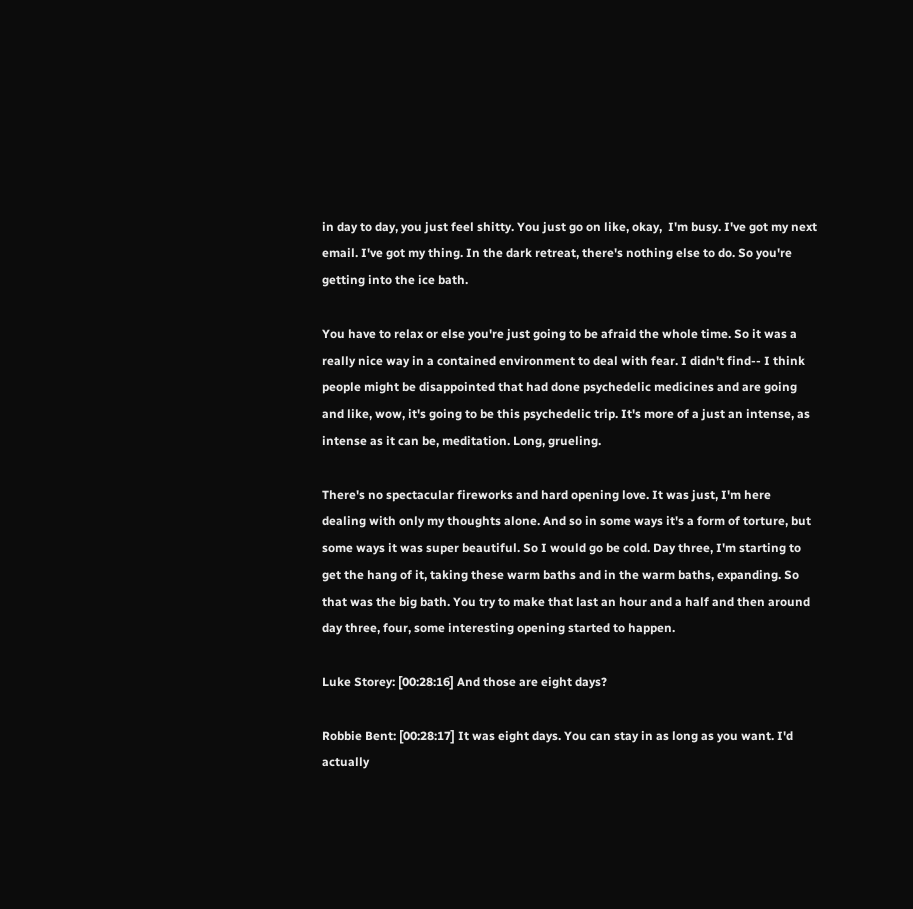in day to day, you just feel shitty. You just go on like, okay,  I'm busy. I've got my next email. I've got my thing. In the dark retreat, there's nothing else to do. So you're getting into the ice bath.

You have to relax or else you're just going to be afraid the whole time. So it was a really nice way in a contained environment to deal with fear. I didn't find-- I think people might be disappointed that had done psychedelic medicines and are going and like, wow, it's going to be this psychedelic trip. It's more of a just an intense, as intense as it can be, meditation. Long, grueling.

There's no spectacular fireworks and hard opening love. It was just, I'm here dealing with only my thoughts alone. And so in some ways it's a form of torture, but some ways it was super beautiful. So I would go be cold. Day three, I'm starting to get the hang of it, taking these warm baths and in the warm baths, expanding. So that was the big bath. You try to make that last an hour and a half and then around day three, four, some interesting opening started to happen.

Luke Storey: [00:28:16] And those are eight days?

Robbie Bent: [00:28:17] It was eight days. You can stay in as long as you want. I'd actually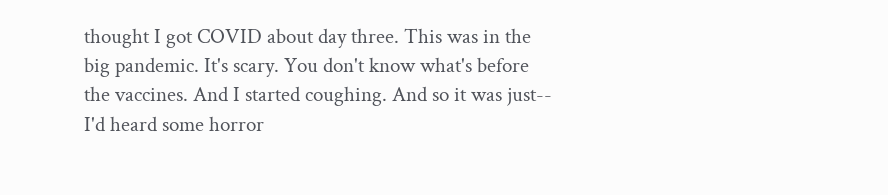thought I got COVID about day three. This was in the big pandemic. It's scary. You don't know what's before the vaccines. And I started coughing. And so it was just-- I'd heard some horror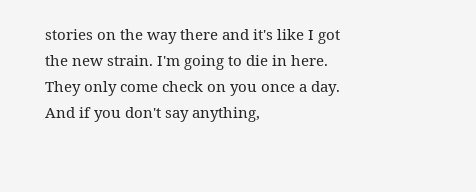stories on the way there and it's like I got the new strain. I'm going to die in here. They only come check on you once a day. And if you don't say anything,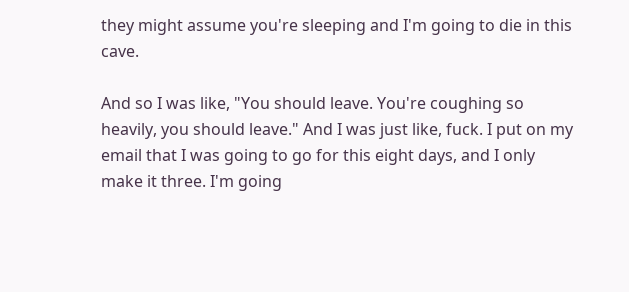they might assume you're sleeping and I'm going to die in this cave.

And so I was like, "You should leave. You're coughing so heavily, you should leave." And I was just like, fuck. I put on my email that I was going to go for this eight days, and I only make it three. I'm going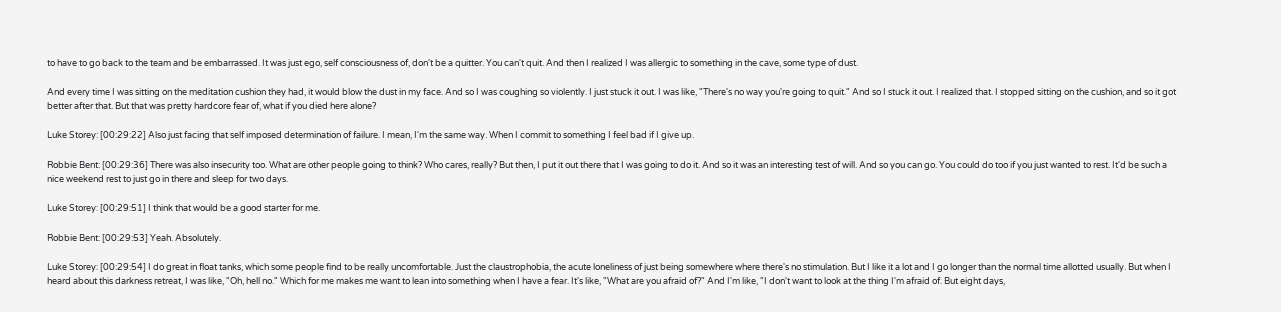to have to go back to the team and be embarrassed. It was just ego, self consciousness of, don't be a quitter. You can't quit. And then I realized I was allergic to something in the cave, some type of dust.

And every time I was sitting on the meditation cushion they had, it would blow the dust in my face. And so I was coughing so violently. I just stuck it out. I was like, "There's no way you're going to quit." And so I stuck it out. I realized that. I stopped sitting on the cushion, and so it got better after that. But that was pretty hardcore fear of, what if you died here alone?

Luke Storey: [00:29:22] Also just facing that self imposed determination of failure. I mean, I'm the same way. When I commit to something I feel bad if I give up.

Robbie Bent: [00:29:36] There was also insecurity too. What are other people going to think? Who cares, really? But then, I put it out there that I was going to do it. And so it was an interesting test of will. And so you can go. You could do too if you just wanted to rest. It'd be such a nice weekend rest to just go in there and sleep for two days.

Luke Storey: [00:29:51] I think that would be a good starter for me.

Robbie Bent: [00:29:53] Yeah. Absolutely.

Luke Storey: [00:29:54] I do great in float tanks, which some people find to be really uncomfortable. Just the claustrophobia, the acute loneliness of just being somewhere where there's no stimulation. But I like it a lot and I go longer than the normal time allotted usually. But when I heard about this darkness retreat, I was like, "Oh, hell no." Which for me makes me want to lean into something when I have a fear. It's like, "What are you afraid of?" And I'm like, "I don't want to look at the thing I'm afraid of. But eight days,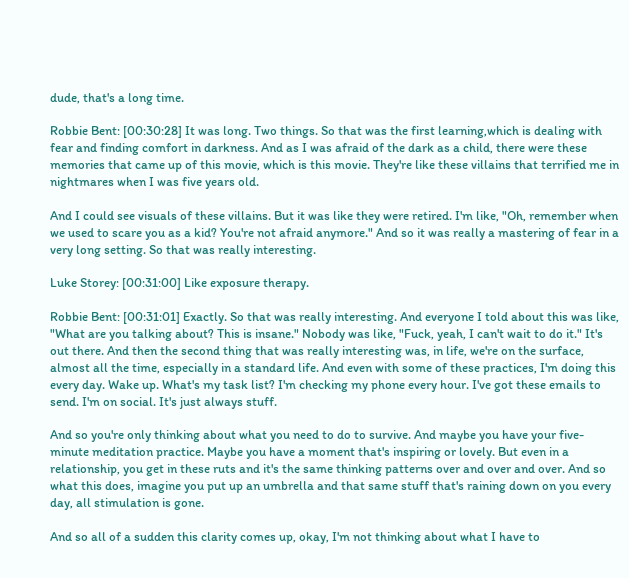dude, that's a long time.

Robbie Bent: [00:30:28] It was long. Two things. So that was the first learning,which is dealing with fear and finding comfort in darkness. And as I was afraid of the dark as a child, there were these memories that came up of this movie, which is this movie. They're like these villains that terrified me in nightmares when I was five years old.

And I could see visuals of these villains. But it was like they were retired. I'm like, "Oh, remember when we used to scare you as a kid? You're not afraid anymore." And so it was really a mastering of fear in a very long setting. So that was really interesting.

Luke Storey: [00:31:00] Like exposure therapy.

Robbie Bent: [00:31:01] Exactly. So that was really interesting. And everyone I told about this was like, "What are you talking about? This is insane." Nobody was like, "Fuck, yeah, I can't wait to do it." It's out there. And then the second thing that was really interesting was, in life, we're on the surface, almost all the time, especially in a standard life. And even with some of these practices, I'm doing this every day. Wake up. What's my task list? I'm checking my phone every hour. I've got these emails to send. I'm on social. It's just always stuff.

And so you're only thinking about what you need to do to survive. And maybe you have your five-minute meditation practice. Maybe you have a moment that's inspiring or lovely. But even in a relationship, you get in these ruts and it's the same thinking patterns over and over and over. And so what this does, imagine you put up an umbrella and that same stuff that's raining down on you every day, all stimulation is gone.

And so all of a sudden this clarity comes up, okay, I'm not thinking about what I have to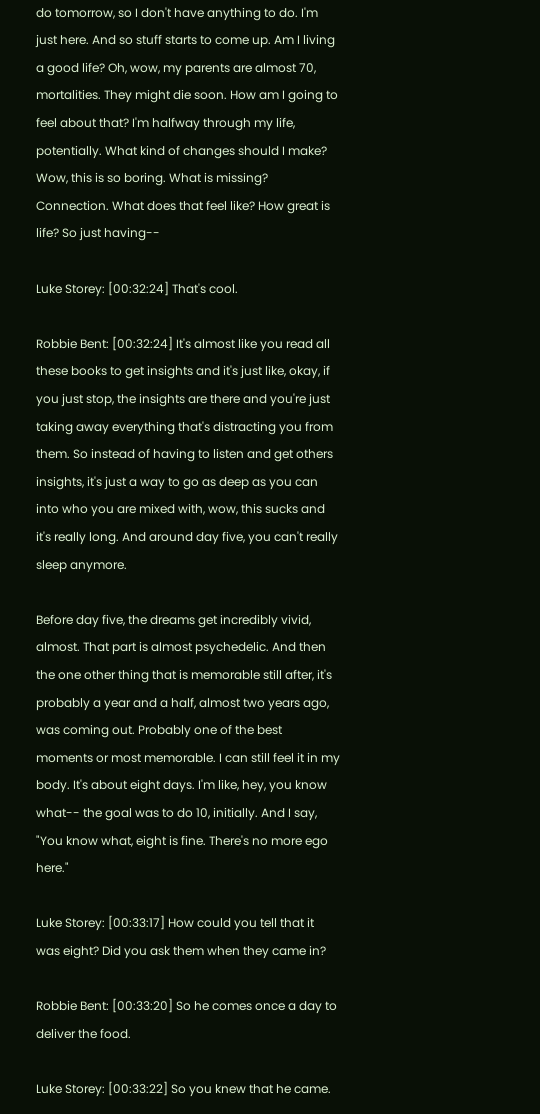do tomorrow, so I don't have anything to do. I'm just here. And so stuff starts to come up. Am I living a good life? Oh, wow, my parents are almost 70, mortalities. They might die soon. How am I going to feel about that? I'm halfway through my life, potentially. What kind of changes should I make? Wow, this is so boring. What is missing? Connection. What does that feel like? How great is life? So just having--

Luke Storey: [00:32:24] That's cool.

Robbie Bent: [00:32:24] It's almost like you read all these books to get insights and it's just like, okay, if you just stop, the insights are there and you're just taking away everything that's distracting you from them. So instead of having to listen and get others insights, it's just a way to go as deep as you can into who you are mixed with, wow, this sucks and it's really long. And around day five, you can't really sleep anymore.

Before day five, the dreams get incredibly vivid, almost. That part is almost psychedelic. And then the one other thing that is memorable still after, it's probably a year and a half, almost two years ago, was coming out. Probably one of the best moments or most memorable. I can still feel it in my body. It's about eight days. I'm like, hey, you know what-- the goal was to do 10, initially. And I say, "You know what, eight is fine. There's no more ego here."

Luke Storey: [00:33:17] How could you tell that it was eight? Did you ask them when they came in?

Robbie Bent: [00:33:20] So he comes once a day to deliver the food.

Luke Storey: [00:33:22] So you knew that he came.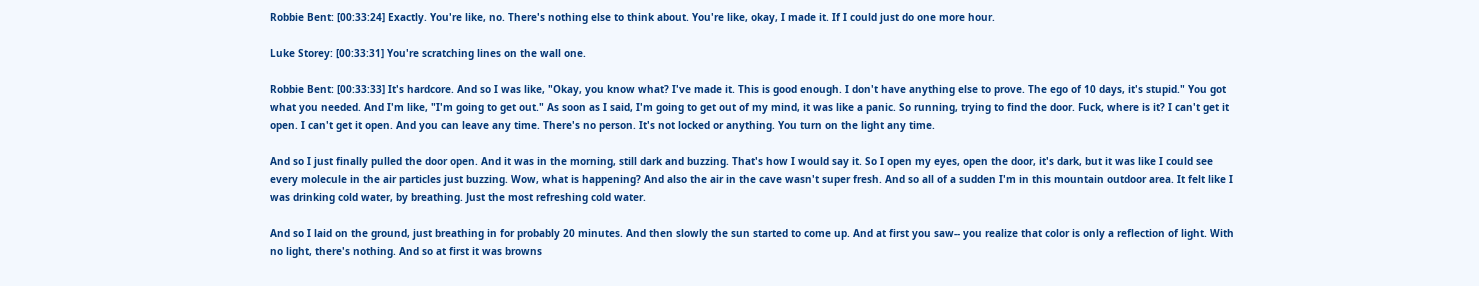Robbie Bent: [00:33:24] Exactly. You're like, no. There's nothing else to think about. You're like, okay, I made it. If I could just do one more hour.

Luke Storey: [00:33:31] You're scratching lines on the wall one.

Robbie Bent: [00:33:33] It's hardcore. And so I was like, "Okay, you know what? I've made it. This is good enough. I don't have anything else to prove. The ego of 10 days, it's stupid." You got what you needed. And I'm like, "I'm going to get out." As soon as I said, I'm going to get out of my mind, it was like a panic. So running, trying to find the door. Fuck, where is it? I can't get it open. I can't get it open. And you can leave any time. There's no person. It's not locked or anything. You turn on the light any time.

And so I just finally pulled the door open. And it was in the morning, still dark and buzzing. That's how I would say it. So I open my eyes, open the door, it's dark, but it was like I could see every molecule in the air particles just buzzing. Wow, what is happening? And also the air in the cave wasn't super fresh. And so all of a sudden I'm in this mountain outdoor area. It felt like I was drinking cold water, by breathing. Just the most refreshing cold water.

And so I laid on the ground, just breathing in for probably 20 minutes. And then slowly the sun started to come up. And at first you saw-- you realize that color is only a reflection of light. With no light, there's nothing. And so at first it was browns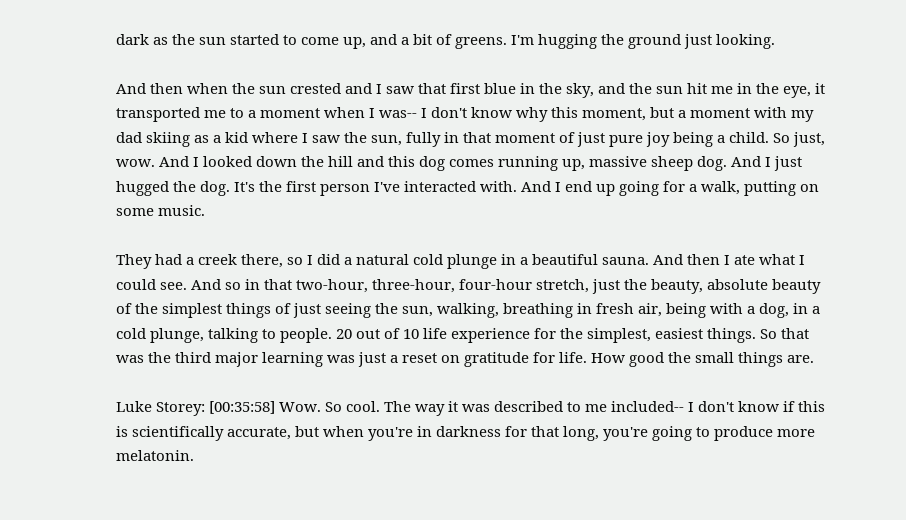dark as the sun started to come up, and a bit of greens. I'm hugging the ground just looking.

And then when the sun crested and I saw that first blue in the sky, and the sun hit me in the eye, it transported me to a moment when I was-- I don't know why this moment, but a moment with my dad skiing as a kid where I saw the sun, fully in that moment of just pure joy being a child. So just, wow. And I looked down the hill and this dog comes running up, massive sheep dog. And I just hugged the dog. It's the first person I've interacted with. And I end up going for a walk, putting on some music.

They had a creek there, so I did a natural cold plunge in a beautiful sauna. And then I ate what I could see. And so in that two-hour, three-hour, four-hour stretch, just the beauty, absolute beauty of the simplest things of just seeing the sun, walking, breathing in fresh air, being with a dog, in a cold plunge, talking to people. 20 out of 10 life experience for the simplest, easiest things. So that was the third major learning was just a reset on gratitude for life. How good the small things are.

Luke Storey: [00:35:58] Wow. So cool. The way it was described to me included-- I don't know if this is scientifically accurate, but when you're in darkness for that long, you're going to produce more melatonin.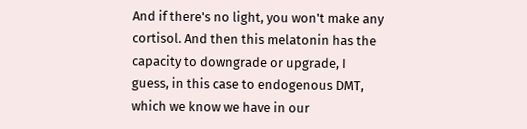And if there's no light, you won't make any cortisol. And then this melatonin has the capacity to downgrade or upgrade, I guess, in this case to endogenous DMT, which we know we have in our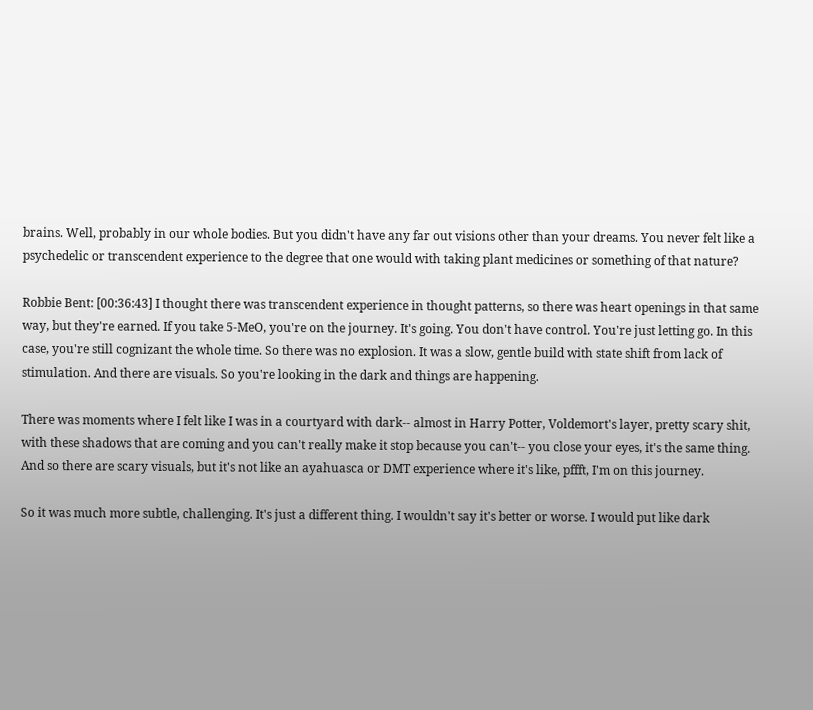brains. Well, probably in our whole bodies. But you didn't have any far out visions other than your dreams. You never felt like a psychedelic or transcendent experience to the degree that one would with taking plant medicines or something of that nature?

Robbie Bent: [00:36:43] I thought there was transcendent experience in thought patterns, so there was heart openings in that same way, but they're earned. If you take 5-MeO, you're on the journey. It's going. You don't have control. You're just letting go. In this case, you're still cognizant the whole time. So there was no explosion. It was a slow, gentle build with state shift from lack of stimulation. And there are visuals. So you're looking in the dark and things are happening.

There was moments where I felt like I was in a courtyard with dark-- almost in Harry Potter, Voldemort's layer, pretty scary shit, with these shadows that are coming and you can't really make it stop because you can't-- you close your eyes, it's the same thing. And so there are scary visuals, but it's not like an ayahuasca or DMT experience where it's like, pffft, I'm on this journey.

So it was much more subtle, challenging. It's just a different thing. I wouldn't say it's better or worse. I would put like dark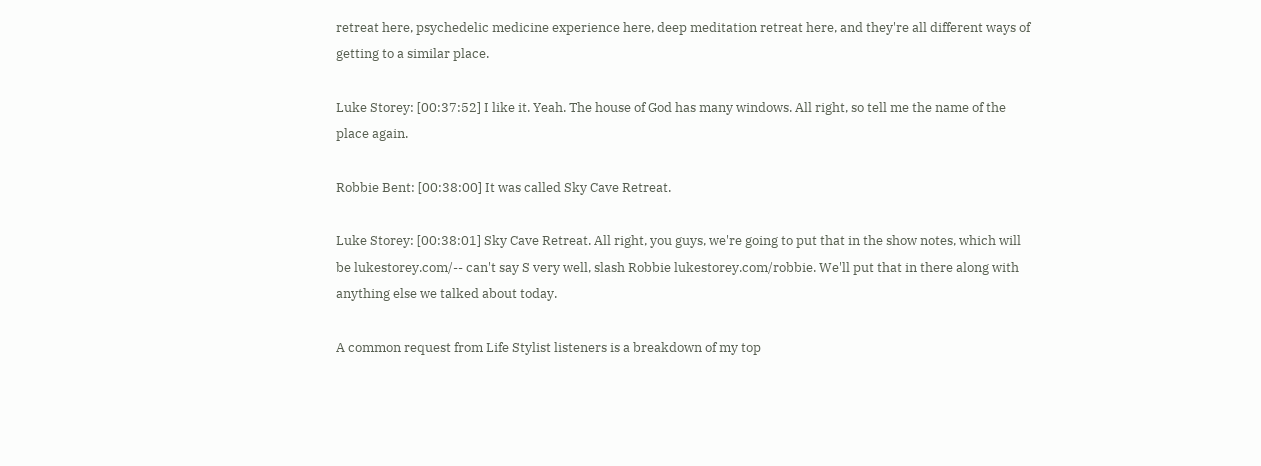retreat here, psychedelic medicine experience here, deep meditation retreat here, and they're all different ways of getting to a similar place.

Luke Storey: [00:37:52] I like it. Yeah. The house of God has many windows. All right, so tell me the name of the place again.

Robbie Bent: [00:38:00] It was called Sky Cave Retreat.

Luke Storey: [00:38:01] Sky Cave Retreat. All right, you guys, we're going to put that in the show notes, which will be lukestorey.com/-- can't say S very well, slash Robbie lukestorey.com/robbie. We'll put that in there along with anything else we talked about today.

A common request from Life Stylist listeners is a breakdown of my top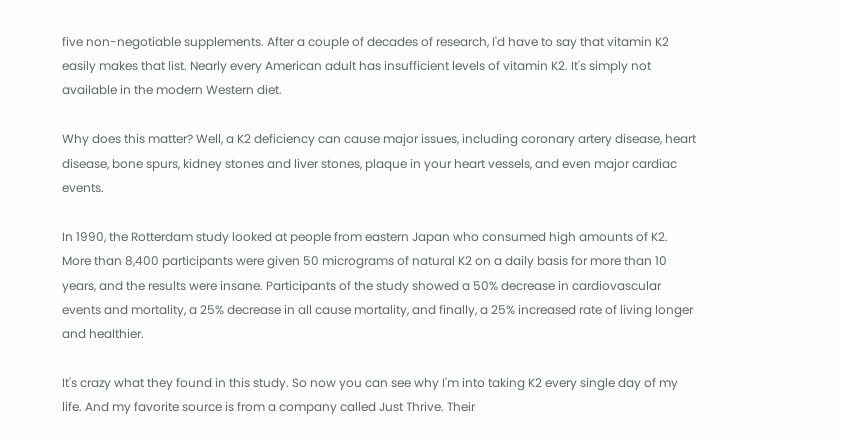five non-negotiable supplements. After a couple of decades of research, I'd have to say that vitamin K2 easily makes that list. Nearly every American adult has insufficient levels of vitamin K2. It's simply not available in the modern Western diet.

Why does this matter? Well, a K2 deficiency can cause major issues, including coronary artery disease, heart disease, bone spurs, kidney stones and liver stones, plaque in your heart vessels, and even major cardiac events.

In 1990, the Rotterdam study looked at people from eastern Japan who consumed high amounts of K2. More than 8,400 participants were given 50 micrograms of natural K2 on a daily basis for more than 10 years, and the results were insane. Participants of the study showed a 50% decrease in cardiovascular events and mortality, a 25% decrease in all cause mortality, and finally, a 25% increased rate of living longer and healthier.

It's crazy what they found in this study. So now you can see why I'm into taking K2 every single day of my life. And my favorite source is from a company called Just Thrive. Their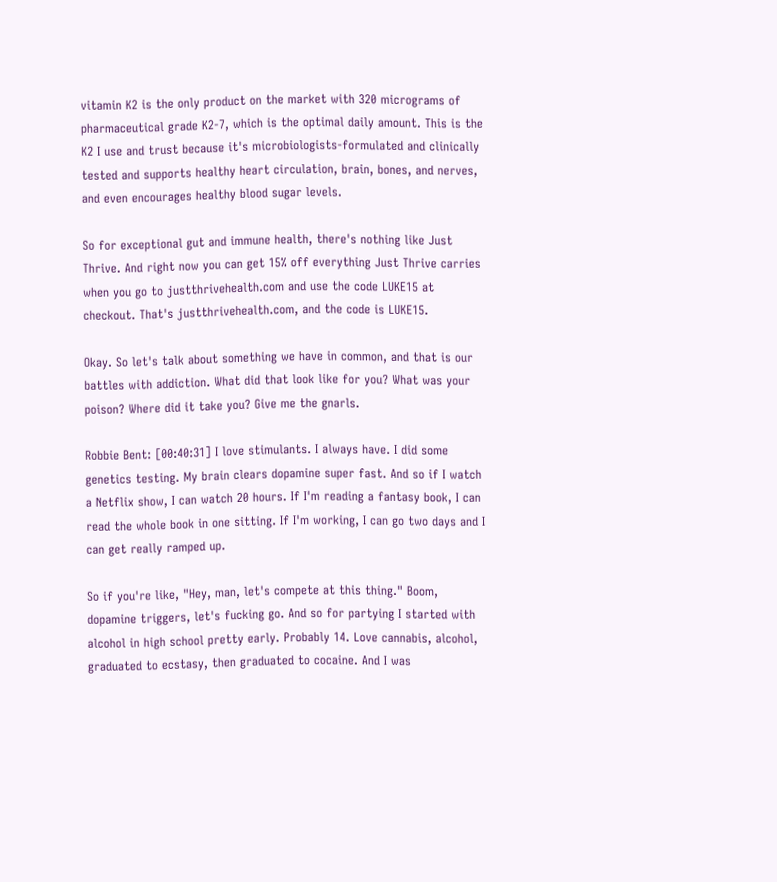vitamin K2 is the only product on the market with 320 micrograms of pharmaceutical grade K2-7, which is the optimal daily amount. This is the K2 I use and trust because it's microbiologists-formulated and clinically tested and supports healthy heart circulation, brain, bones, and nerves, and even encourages healthy blood sugar levels.

So for exceptional gut and immune health, there's nothing like Just Thrive. And right now you can get 15% off everything Just Thrive carries when you go to justthrivehealth.com and use the code LUKE15 at checkout. That's justthrivehealth.com, and the code is LUKE15.

Okay. So let's talk about something we have in common, and that is our battles with addiction. What did that look like for you? What was your poison? Where did it take you? Give me the gnarls.

Robbie Bent: [00:40:31] I love stimulants. I always have. I did some genetics testing. My brain clears dopamine super fast. And so if I watch a Netflix show, I can watch 20 hours. If I'm reading a fantasy book, I can read the whole book in one sitting. If I'm working, I can go two days and I can get really ramped up.

So if you're like, "Hey, man, let's compete at this thing." Boom, dopamine triggers, let's fucking go. And so for partying I started with alcohol in high school pretty early. Probably 14. Love cannabis, alcohol, graduated to ecstasy, then graduated to cocaine. And I was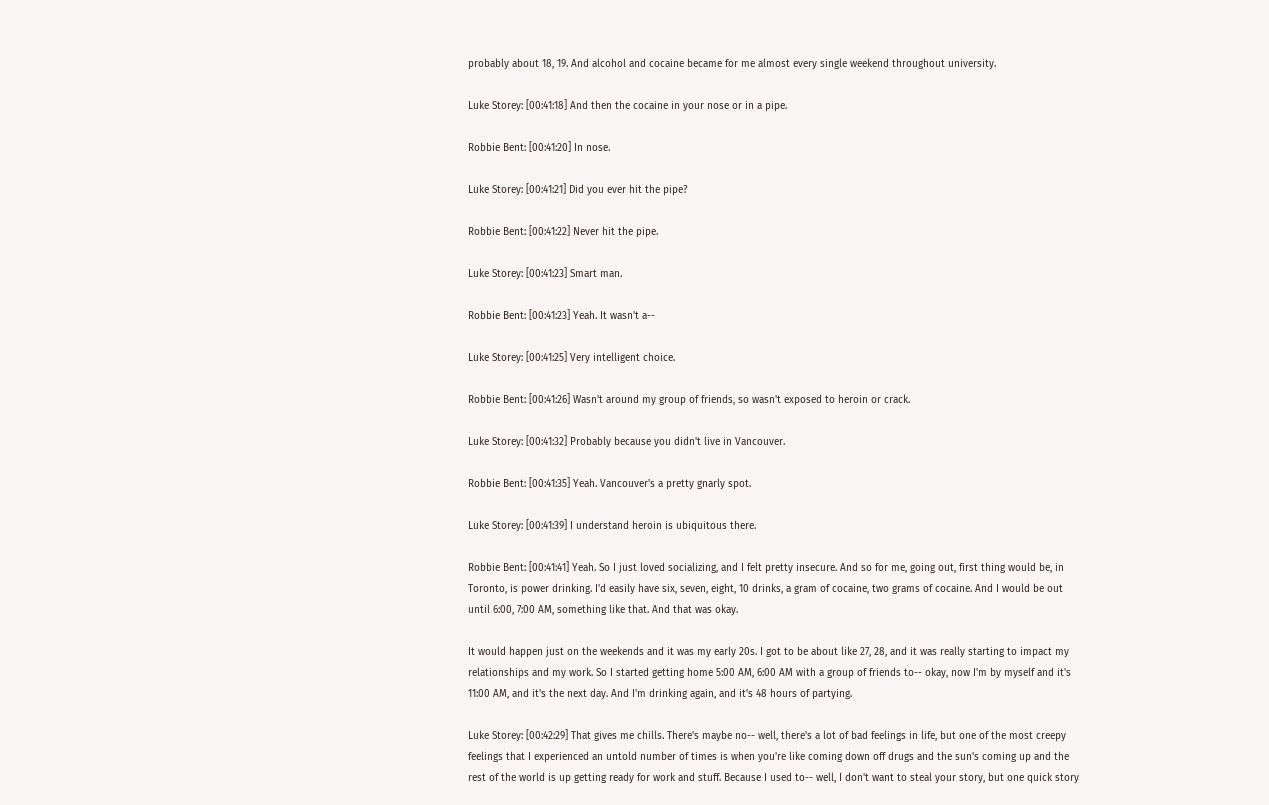probably about 18, 19. And alcohol and cocaine became for me almost every single weekend throughout university.

Luke Storey: [00:41:18] And then the cocaine in your nose or in a pipe.

Robbie Bent: [00:41:20] In nose.

Luke Storey: [00:41:21] Did you ever hit the pipe?

Robbie Bent: [00:41:22] Never hit the pipe.

Luke Storey: [00:41:23] Smart man.

Robbie Bent: [00:41:23] Yeah. It wasn't a--

Luke Storey: [00:41:25] Very intelligent choice.

Robbie Bent: [00:41:26] Wasn't around my group of friends, so wasn't exposed to heroin or crack.

Luke Storey: [00:41:32] Probably because you didn't live in Vancouver.

Robbie Bent: [00:41:35] Yeah. Vancouver's a pretty gnarly spot.

Luke Storey: [00:41:39] I understand heroin is ubiquitous there.

Robbie Bent: [00:41:41] Yeah. So I just loved socializing, and I felt pretty insecure. And so for me, going out, first thing would be, in Toronto, is power drinking. I'd easily have six, seven, eight, 10 drinks, a gram of cocaine, two grams of cocaine. And I would be out until 6:00, 7:00 AM, something like that. And that was okay.

It would happen just on the weekends and it was my early 20s. I got to be about like 27, 28, and it was really starting to impact my relationships and my work. So I started getting home 5:00 AM, 6:00 AM with a group of friends to-- okay, now I'm by myself and it's 11:00 AM, and it's the next day. And I'm drinking again, and it's 48 hours of partying.

Luke Storey: [00:42:29] That gives me chills. There's maybe no-- well, there's a lot of bad feelings in life, but one of the most creepy feelings that I experienced an untold number of times is when you're like coming down off drugs and the sun's coming up and the rest of the world is up getting ready for work and stuff. Because I used to-- well, I don't want to steal your story, but one quick story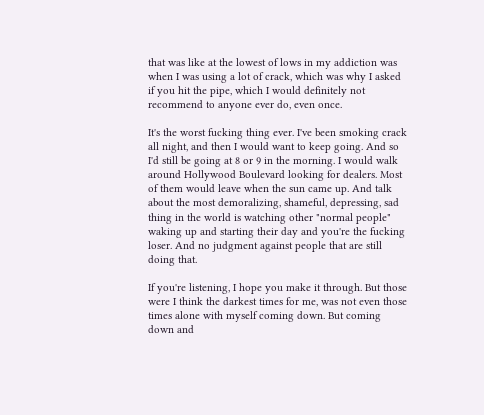that was like at the lowest of lows in my addiction was when I was using a lot of crack, which was why I asked if you hit the pipe, which I would definitely not recommend to anyone ever do, even once.

It's the worst fucking thing ever. I've been smoking crack all night, and then I would want to keep going. And so I'd still be going at 8 or 9 in the morning. I would walk around Hollywood Boulevard looking for dealers. Most of them would leave when the sun came up. And talk about the most demoralizing, shameful, depressing, sad thing in the world is watching other "normal people" waking up and starting their day and you're the fucking loser. And no judgment against people that are still doing that.

If you're listening, I hope you make it through. But those were I think the darkest times for me, was not even those times alone with myself coming down. But coming down and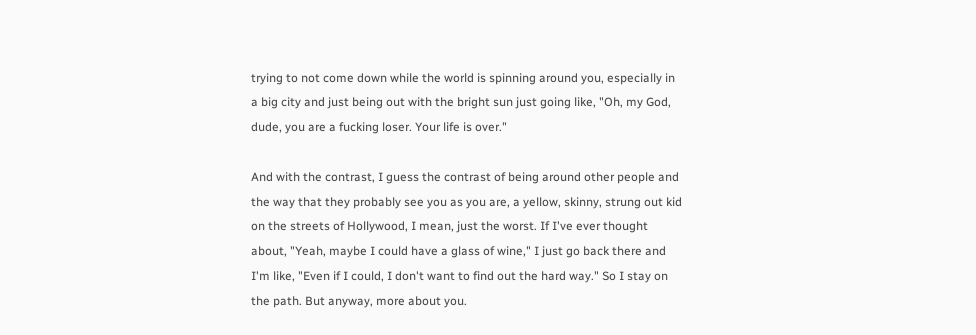trying to not come down while the world is spinning around you, especially in a big city and just being out with the bright sun just going like, "Oh, my God, dude, you are a fucking loser. Your life is over."

And with the contrast, I guess the contrast of being around other people and the way that they probably see you as you are, a yellow, skinny, strung out kid on the streets of Hollywood, I mean, just the worst. If I've ever thought about, "Yeah, maybe I could have a glass of wine," I just go back there and I'm like, "Even if I could, I don't want to find out the hard way." So I stay on the path. But anyway, more about you.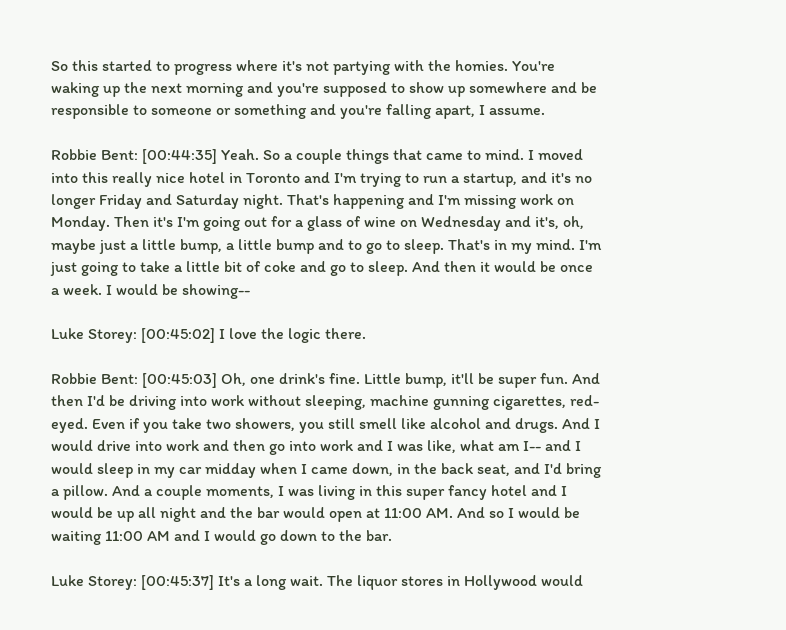So this started to progress where it's not partying with the homies. You're waking up the next morning and you're supposed to show up somewhere and be responsible to someone or something and you're falling apart, I assume.

Robbie Bent: [00:44:35] Yeah. So a couple things that came to mind. I moved into this really nice hotel in Toronto and I'm trying to run a startup, and it's no longer Friday and Saturday night. That's happening and I'm missing work on Monday. Then it's I'm going out for a glass of wine on Wednesday and it's, oh, maybe just a little bump, a little bump and to go to sleep. That's in my mind. I'm just going to take a little bit of coke and go to sleep. And then it would be once a week. I would be showing--

Luke Storey: [00:45:02] I love the logic there.

Robbie Bent: [00:45:03] Oh, one drink's fine. Little bump, it'll be super fun. And then I'd be driving into work without sleeping, machine gunning cigarettes, red-eyed. Even if you take two showers, you still smell like alcohol and drugs. And I would drive into work and then go into work and I was like, what am I-- and I would sleep in my car midday when I came down, in the back seat, and I'd bring a pillow. And a couple moments, I was living in this super fancy hotel and I would be up all night and the bar would open at 11:00 AM. And so I would be waiting 11:00 AM and I would go down to the bar.

Luke Storey: [00:45:37] It's a long wait. The liquor stores in Hollywood would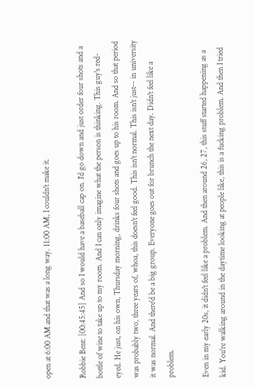open at 6:00 AM and that was a long way. 11:00 AM, I couldn't make it.

Robbie Bent: [00:45:45] And so I would have a baseball cap on. I'd go down and just order four shots and a bottle of wine to take up to my room. And I can only imagine what the person is thinking. This guy's red-eyed. He just, on his own, Thursday morning, drinks four shots and goes up to his room. And so that period was probably two, three years of, whoa, this doesn't feel good. This isn't normal. This isn't just-- in university it was normal. And there'd be a big group. Everyone goes out for brunch the next day. Didn't feel like a problem.

Even in my early 20s, it didn't feel like a problem. And then around 26, 27, this stuff started happening as a kid. You're walking around in the daytime looking at people like, this is a fucking problem. And then I tried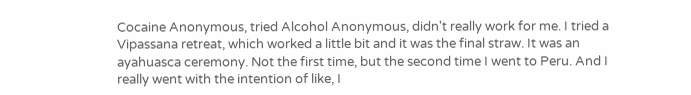Cocaine Anonymous, tried Alcohol Anonymous, didn't really work for me. I tried a Vipassana retreat, which worked a little bit and it was the final straw. It was an ayahuasca ceremony. Not the first time, but the second time I went to Peru. And I really went with the intention of like, I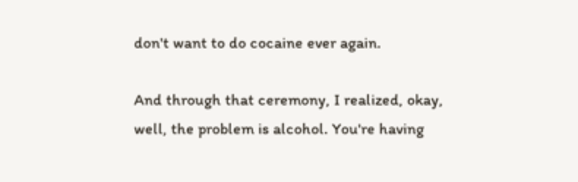don't want to do cocaine ever again.

And through that ceremony, I realized, okay, well, the problem is alcohol. You're having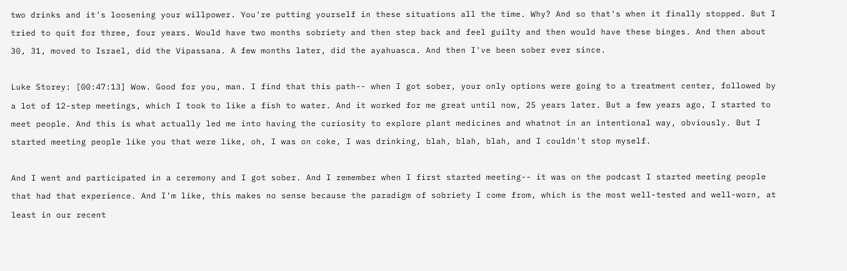two drinks and it's loosening your willpower. You're putting yourself in these situations all the time. Why? And so that's when it finally stopped. But I tried to quit for three, four years. Would have two months sobriety and then step back and feel guilty and then would have these binges. And then about 30, 31, moved to Israel, did the Vipassana. A few months later, did the ayahuasca. And then I've been sober ever since.

Luke Storey: [00:47:13] Wow. Good for you, man. I find that this path-- when I got sober, your only options were going to a treatment center, followed by a lot of 12-step meetings, which I took to like a fish to water. And it worked for me great until now, 25 years later. But a few years ago, I started to meet people. And this is what actually led me into having the curiosity to explore plant medicines and whatnot in an intentional way, obviously. But I started meeting people like you that were like, oh, I was on coke, I was drinking, blah, blah, blah, and I couldn't stop myself.

And I went and participated in a ceremony and I got sober. And I remember when I first started meeting-- it was on the podcast I started meeting people that had that experience. And I'm like, this makes no sense because the paradigm of sobriety I come from, which is the most well-tested and well-worn, at least in our recent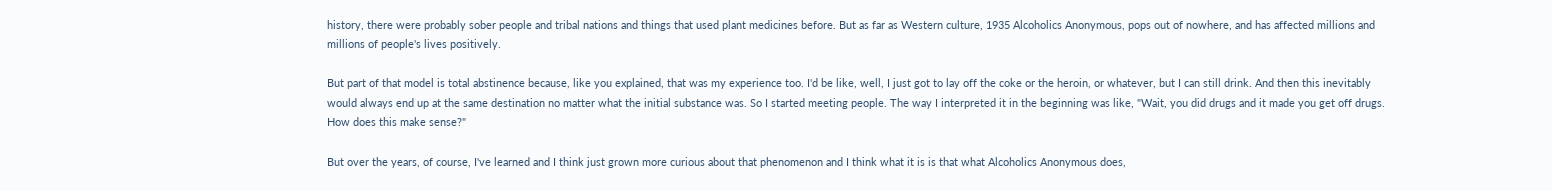history, there were probably sober people and tribal nations and things that used plant medicines before. But as far as Western culture, 1935 Alcoholics Anonymous, pops out of nowhere, and has affected millions and millions of people's lives positively.

But part of that model is total abstinence because, like you explained, that was my experience too. I'd be like, well, I just got to lay off the coke or the heroin, or whatever, but I can still drink. And then this inevitably would always end up at the same destination no matter what the initial substance was. So I started meeting people. The way I interpreted it in the beginning was like, "Wait, you did drugs and it made you get off drugs. How does this make sense?"

But over the years, of course, I've learned and I think just grown more curious about that phenomenon and I think what it is is that what Alcoholics Anonymous does,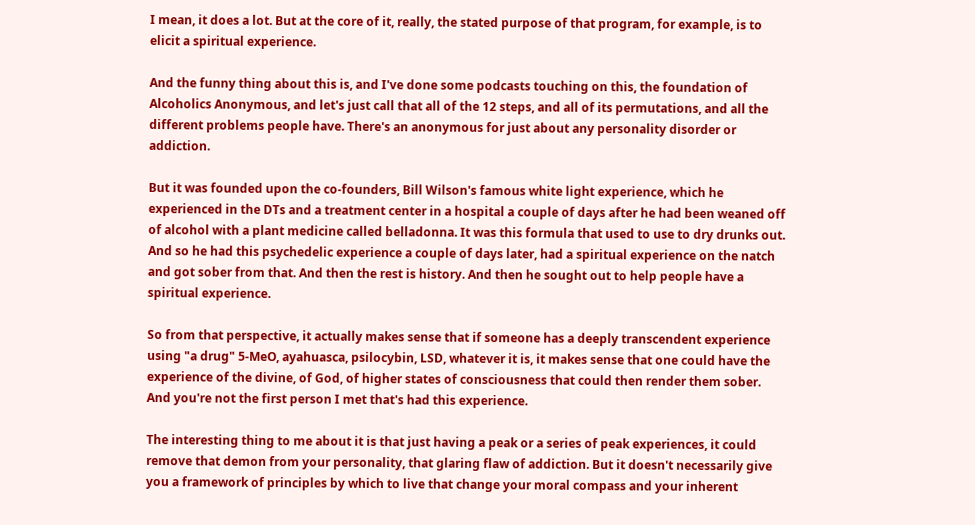I mean, it does a lot. But at the core of it, really, the stated purpose of that program, for example, is to elicit a spiritual experience.

And the funny thing about this is, and I've done some podcasts touching on this, the foundation of Alcoholics Anonymous, and let's just call that all of the 12 steps, and all of its permutations, and all the different problems people have. There's an anonymous for just about any personality disorder or addiction.

But it was founded upon the co-founders, Bill Wilson's famous white light experience, which he experienced in the DTs and a treatment center in a hospital a couple of days after he had been weaned off of alcohol with a plant medicine called belladonna. It was this formula that used to use to dry drunks out. And so he had this psychedelic experience a couple of days later, had a spiritual experience on the natch and got sober from that. And then the rest is history. And then he sought out to help people have a spiritual experience.

So from that perspective, it actually makes sense that if someone has a deeply transcendent experience using "a drug" 5-MeO, ayahuasca, psilocybin, LSD, whatever it is, it makes sense that one could have the experience of the divine, of God, of higher states of consciousness that could then render them sober. And you're not the first person I met that's had this experience.

The interesting thing to me about it is that just having a peak or a series of peak experiences, it could remove that demon from your personality, that glaring flaw of addiction. But it doesn't necessarily give you a framework of principles by which to live that change your moral compass and your inherent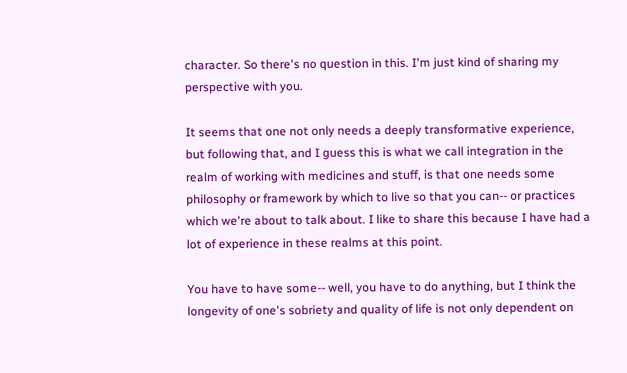character. So there's no question in this. I'm just kind of sharing my perspective with you.

It seems that one not only needs a deeply transformative experience, but following that, and I guess this is what we call integration in the realm of working with medicines and stuff, is that one needs some philosophy or framework by which to live so that you can-- or practices which we're about to talk about. I like to share this because I have had a lot of experience in these realms at this point.

You have to have some-- well, you have to do anything, but I think the longevity of one's sobriety and quality of life is not only dependent on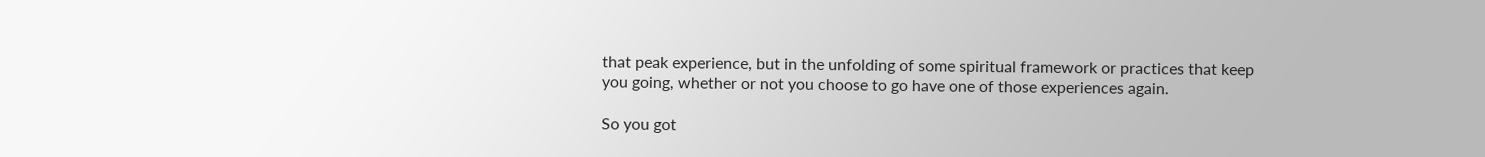that peak experience, but in the unfolding of some spiritual framework or practices that keep you going, whether or not you choose to go have one of those experiences again.

So you got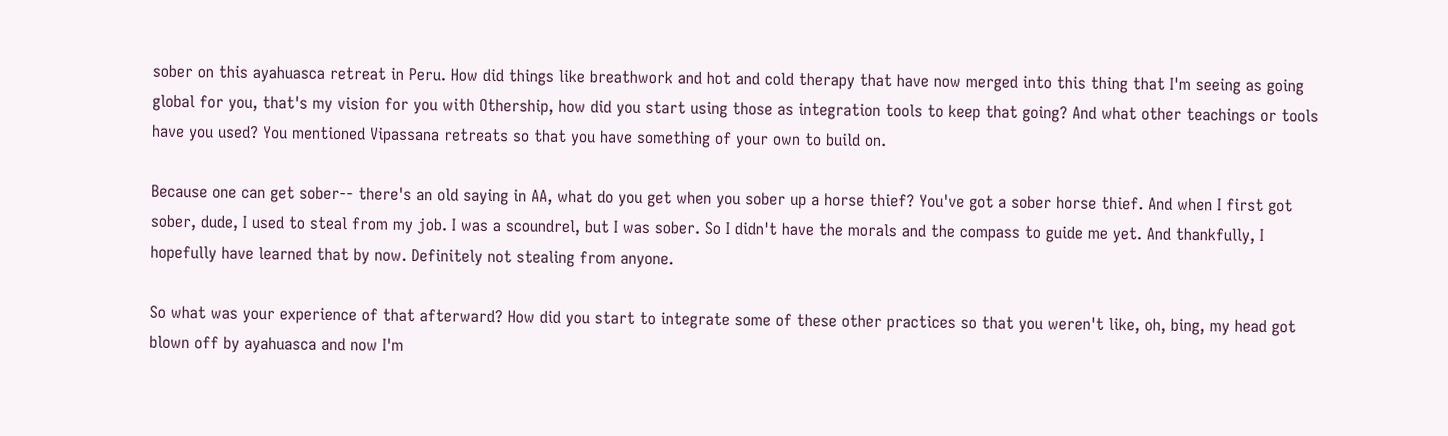sober on this ayahuasca retreat in Peru. How did things like breathwork and hot and cold therapy that have now merged into this thing that I'm seeing as going global for you, that's my vision for you with Othership, how did you start using those as integration tools to keep that going? And what other teachings or tools have you used? You mentioned Vipassana retreats so that you have something of your own to build on.

Because one can get sober-- there's an old saying in AA, what do you get when you sober up a horse thief? You've got a sober horse thief. And when I first got sober, dude, I used to steal from my job. I was a scoundrel, but I was sober. So I didn't have the morals and the compass to guide me yet. And thankfully, I hopefully have learned that by now. Definitely not stealing from anyone.

So what was your experience of that afterward? How did you start to integrate some of these other practices so that you weren't like, oh, bing, my head got blown off by ayahuasca and now I'm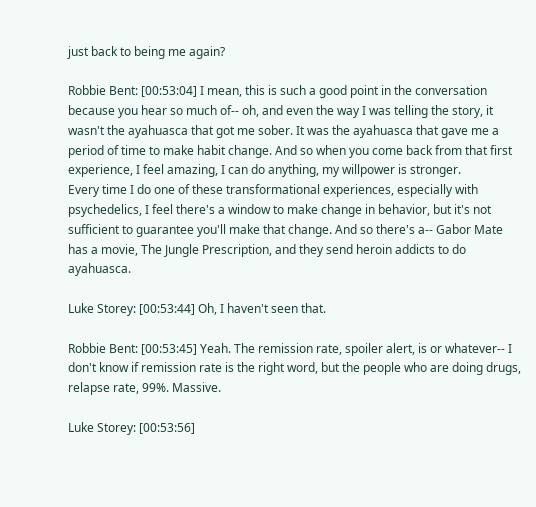just back to being me again?

Robbie Bent: [00:53:04] I mean, this is such a good point in the conversation because you hear so much of-- oh, and even the way I was telling the story, it wasn't the ayahuasca that got me sober. It was the ayahuasca that gave me a period of time to make habit change. And so when you come back from that first experience, I feel amazing, I can do anything, my willpower is stronger.
Every time I do one of these transformational experiences, especially with psychedelics, I feel there's a window to make change in behavior, but it's not sufficient to guarantee you'll make that change. And so there's a-- Gabor Mate has a movie, The Jungle Prescription, and they send heroin addicts to do ayahuasca.

Luke Storey: [00:53:44] Oh, I haven't seen that.

Robbie Bent: [00:53:45] Yeah. The remission rate, spoiler alert, is or whatever-- I don't know if remission rate is the right word, but the people who are doing drugs, relapse rate, 99%. Massive.

Luke Storey: [00:53:56]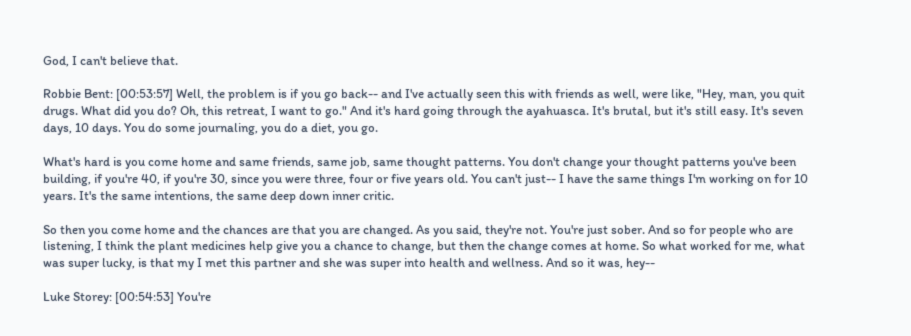God, I can't believe that.

Robbie Bent: [00:53:57] Well, the problem is if you go back-- and I've actually seen this with friends as well, were like, "Hey, man, you quit drugs. What did you do? Oh, this retreat, I want to go." And it's hard going through the ayahuasca. It's brutal, but it's still easy. It's seven days, 10 days. You do some journaling, you do a diet, you go.

What's hard is you come home and same friends, same job, same thought patterns. You don't change your thought patterns you've been building, if you're 40, if you're 30, since you were three, four or five years old. You can't just-- I have the same things I'm working on for 10 years. It's the same intentions, the same deep down inner critic.

So then you come home and the chances are that you are changed. As you said, they're not. You're just sober. And so for people who are listening, I think the plant medicines help give you a chance to change, but then the change comes at home. So what worked for me, what was super lucky, is that my I met this partner and she was super into health and wellness. And so it was, hey--

Luke Storey: [00:54:53] You're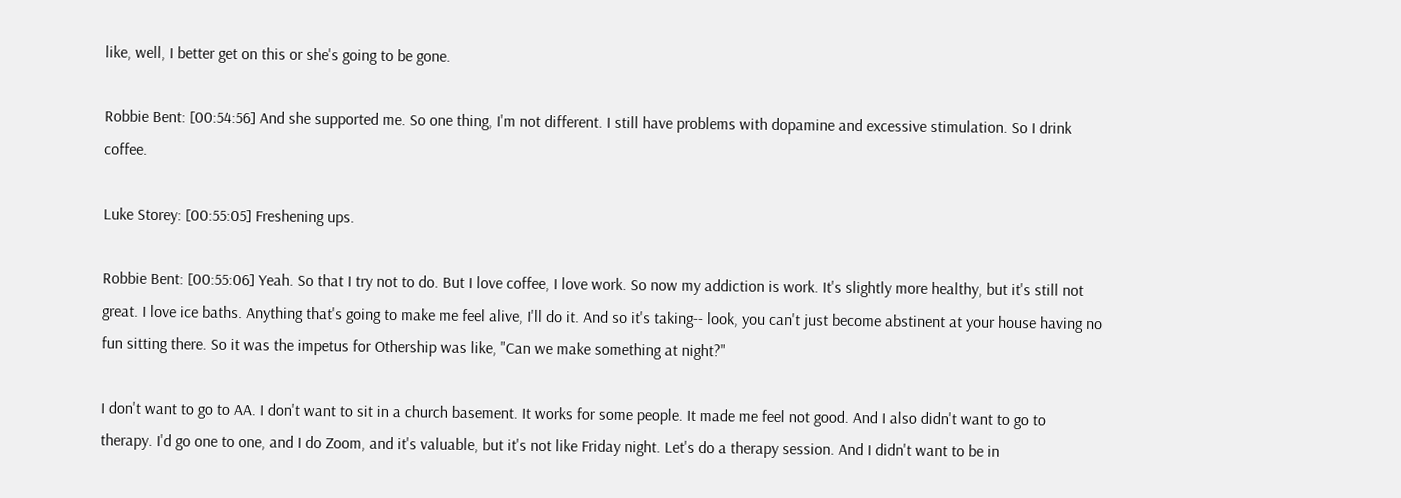like, well, I better get on this or she's going to be gone.

Robbie Bent: [00:54:56] And she supported me. So one thing, I'm not different. I still have problems with dopamine and excessive stimulation. So I drink coffee.

Luke Storey: [00:55:05] Freshening ups.

Robbie Bent: [00:55:06] Yeah. So that I try not to do. But I love coffee, I love work. So now my addiction is work. It's slightly more healthy, but it's still not great. I love ice baths. Anything that's going to make me feel alive, I'll do it. And so it's taking-- look, you can't just become abstinent at your house having no fun sitting there. So it was the impetus for Othership was like, "Can we make something at night?"

I don't want to go to AA. I don't want to sit in a church basement. It works for some people. It made me feel not good. And I also didn't want to go to therapy. I'd go one to one, and I do Zoom, and it's valuable, but it's not like Friday night. Let's do a therapy session. And I didn't want to be in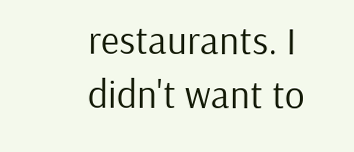restaurants. I didn't want to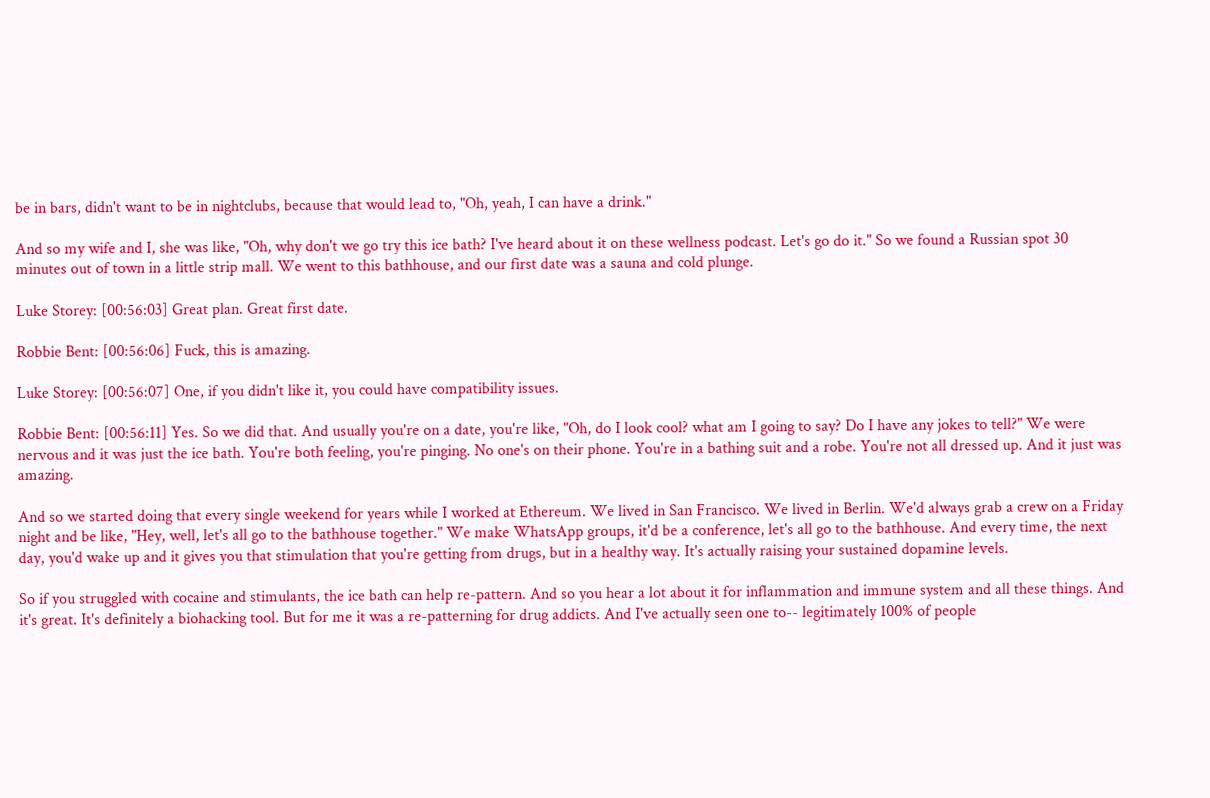be in bars, didn't want to be in nightclubs, because that would lead to, "Oh, yeah, I can have a drink."

And so my wife and I, she was like, "Oh, why don't we go try this ice bath? I've heard about it on these wellness podcast. Let's go do it." So we found a Russian spot 30 minutes out of town in a little strip mall. We went to this bathhouse, and our first date was a sauna and cold plunge.

Luke Storey: [00:56:03] Great plan. Great first date.

Robbie Bent: [00:56:06] Fuck, this is amazing.

Luke Storey: [00:56:07] One, if you didn't like it, you could have compatibility issues.

Robbie Bent: [00:56:11] Yes. So we did that. And usually you're on a date, you're like, "Oh, do I look cool? what am I going to say? Do I have any jokes to tell?" We were nervous and it was just the ice bath. You're both feeling, you're pinging. No one's on their phone. You're in a bathing suit and a robe. You're not all dressed up. And it just was amazing.

And so we started doing that every single weekend for years while I worked at Ethereum. We lived in San Francisco. We lived in Berlin. We'd always grab a crew on a Friday night and be like, "Hey, well, let's all go to the bathhouse together." We make WhatsApp groups, it'd be a conference, let's all go to the bathhouse. And every time, the next day, you'd wake up and it gives you that stimulation that you're getting from drugs, but in a healthy way. It's actually raising your sustained dopamine levels.

So if you struggled with cocaine and stimulants, the ice bath can help re-pattern. And so you hear a lot about it for inflammation and immune system and all these things. And it's great. It's definitely a biohacking tool. But for me it was a re-patterning for drug addicts. And I've actually seen one to-- legitimately 100% of people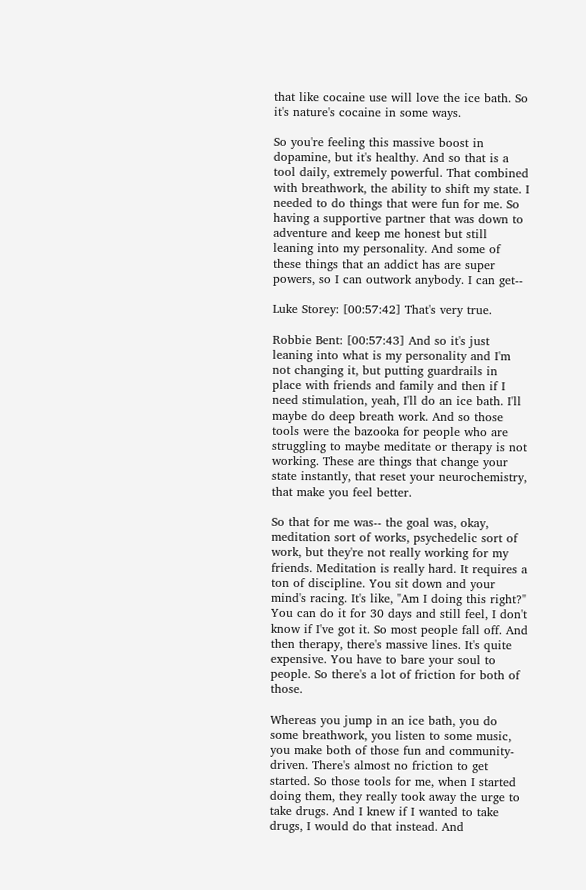that like cocaine use will love the ice bath. So it's nature's cocaine in some ways.

So you're feeling this massive boost in dopamine, but it's healthy. And so that is a tool daily, extremely powerful. That combined with breathwork, the ability to shift my state. I needed to do things that were fun for me. So having a supportive partner that was down to adventure and keep me honest but still leaning into my personality. And some of these things that an addict has are super powers, so I can outwork anybody. I can get--

Luke Storey: [00:57:42] That's very true.

Robbie Bent: [00:57:43] And so it's just leaning into what is my personality and I'm not changing it, but putting guardrails in place with friends and family and then if I need stimulation, yeah, I'll do an ice bath. I'll maybe do deep breath work. And so those tools were the bazooka for people who are struggling to maybe meditate or therapy is not working. These are things that change your state instantly, that reset your neurochemistry, that make you feel better.

So that for me was-- the goal was, okay, meditation sort of works, psychedelic sort of work, but they're not really working for my friends. Meditation is really hard. It requires a ton of discipline. You sit down and your mind's racing. It's like, "Am I doing this right?" You can do it for 30 days and still feel, I don't know if I've got it. So most people fall off. And then therapy, there's massive lines. It's quite expensive. You have to bare your soul to people. So there's a lot of friction for both of those.

Whereas you jump in an ice bath, you do some breathwork, you listen to some music, you make both of those fun and community-driven. There's almost no friction to get started. So those tools for me, when I started doing them, they really took away the urge to take drugs. And I knew if I wanted to take drugs, I would do that instead. And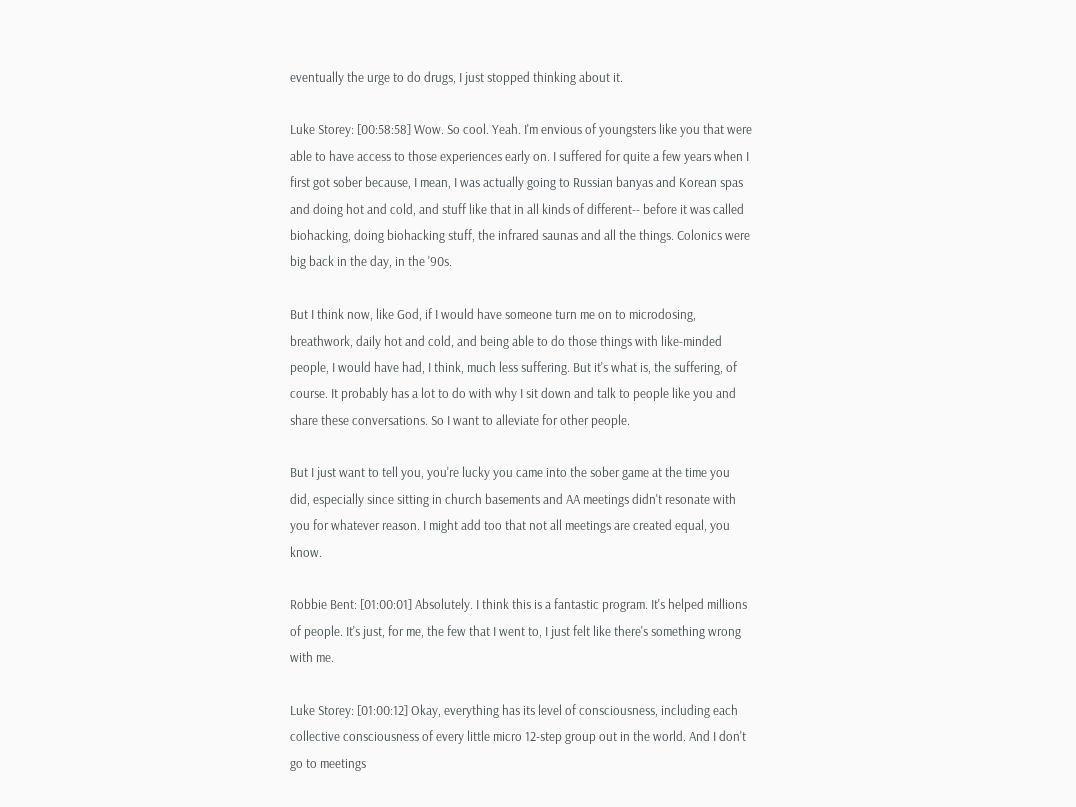eventually the urge to do drugs, I just stopped thinking about it.

Luke Storey: [00:58:58] Wow. So cool. Yeah. I'm envious of youngsters like you that were able to have access to those experiences early on. I suffered for quite a few years when I first got sober because, I mean, I was actually going to Russian banyas and Korean spas and doing hot and cold, and stuff like that in all kinds of different-- before it was called biohacking, doing biohacking stuff, the infrared saunas and all the things. Colonics were big back in the day, in the '90s.

But I think now, like God, if I would have someone turn me on to microdosing, breathwork, daily hot and cold, and being able to do those things with like-minded people, I would have had, I think, much less suffering. But it's what is, the suffering, of course. It probably has a lot to do with why I sit down and talk to people like you and share these conversations. So I want to alleviate for other people.

But I just want to tell you, you're lucky you came into the sober game at the time you did, especially since sitting in church basements and AA meetings didn't resonate with you for whatever reason. I might add too that not all meetings are created equal, you know.

Robbie Bent: [01:00:01] Absolutely. I think this is a fantastic program. It's helped millions of people. It's just, for me, the few that I went to, I just felt like there's something wrong with me.

Luke Storey: [01:00:12] Okay, everything has its level of consciousness, including each collective consciousness of every little micro 12-step group out in the world. And I don't go to meetings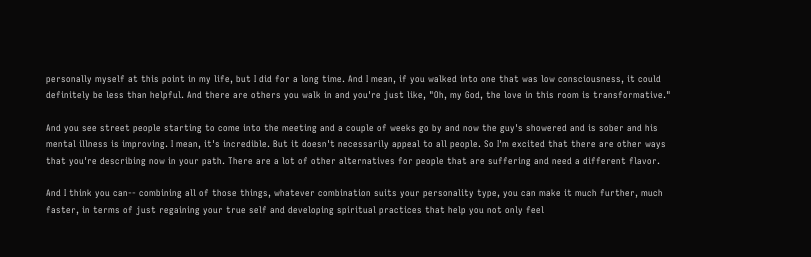personally myself at this point in my life, but I did for a long time. And I mean, if you walked into one that was low consciousness, it could definitely be less than helpful. And there are others you walk in and you're just like, "Oh, my God, the love in this room is transformative."

And you see street people starting to come into the meeting and a couple of weeks go by and now the guy's showered and is sober and his mental illness is improving. I mean, it's incredible. But it doesn't necessarily appeal to all people. So I'm excited that there are other ways that you're describing now in your path. There are a lot of other alternatives for people that are suffering and need a different flavor.

And I think you can-- combining all of those things, whatever combination suits your personality type, you can make it much further, much faster, in terms of just regaining your true self and developing spiritual practices that help you not only feel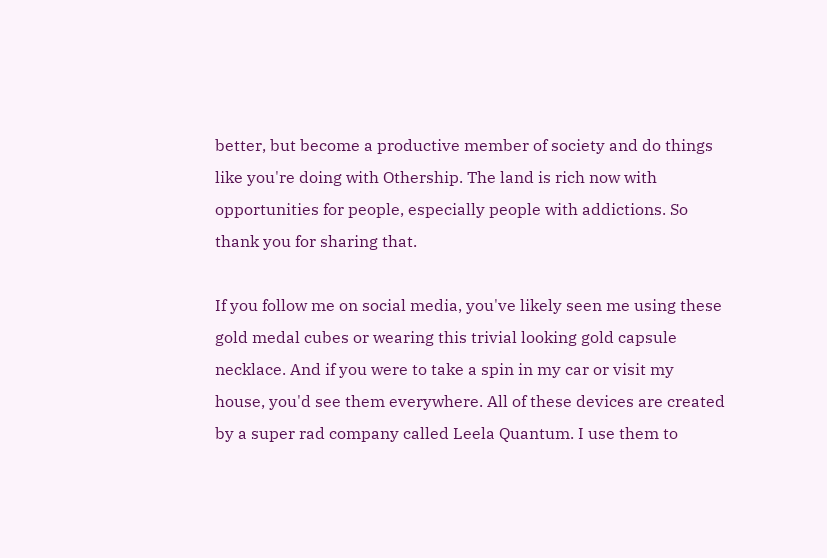better, but become a productive member of society and do things like you're doing with Othership. The land is rich now with opportunities for people, especially people with addictions. So thank you for sharing that.

If you follow me on social media, you've likely seen me using these gold medal cubes or wearing this trivial looking gold capsule necklace. And if you were to take a spin in my car or visit my house, you'd see them everywhere. All of these devices are created by a super rad company called Leela Quantum. I use them to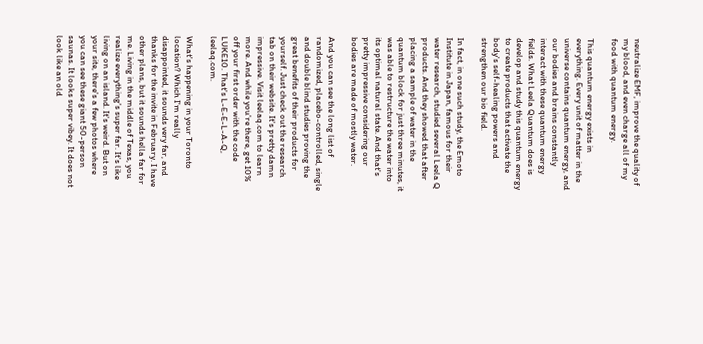neutralize EMF, improve the quality of my blood, and even charge all of my food with quantum energy.

This quantum energy exists in everything. Every unit of matter in the universe contains quantum energy, and our bodies and brains constantly interact with these quantum energy fields. What Leela Quantum does is develop and study this quantum energy to create products that activate the body's self-healing powers and strengthen our bio field.

In fact, in one such study, the Emoto Institute in Japan, famous for their water research, studied several Leela Q products. And they showed that after placing a sample of water in the quantum block for just three minutes, it was able to restructure the water into its optimal natural state. And that's pretty impressive considering our bodies are made of mostly water.

And you can see the long list of randomized, placebo-controlled, single and double blind studies proving the great benefits of their products for yourself. Just check out the research tab on their website. It's pretty damn impressive. Visit leelaq.com to learn more. And while you're there, get 10% off your first order with the code LUKE10. That's L-E-E-L-A-Q, leelaq.com.

What's happening in your Toronto location? Which I'm really disappointed, it sounds very far, and thanks for the invite in February. I have other plans, but it sounds hella far for me. Living in the middle of Texas, you realize everything's super far. It's like living on an island. It's weird. But on your site, there's a few photos where you can see these giant 50-person saunas. It looks super vibey. It does not look like an old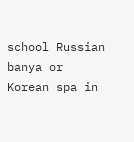school Russian banya or Korean spa in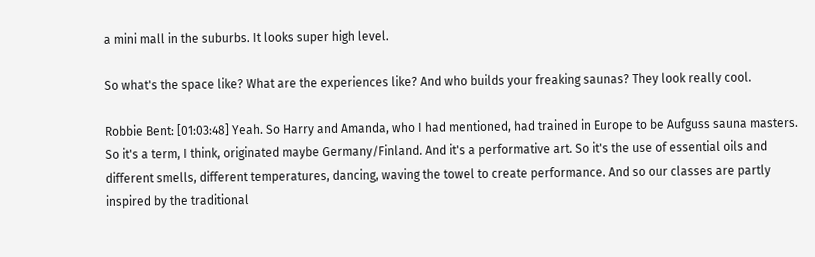a mini mall in the suburbs. It looks super high level.

So what's the space like? What are the experiences like? And who builds your freaking saunas? They look really cool.

Robbie Bent: [01:03:48] Yeah. So Harry and Amanda, who I had mentioned, had trained in Europe to be Aufguss sauna masters. So it's a term, I think, originated maybe Germany/Finland. And it's a performative art. So it's the use of essential oils and different smells, different temperatures, dancing, waving the towel to create performance. And so our classes are partly inspired by the traditional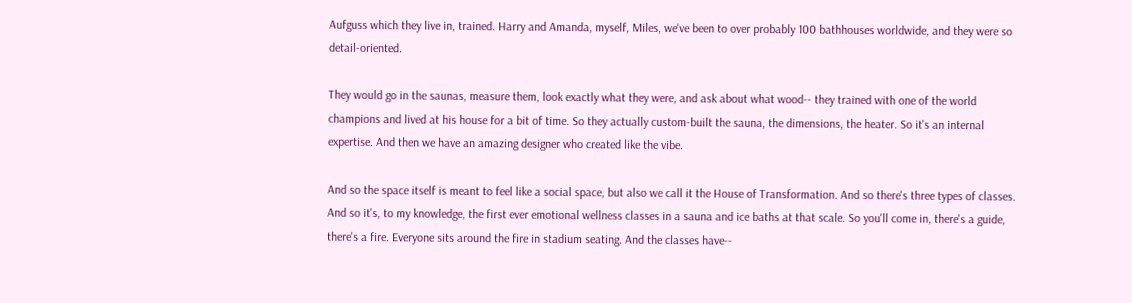Aufguss which they live in, trained. Harry and Amanda, myself, Miles, we've been to over probably 100 bathhouses worldwide, and they were so detail-oriented.

They would go in the saunas, measure them, look exactly what they were, and ask about what wood-- they trained with one of the world champions and lived at his house for a bit of time. So they actually custom-built the sauna, the dimensions, the heater. So it's an internal expertise. And then we have an amazing designer who created like the vibe.

And so the space itself is meant to feel like a social space, but also we call it the House of Transformation. And so there's three types of classes. And so it's, to my knowledge, the first ever emotional wellness classes in a sauna and ice baths at that scale. So you'll come in, there's a guide, there's a fire. Everyone sits around the fire in stadium seating. And the classes have--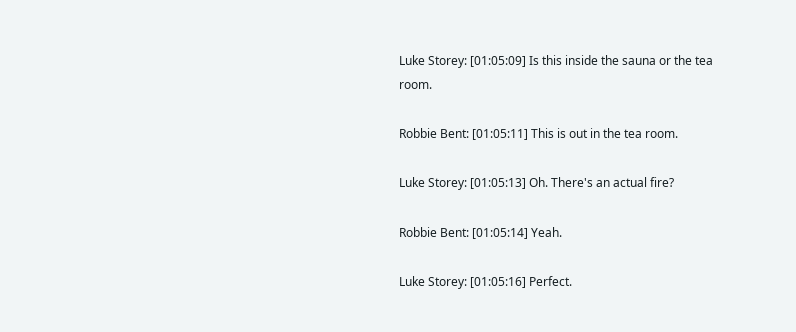Luke Storey: [01:05:09] Is this inside the sauna or the tea room.

Robbie Bent: [01:05:11] This is out in the tea room.

Luke Storey: [01:05:13] Oh. There's an actual fire?

Robbie Bent: [01:05:14] Yeah.

Luke Storey: [01:05:16] Perfect.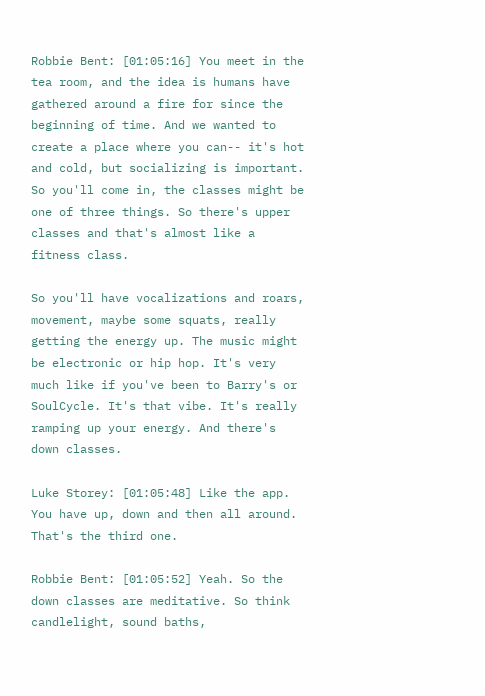Robbie Bent: [01:05:16] You meet in the tea room, and the idea is humans have gathered around a fire for since the beginning of time. And we wanted to create a place where you can-- it's hot and cold, but socializing is important. So you'll come in, the classes might be one of three things. So there's upper classes and that's almost like a fitness class.

So you'll have vocalizations and roars, movement, maybe some squats, really getting the energy up. The music might be electronic or hip hop. It's very much like if you've been to Barry's or SoulCycle. It's that vibe. It's really ramping up your energy. And there's down classes.

Luke Storey: [01:05:48] Like the app. You have up, down and then all around. That's the third one.

Robbie Bent: [01:05:52] Yeah. So the down classes are meditative. So think candlelight, sound baths,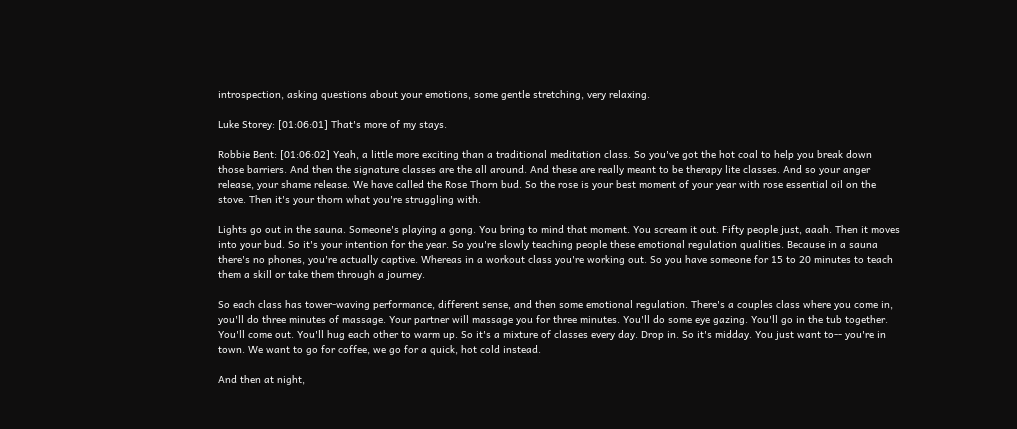introspection, asking questions about your emotions, some gentle stretching, very relaxing.

Luke Storey: [01:06:01] That's more of my stays.

Robbie Bent: [01:06:02] Yeah, a little more exciting than a traditional meditation class. So you've got the hot coal to help you break down those barriers. And then the signature classes are the all around. And these are really meant to be therapy lite classes. And so your anger release, your shame release. We have called the Rose Thorn bud. So the rose is your best moment of your year with rose essential oil on the stove. Then it's your thorn what you're struggling with.

Lights go out in the sauna. Someone's playing a gong. You bring to mind that moment. You scream it out. Fifty people just, aaah. Then it moves into your bud. So it's your intention for the year. So you're slowly teaching people these emotional regulation qualities. Because in a sauna there's no phones, you're actually captive. Whereas in a workout class you're working out. So you have someone for 15 to 20 minutes to teach them a skill or take them through a journey.

So each class has tower-waving performance, different sense, and then some emotional regulation. There's a couples class where you come in, you'll do three minutes of massage. Your partner will massage you for three minutes. You'll do some eye gazing. You'll go in the tub together. You'll come out. You'll hug each other to warm up. So it's a mixture of classes every day. Drop in. So it's midday. You just want to-- you're in town. We want to go for coffee, we go for a quick, hot cold instead.

And then at night,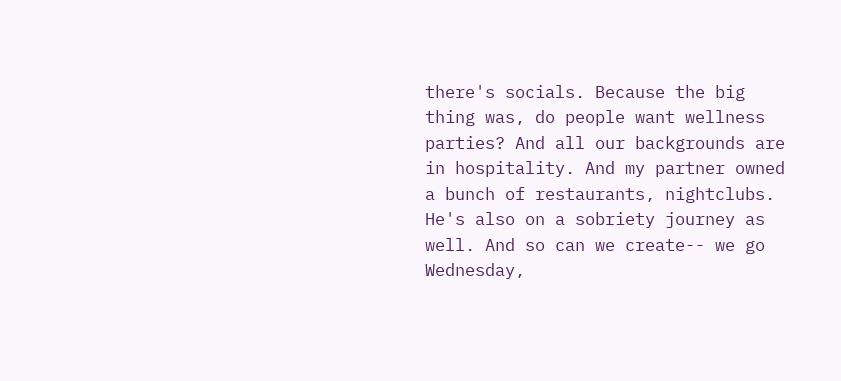there's socials. Because the big thing was, do people want wellness parties? And all our backgrounds are in hospitality. And my partner owned a bunch of restaurants, nightclubs. He's also on a sobriety journey as well. And so can we create-- we go Wednesday,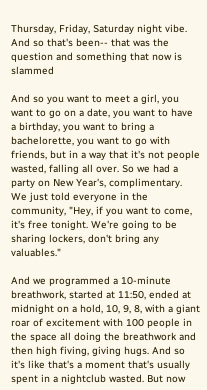Thursday, Friday, Saturday night vibe. And so that's been-- that was the question and something that now is slammed

And so you want to meet a girl, you want to go on a date, you want to have a birthday, you want to bring a bachelorette, you want to go with friends, but in a way that it's not people wasted, falling all over. So we had a party on New Year's, complimentary. We just told everyone in the community, "Hey, if you want to come, it's free tonight. We're going to be sharing lockers, don't bring any valuables."

And we programmed a 10-minute breathwork, started at 11:50, ended at midnight on a hold, 10, 9, 8, with a giant roar of excitement with 100 people in the space all doing the breathwork and then high fiving, giving hugs. And so it's like that's a moment that's usually spent in a nightclub wasted. But now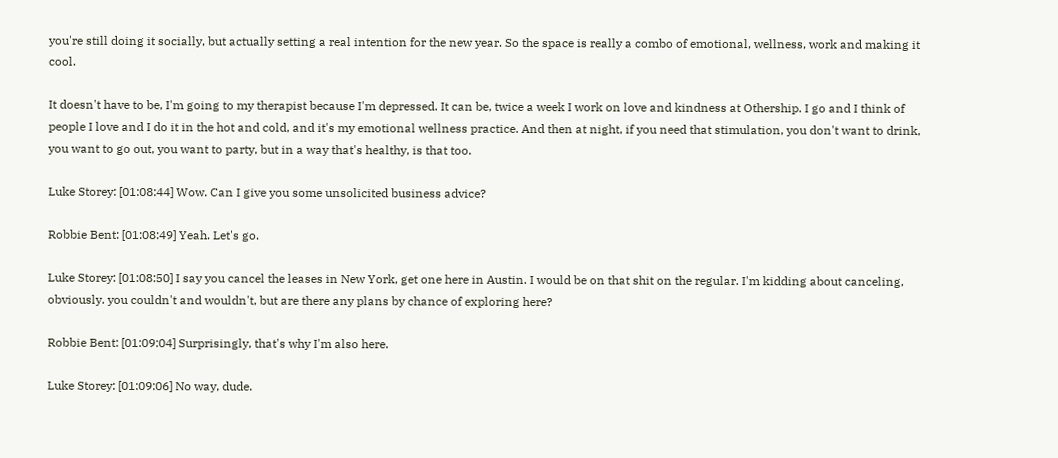you're still doing it socially, but actually setting a real intention for the new year. So the space is really a combo of emotional, wellness, work and making it cool.

It doesn't have to be, I'm going to my therapist because I'm depressed. It can be, twice a week I work on love and kindness at Othership. I go and I think of people I love and I do it in the hot and cold, and it's my emotional wellness practice. And then at night, if you need that stimulation, you don't want to drink, you want to go out, you want to party, but in a way that's healthy, is that too.

Luke Storey: [01:08:44] Wow. Can I give you some unsolicited business advice?

Robbie Bent: [01:08:49] Yeah. Let's go.

Luke Storey: [01:08:50] I say you cancel the leases in New York, get one here in Austin. I would be on that shit on the regular. I'm kidding about canceling, obviously. you couldn't and wouldn't, but are there any plans by chance of exploring here?

Robbie Bent: [01:09:04] Surprisingly, that's why I'm also here.

Luke Storey: [01:09:06] No way, dude.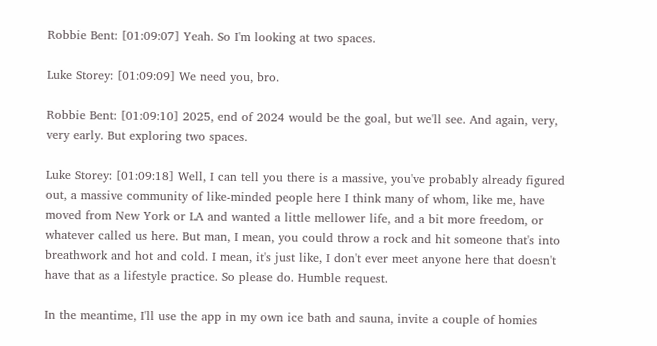Robbie Bent: [01:09:07] Yeah. So I'm looking at two spaces.

Luke Storey: [01:09:09] We need you, bro.

Robbie Bent: [01:09:10] 2025, end of 2024 would be the goal, but we'll see. And again, very, very early. But exploring two spaces.

Luke Storey: [01:09:18] Well, I can tell you there is a massive, you've probably already figured out, a massive community of like-minded people here I think many of whom, like me, have moved from New York or LA and wanted a little mellower life, and a bit more freedom, or whatever called us here. But man, I mean, you could throw a rock and hit someone that's into breathwork and hot and cold. I mean, it's just like, I don't ever meet anyone here that doesn't have that as a lifestyle practice. So please do. Humble request.

In the meantime, I'll use the app in my own ice bath and sauna, invite a couple of homies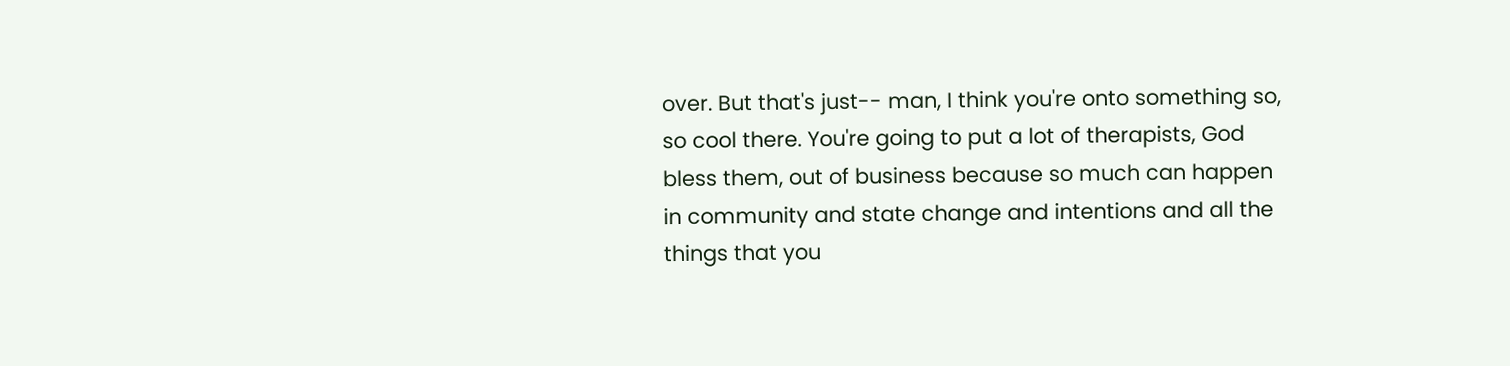over. But that's just-- man, I think you're onto something so, so cool there. You're going to put a lot of therapists, God bless them, out of business because so much can happen in community and state change and intentions and all the things that you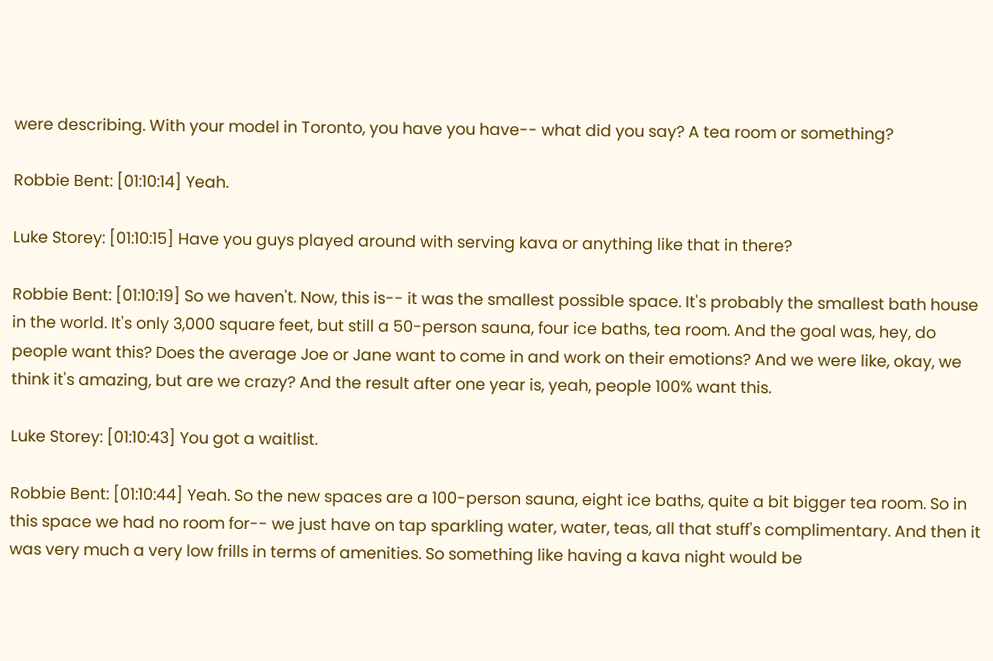were describing. With your model in Toronto, you have you have-- what did you say? A tea room or something?

Robbie Bent: [01:10:14] Yeah.

Luke Storey: [01:10:15] Have you guys played around with serving kava or anything like that in there?

Robbie Bent: [01:10:19] So we haven't. Now, this is-- it was the smallest possible space. It's probably the smallest bath house in the world. It's only 3,000 square feet, but still a 50-person sauna, four ice baths, tea room. And the goal was, hey, do people want this? Does the average Joe or Jane want to come in and work on their emotions? And we were like, okay, we think it's amazing, but are we crazy? And the result after one year is, yeah, people 100% want this.

Luke Storey: [01:10:43] You got a waitlist.

Robbie Bent: [01:10:44] Yeah. So the new spaces are a 100-person sauna, eight ice baths, quite a bit bigger tea room. So in this space we had no room for-- we just have on tap sparkling water, water, teas, all that stuff's complimentary. And then it was very much a very low frills in terms of amenities. So something like having a kava night would be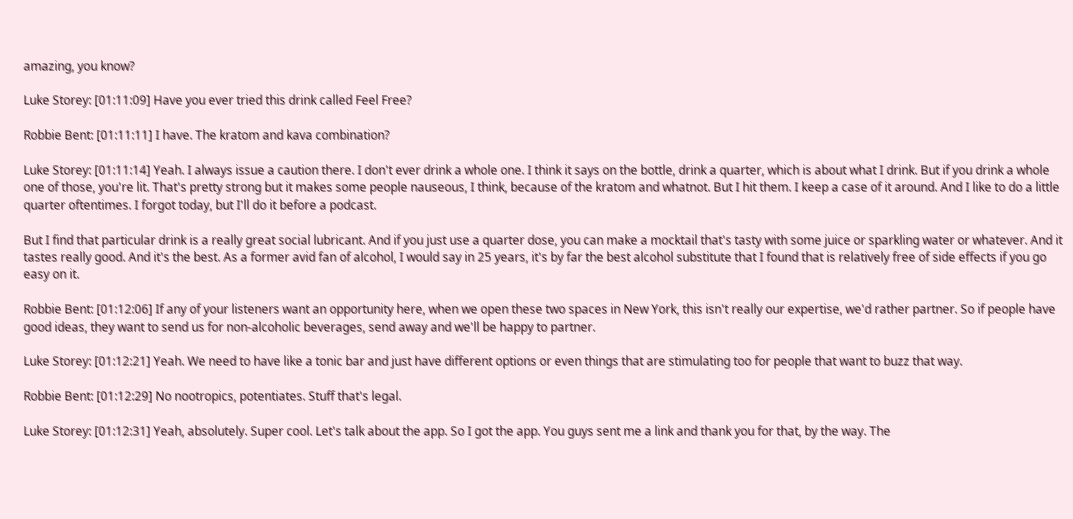amazing, you know?

Luke Storey: [01:11:09] Have you ever tried this drink called Feel Free?

Robbie Bent: [01:11:11] I have. The kratom and kava combination?

Luke Storey: [01:11:14] Yeah. I always issue a caution there. I don't ever drink a whole one. I think it says on the bottle, drink a quarter, which is about what I drink. But if you drink a whole one of those, you're lit. That's pretty strong but it makes some people nauseous, I think, because of the kratom and whatnot. But I hit them. I keep a case of it around. And I like to do a little quarter oftentimes. I forgot today, but I'll do it before a podcast.

But I find that particular drink is a really great social lubricant. And if you just use a quarter dose, you can make a mocktail that's tasty with some juice or sparkling water or whatever. And it tastes really good. And it's the best. As a former avid fan of alcohol, I would say in 25 years, it's by far the best alcohol substitute that I found that is relatively free of side effects if you go easy on it.

Robbie Bent: [01:12:06] If any of your listeners want an opportunity here, when we open these two spaces in New York, this isn't really our expertise, we'd rather partner. So if people have good ideas, they want to send us for non-alcoholic beverages, send away and we'll be happy to partner.

Luke Storey: [01:12:21] Yeah. We need to have like a tonic bar and just have different options or even things that are stimulating too for people that want to buzz that way.

Robbie Bent: [01:12:29] No nootropics, potentiates. Stuff that's legal.

Luke Storey: [01:12:31] Yeah, absolutely. Super cool. Let's talk about the app. So I got the app. You guys sent me a link and thank you for that, by the way. The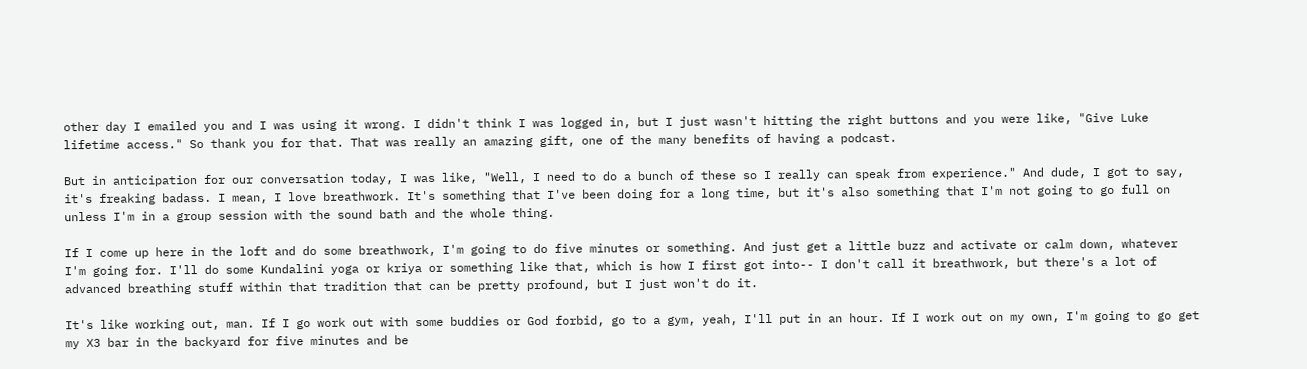other day I emailed you and I was using it wrong. I didn't think I was logged in, but I just wasn't hitting the right buttons and you were like, "Give Luke lifetime access." So thank you for that. That was really an amazing gift, one of the many benefits of having a podcast.

But in anticipation for our conversation today, I was like, "Well, I need to do a bunch of these so I really can speak from experience." And dude, I got to say, it's freaking badass. I mean, I love breathwork. It's something that I've been doing for a long time, but it's also something that I'm not going to go full on unless I'm in a group session with the sound bath and the whole thing.

If I come up here in the loft and do some breathwork, I'm going to do five minutes or something. And just get a little buzz and activate or calm down, whatever I'm going for. I'll do some Kundalini yoga or kriya or something like that, which is how I first got into-- I don't call it breathwork, but there's a lot of advanced breathing stuff within that tradition that can be pretty profound, but I just won't do it.

It's like working out, man. If I go work out with some buddies or God forbid, go to a gym, yeah, I'll put in an hour. If I work out on my own, I'm going to go get my X3 bar in the backyard for five minutes and be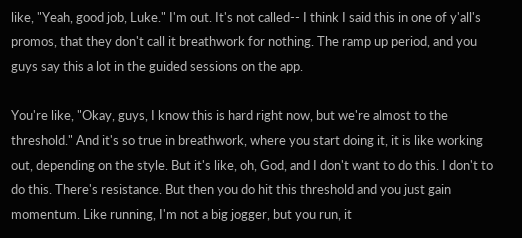like, "Yeah, good job, Luke." I'm out. It's not called-- I think I said this in one of y'all's promos, that they don't call it breathwork for nothing. The ramp up period, and you guys say this a lot in the guided sessions on the app.

You're like, "Okay, guys, I know this is hard right now, but we're almost to the threshold." And it's so true in breathwork, where you start doing it, it is like working out, depending on the style. But it's like, oh, God, and I don't want to do this. I don't to do this. There's resistance. But then you do hit this threshold and you just gain momentum. Like running, I'm not a big jogger, but you run, it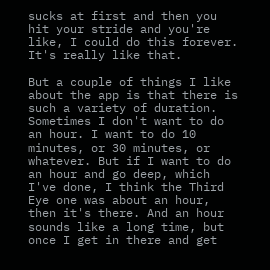sucks at first and then you hit your stride and you're like, I could do this forever. It's really like that.

But a couple of things I like about the app is that there is such a variety of duration. Sometimes I don't want to do an hour. I want to do 10 minutes, or 30 minutes, or whatever. But if I want to do an hour and go deep, which I've done, I think the Third Eye one was about an hour, then it's there. And an hour sounds like a long time, but once I get in there and get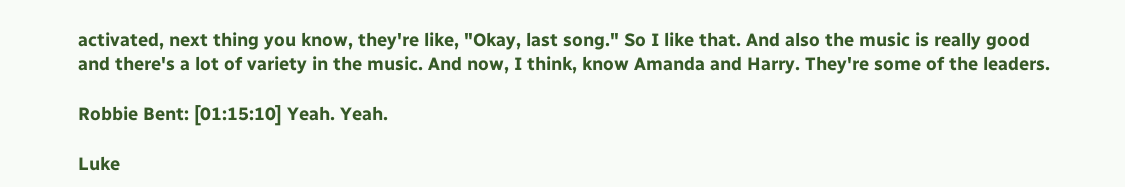activated, next thing you know, they're like, "Okay, last song." So I like that. And also the music is really good and there's a lot of variety in the music. And now, I think, know Amanda and Harry. They're some of the leaders.

Robbie Bent: [01:15:10] Yeah. Yeah.

Luke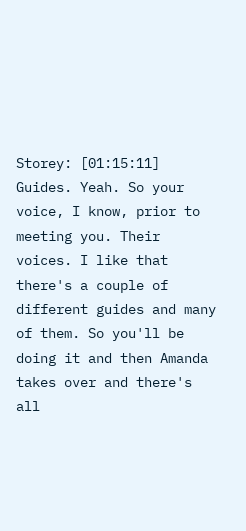Storey: [01:15:11] Guides. Yeah. So your voice, I know, prior to meeting you. Their voices. I like that there's a couple of different guides and many of them. So you'll be doing it and then Amanda takes over and there's all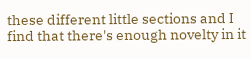these different little sections and I find that there's enough novelty in it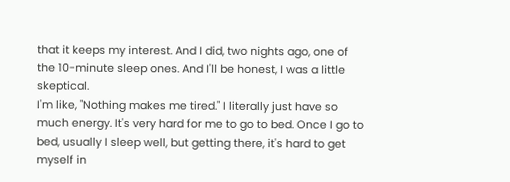that it keeps my interest. And I did, two nights ago, one of the 10-minute sleep ones. And I'll be honest, I was a little skeptical.
I'm like, "Nothing makes me tired." I literally just have so much energy. It's very hard for me to go to bed. Once I go to bed, usually I sleep well, but getting there, it's hard to get myself in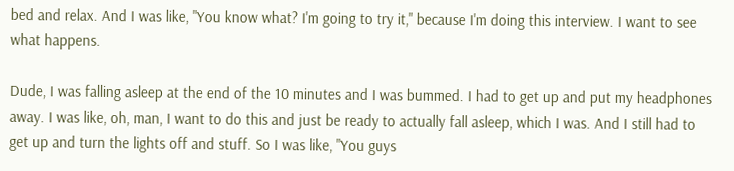bed and relax. And I was like, "You know what? I'm going to try it," because I'm doing this interview. I want to see what happens.

Dude, I was falling asleep at the end of the 10 minutes and I was bummed. I had to get up and put my headphones away. I was like, oh, man, I want to do this and just be ready to actually fall asleep, which I was. And I still had to get up and turn the lights off and stuff. So I was like, "You guys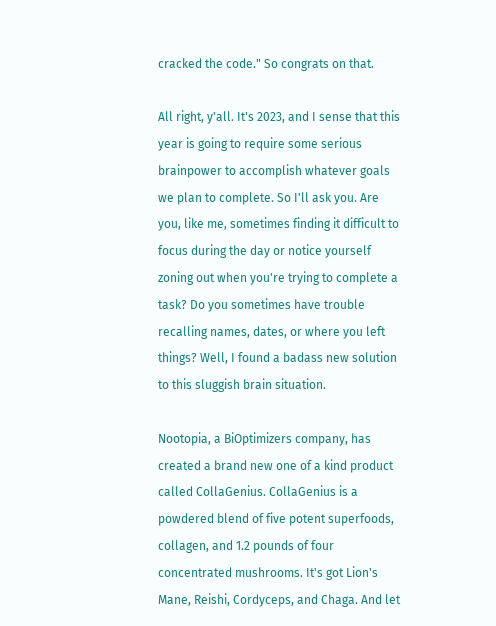cracked the code." So congrats on that.

All right, y'all. It's 2023, and I sense that this year is going to require some serious brainpower to accomplish whatever goals we plan to complete. So I'll ask you. Are you, like me, sometimes finding it difficult to focus during the day or notice yourself zoning out when you're trying to complete a task? Do you sometimes have trouble recalling names, dates, or where you left things? Well, I found a badass new solution to this sluggish brain situation.

Nootopia, a BiOptimizers company, has created a brand new one of a kind product called CollaGenius. CollaGenius is a powdered blend of five potent superfoods, collagen, and 1.2 pounds of four concentrated mushrooms. It's got Lion's Mane, Reishi, Cordyceps, and Chaga. And let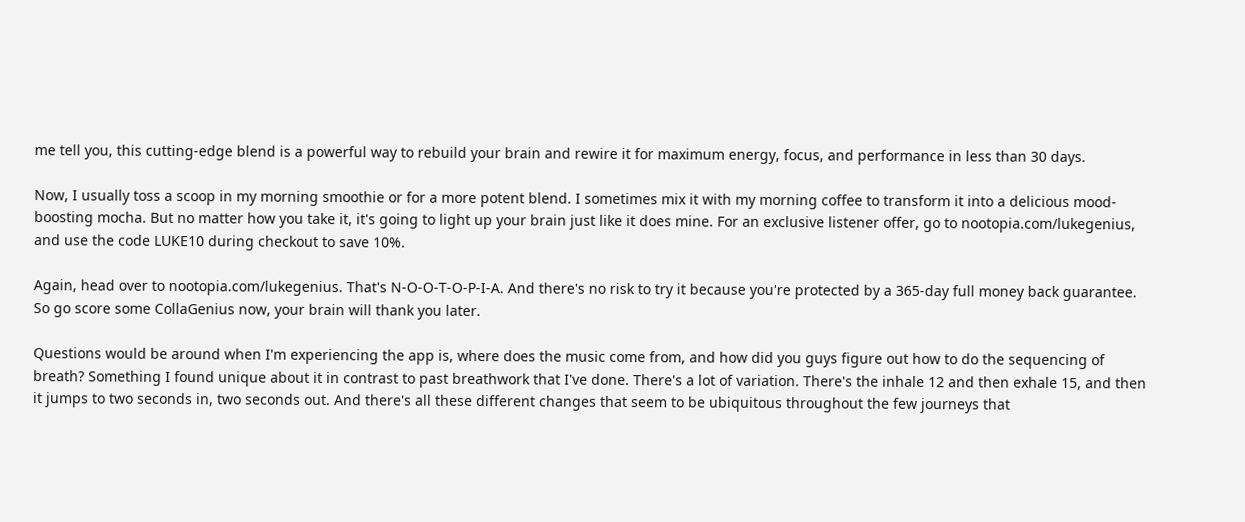me tell you, this cutting-edge blend is a powerful way to rebuild your brain and rewire it for maximum energy, focus, and performance in less than 30 days.

Now, I usually toss a scoop in my morning smoothie or for a more potent blend. I sometimes mix it with my morning coffee to transform it into a delicious mood-boosting mocha. But no matter how you take it, it's going to light up your brain just like it does mine. For an exclusive listener offer, go to nootopia.com/lukegenius, and use the code LUKE10 during checkout to save 10%.

Again, head over to nootopia.com/lukegenius. That's N-O-O-T-O-P-I-A. And there's no risk to try it because you're protected by a 365-day full money back guarantee. So go score some CollaGenius now, your brain will thank you later.

Questions would be around when I'm experiencing the app is, where does the music come from, and how did you guys figure out how to do the sequencing of breath? Something I found unique about it in contrast to past breathwork that I've done. There's a lot of variation. There's the inhale 12 and then exhale 15, and then it jumps to two seconds in, two seconds out. And there's all these different changes that seem to be ubiquitous throughout the few journeys that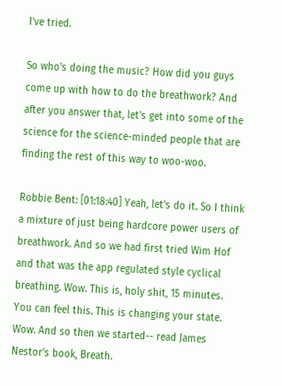I've tried.

So who's doing the music? How did you guys come up with how to do the breathwork? And after you answer that, let's get into some of the science for the science-minded people that are finding the rest of this way to woo-woo.

Robbie Bent: [01:18:40] Yeah, let's do it. So I think a mixture of just being hardcore power users of breathwork. And so we had first tried Wim Hof and that was the app regulated style cyclical breathing. Wow. This is, holy shit, 15 minutes. You can feel this. This is changing your state. Wow. And so then we started-- read James Nestor's book, Breath.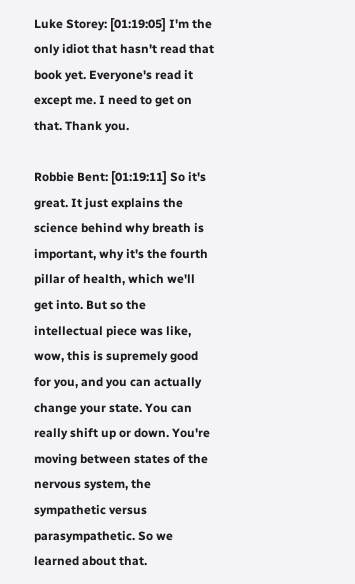Luke Storey: [01:19:05] I'm the only idiot that hasn't read that book yet. Everyone's read it except me. I need to get on that. Thank you.

Robbie Bent: [01:19:11] So it's great. It just explains the science behind why breath is important, why it's the fourth pillar of health, which we'll get into. But so the intellectual piece was like, wow, this is supremely good for you, and you can actually change your state. You can really shift up or down. You're moving between states of the nervous system, the sympathetic versus parasympathetic. So we learned about that.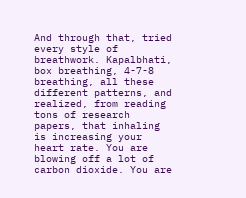And through that, tried every style of breathwork. Kapalbhati, box breathing, 4-7-8 breathing, all these different patterns, and realized, from reading tons of research papers, that inhaling is increasing your heart rate. You are blowing off a lot of carbon dioxide. You are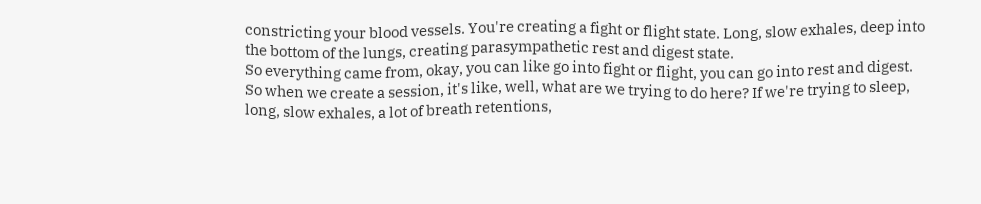constricting your blood vessels. You're creating a fight or flight state. Long, slow exhales, deep into the bottom of the lungs, creating parasympathetic rest and digest state.
So everything came from, okay, you can like go into fight or flight, you can go into rest and digest. So when we create a session, it's like, well, what are we trying to do here? If we're trying to sleep, long, slow exhales, a lot of breath retentions,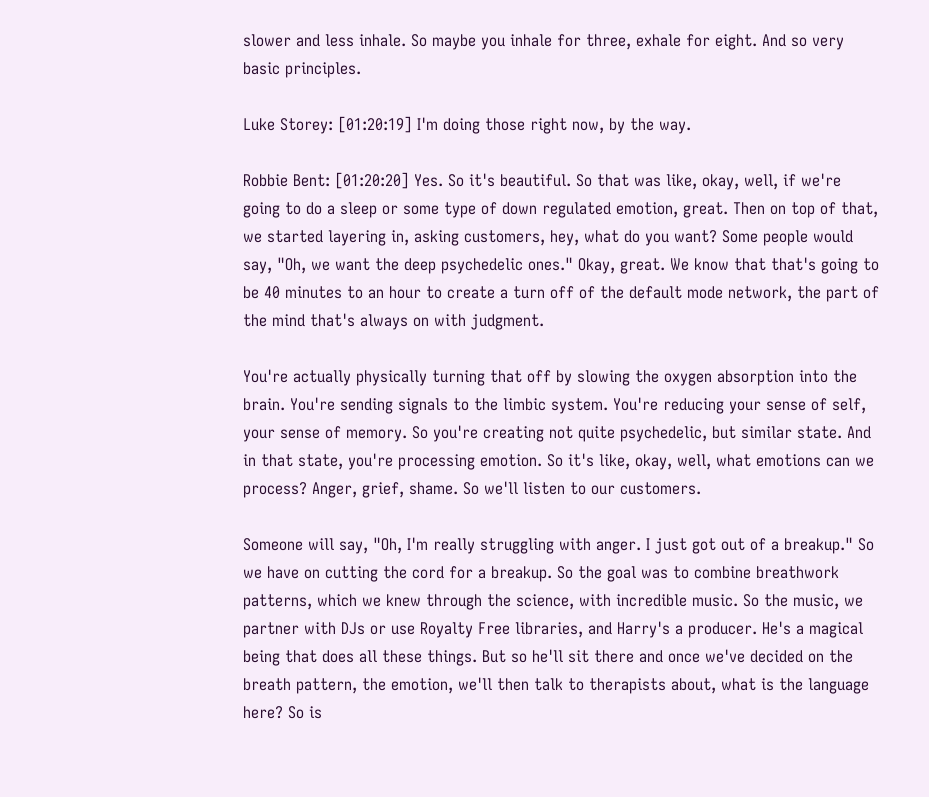slower and less inhale. So maybe you inhale for three, exhale for eight. And so very basic principles.

Luke Storey: [01:20:19] I'm doing those right now, by the way.

Robbie Bent: [01:20:20] Yes. So it's beautiful. So that was like, okay, well, if we're going to do a sleep or some type of down regulated emotion, great. Then on top of that, we started layering in, asking customers, hey, what do you want? Some people would say, "Oh, we want the deep psychedelic ones." Okay, great. We know that that's going to be 40 minutes to an hour to create a turn off of the default mode network, the part of the mind that's always on with judgment.

You're actually physically turning that off by slowing the oxygen absorption into the brain. You're sending signals to the limbic system. You're reducing your sense of self, your sense of memory. So you're creating not quite psychedelic, but similar state. And in that state, you're processing emotion. So it's like, okay, well, what emotions can we process? Anger, grief, shame. So we'll listen to our customers.

Someone will say, "Oh, I'm really struggling with anger. I just got out of a breakup." So we have on cutting the cord for a breakup. So the goal was to combine breathwork patterns, which we knew through the science, with incredible music. So the music, we partner with DJs or use Royalty Free libraries, and Harry's a producer. He's a magical being that does all these things. But so he'll sit there and once we've decided on the breath pattern, the emotion, we'll then talk to therapists about, what is the language here? So is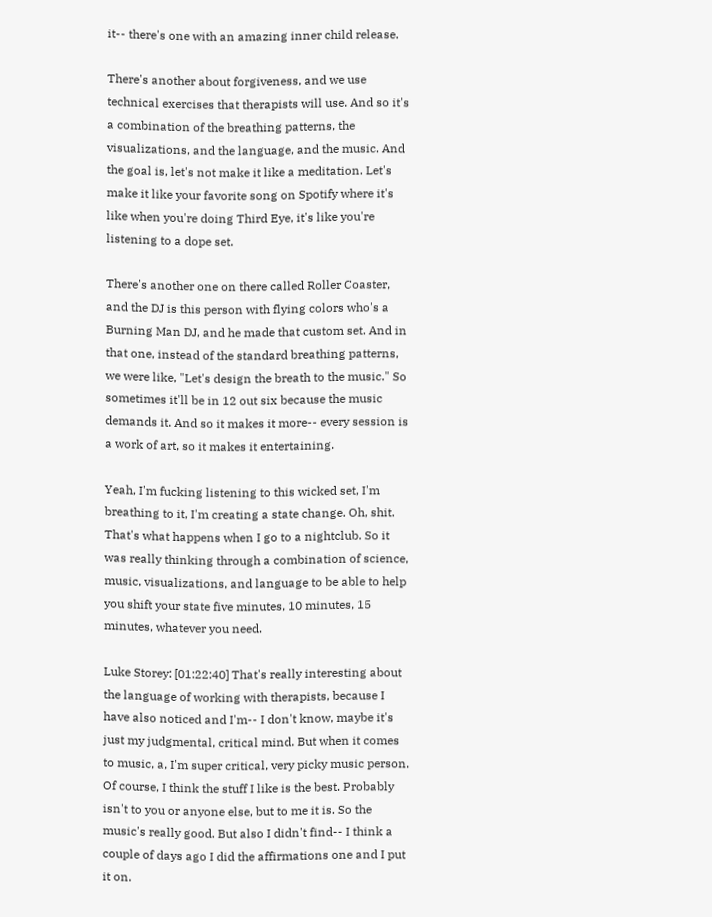it-- there's one with an amazing inner child release.

There's another about forgiveness, and we use technical exercises that therapists will use. And so it's a combination of the breathing patterns, the visualizations, and the language, and the music. And the goal is, let's not make it like a meditation. Let's make it like your favorite song on Spotify where it's like when you're doing Third Eye, it's like you're listening to a dope set.

There's another one on there called Roller Coaster, and the DJ is this person with flying colors who's a Burning Man DJ, and he made that custom set. And in that one, instead of the standard breathing patterns, we were like, "Let's design the breath to the music." So sometimes it'll be in 12 out six because the music demands it. And so it makes it more-- every session is a work of art, so it makes it entertaining.

Yeah, I'm fucking listening to this wicked set, I'm breathing to it, I'm creating a state change. Oh, shit. That's what happens when I go to a nightclub. So it was really thinking through a combination of science, music, visualizations, and language to be able to help you shift your state five minutes, 10 minutes, 15 minutes, whatever you need.

Luke Storey: [01:22:40] That's really interesting about the language of working with therapists, because I have also noticed and I'm-- I don't know, maybe it's just my judgmental, critical mind. But when it comes to music, a, I'm super critical, very picky music person. Of course, I think the stuff I like is the best. Probably isn't to you or anyone else, but to me it is. So the music's really good. But also I didn't find-- I think a couple of days ago I did the affirmations one and I put it on.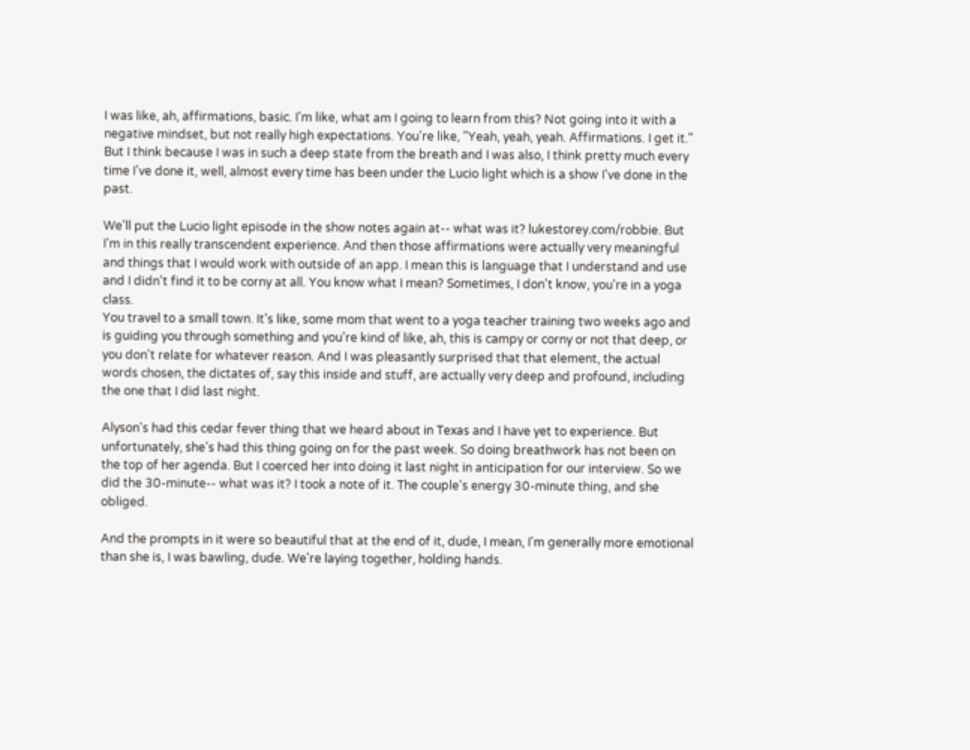I was like, ah, affirmations, basic. I'm like, what am I going to learn from this? Not going into it with a negative mindset, but not really high expectations. You're like, "Yeah, yeah, yeah. Affirmations. I get it." But I think because I was in such a deep state from the breath and I was also, I think pretty much every time I've done it, well, almost every time has been under the Lucio light which is a show I've done in the past.

We'll put the Lucio light episode in the show notes again at-- what was it? lukestorey.com/robbie. But I'm in this really transcendent experience. And then those affirmations were actually very meaningful and things that I would work with outside of an app. I mean this is language that I understand and use and I didn't find it to be corny at all. You know what I mean? Sometimes, I don't know, you're in a yoga class.
You travel to a small town. It's like, some mom that went to a yoga teacher training two weeks ago and is guiding you through something and you're kind of like, ah, this is campy or corny or not that deep, or you don't relate for whatever reason. And I was pleasantly surprised that that element, the actual words chosen, the dictates of, say this inside and stuff, are actually very deep and profound, including the one that I did last night.

Alyson's had this cedar fever thing that we heard about in Texas and I have yet to experience. But unfortunately, she's had this thing going on for the past week. So doing breathwork has not been on the top of her agenda. But I coerced her into doing it last night in anticipation for our interview. So we did the 30-minute-- what was it? I took a note of it. The couple's energy 30-minute thing, and she obliged.

And the prompts in it were so beautiful that at the end of it, dude, I mean, I'm generally more emotional than she is, I was bawling, dude. We're laying together, holding hands.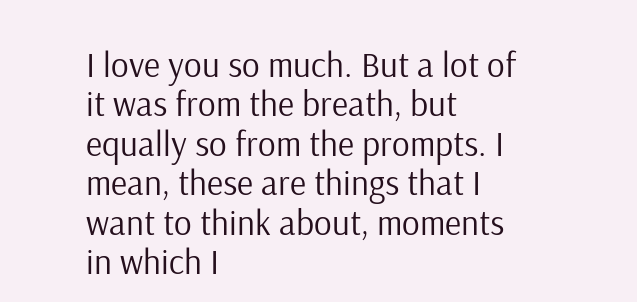I love you so much. But a lot of it was from the breath, but equally so from the prompts. I mean, these are things that I want to think about, moments in which I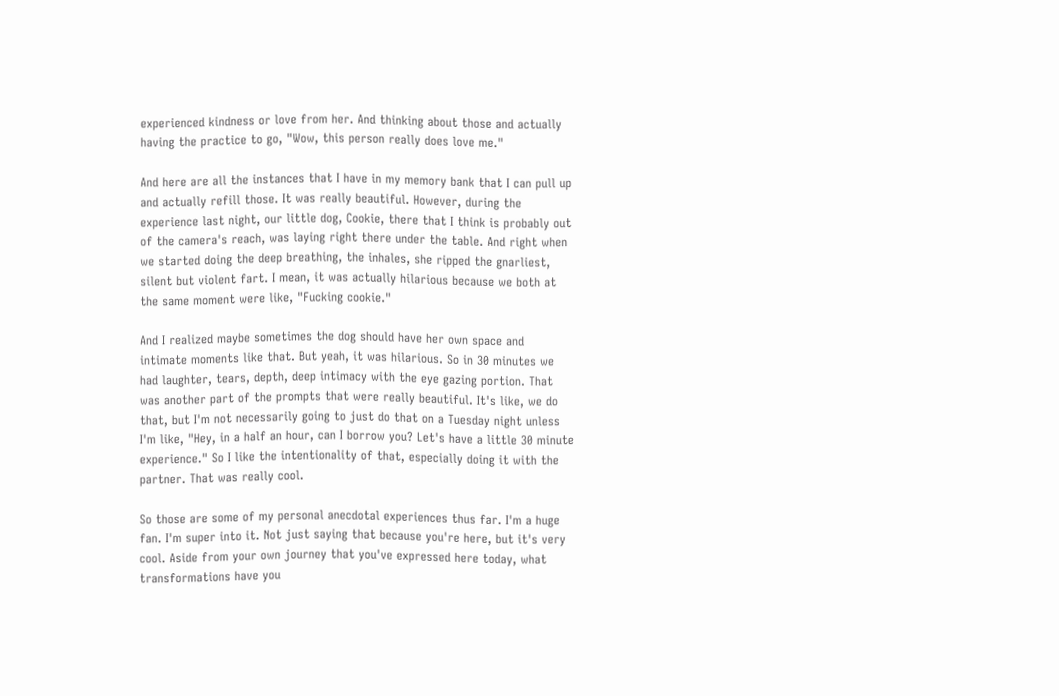experienced kindness or love from her. And thinking about those and actually having the practice to go, "Wow, this person really does love me."

And here are all the instances that I have in my memory bank that I can pull up and actually refill those. It was really beautiful. However, during the experience last night, our little dog, Cookie, there that I think is probably out of the camera's reach, was laying right there under the table. And right when we started doing the deep breathing, the inhales, she ripped the gnarliest, silent but violent fart. I mean, it was actually hilarious because we both at the same moment were like, "Fucking cookie."

And I realized maybe sometimes the dog should have her own space and intimate moments like that. But yeah, it was hilarious. So in 30 minutes we had laughter, tears, depth, deep intimacy with the eye gazing portion. That was another part of the prompts that were really beautiful. It's like, we do that, but I'm not necessarily going to just do that on a Tuesday night unless I'm like, "Hey, in a half an hour, can I borrow you? Let's have a little 30 minute experience." So I like the intentionality of that, especially doing it with the partner. That was really cool.

So those are some of my personal anecdotal experiences thus far. I'm a huge fan. I'm super into it. Not just saying that because you're here, but it's very cool. Aside from your own journey that you've expressed here today, what transformations have you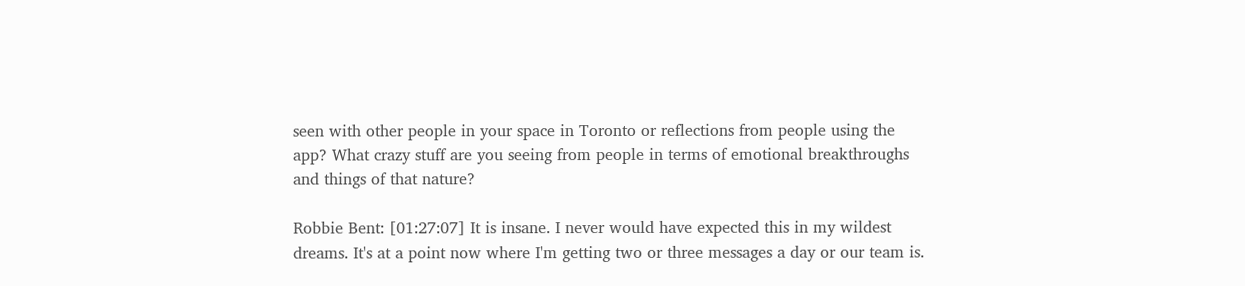seen with other people in your space in Toronto or reflections from people using the app? What crazy stuff are you seeing from people in terms of emotional breakthroughs and things of that nature?

Robbie Bent: [01:27:07] It is insane. I never would have expected this in my wildest dreams. It's at a point now where I'm getting two or three messages a day or our team is.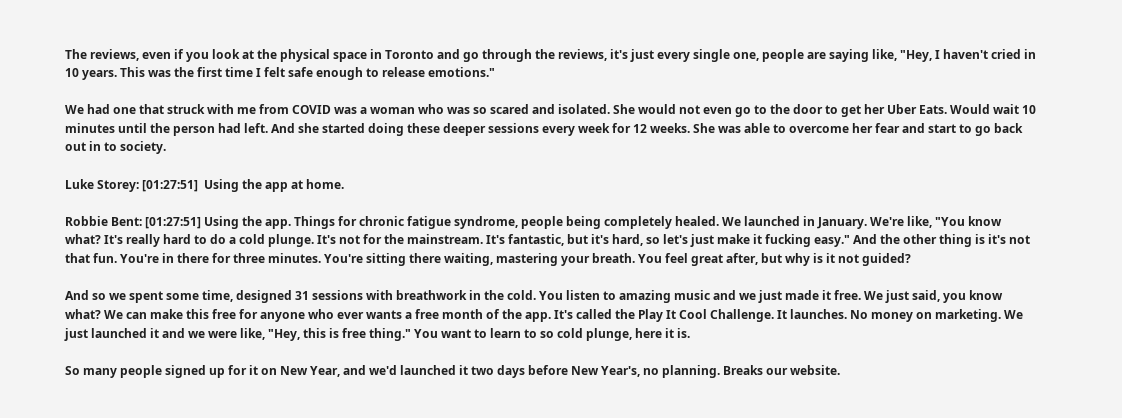The reviews, even if you look at the physical space in Toronto and go through the reviews, it's just every single one, people are saying like, "Hey, I haven't cried in 10 years. This was the first time I felt safe enough to release emotions."

We had one that struck with me from COVID was a woman who was so scared and isolated. She would not even go to the door to get her Uber Eats. Would wait 10 minutes until the person had left. And she started doing these deeper sessions every week for 12 weeks. She was able to overcome her fear and start to go back out in to society.

Luke Storey: [01:27:51]  Using the app at home.

Robbie Bent: [01:27:51] Using the app. Things for chronic fatigue syndrome, people being completely healed. We launched in January. We're like, "You know what? It's really hard to do a cold plunge. It's not for the mainstream. It's fantastic, but it's hard, so let's just make it fucking easy." And the other thing is it's not that fun. You're in there for three minutes. You're sitting there waiting, mastering your breath. You feel great after, but why is it not guided?

And so we spent some time, designed 31 sessions with breathwork in the cold. You listen to amazing music and we just made it free. We just said, you know what? We can make this free for anyone who ever wants a free month of the app. It's called the Play It Cool Challenge. It launches. No money on marketing. We just launched it and we were like, "Hey, this is free thing." You want to learn to so cold plunge, here it is.

So many people signed up for it on New Year, and we'd launched it two days before New Year's, no planning. Breaks our website.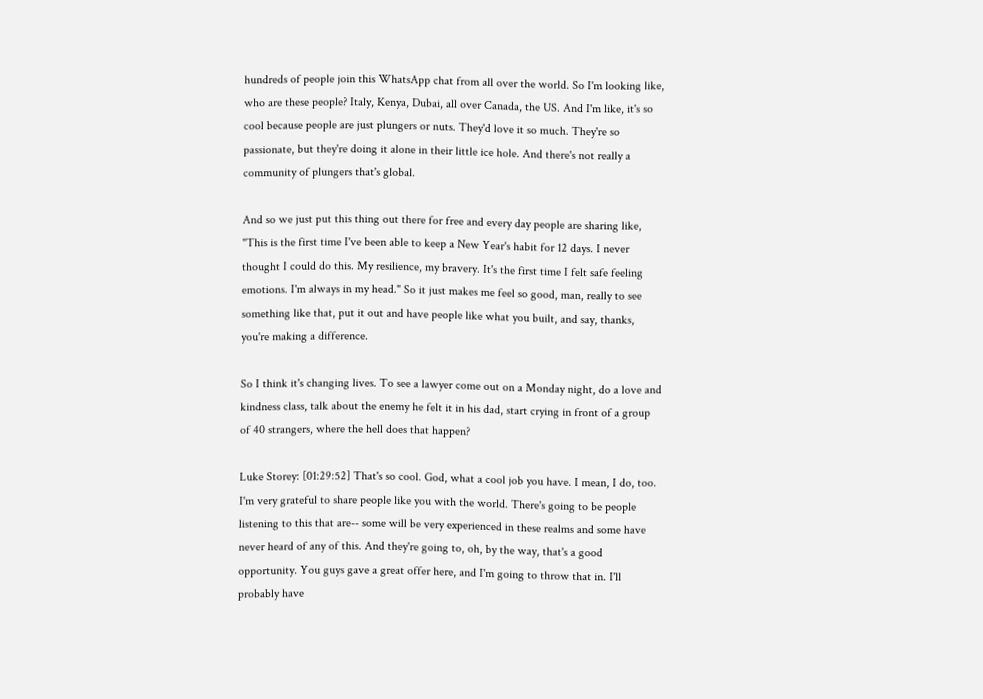hundreds of people join this WhatsApp chat from all over the world. So I'm looking like, who are these people? Italy, Kenya, Dubai, all over Canada, the US. And I'm like, it's so cool because people are just plungers or nuts. They'd love it so much. They're so passionate, but they're doing it alone in their little ice hole. And there's not really a community of plungers that's global.

And so we just put this thing out there for free and every day people are sharing like, "This is the first time I've been able to keep a New Year's habit for 12 days. I never thought I could do this. My resilience, my bravery. It's the first time I felt safe feeling emotions. I'm always in my head." So it just makes me feel so good, man, really to see something like that, put it out and have people like what you built, and say, thanks, you're making a difference.

So I think it's changing lives. To see a lawyer come out on a Monday night, do a love and kindness class, talk about the enemy he felt it in his dad, start crying in front of a group of 40 strangers, where the hell does that happen?

Luke Storey: [01:29:52] That's so cool. God, what a cool job you have. I mean, I do, too. I'm very grateful to share people like you with the world. There's going to be people listening to this that are-- some will be very experienced in these realms and some have never heard of any of this. And they're going to, oh, by the way, that's a good opportunity. You guys gave a great offer here, and I'm going to throw that in. I'll probably have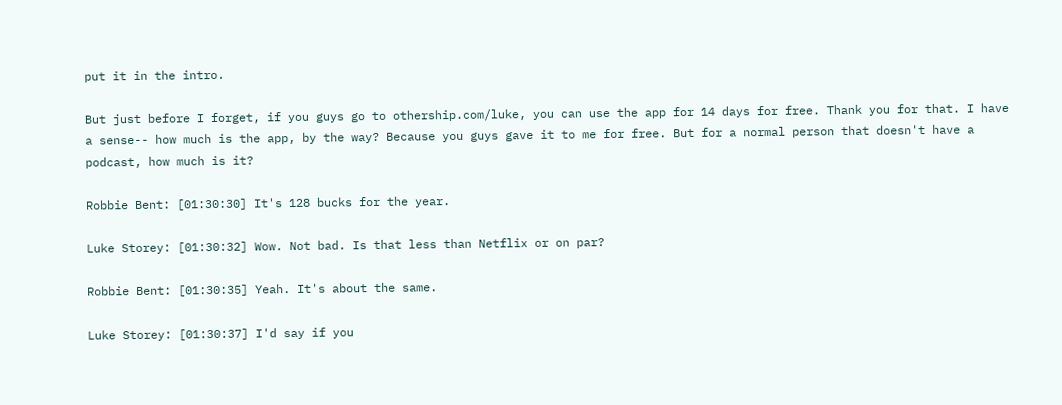put it in the intro.

But just before I forget, if you guys go to othership.com/luke, you can use the app for 14 days for free. Thank you for that. I have a sense-- how much is the app, by the way? Because you guys gave it to me for free. But for a normal person that doesn't have a podcast, how much is it?

Robbie Bent: [01:30:30] It's 128 bucks for the year.

Luke Storey: [01:30:32] Wow. Not bad. Is that less than Netflix or on par?

Robbie Bent: [01:30:35] Yeah. It's about the same.

Luke Storey: [01:30:37] I'd say if you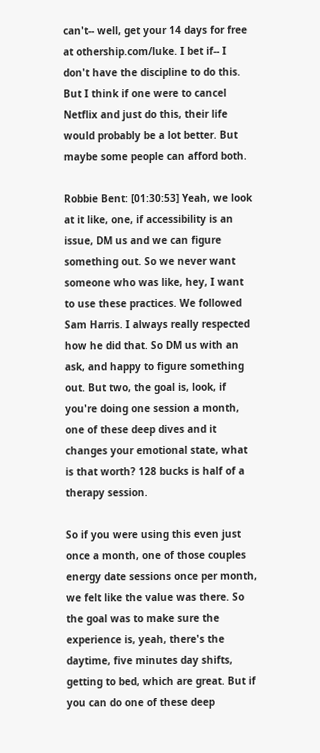can't-- well, get your 14 days for free at othership.com/luke. I bet if-- I don't have the discipline to do this. But I think if one were to cancel Netflix and just do this, their life would probably be a lot better. But maybe some people can afford both.

Robbie Bent: [01:30:53] Yeah, we look at it like, one, if accessibility is an issue, DM us and we can figure something out. So we never want someone who was like, hey, I want to use these practices. We followed Sam Harris. I always really respected how he did that. So DM us with an ask, and happy to figure something out. But two, the goal is, look, if you're doing one session a month, one of these deep dives and it changes your emotional state, what is that worth? 128 bucks is half of a therapy session.

So if you were using this even just once a month, one of those couples energy date sessions once per month, we felt like the value was there. So the goal was to make sure the experience is, yeah, there's the daytime, five minutes day shifts, getting to bed, which are great. But if you can do one of these deep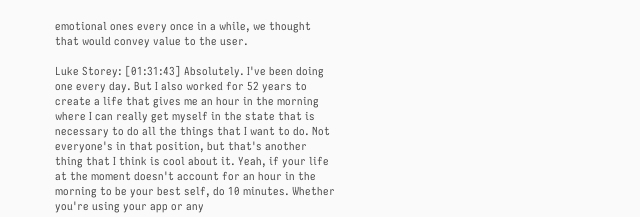emotional ones every once in a while, we thought that would convey value to the user.

Luke Storey: [01:31:43] Absolutely. I've been doing one every day. But I also worked for 52 years to create a life that gives me an hour in the morning where I can really get myself in the state that is necessary to do all the things that I want to do. Not everyone's in that position, but that's another thing that I think is cool about it. Yeah, if your life at the moment doesn't account for an hour in the morning to be your best self, do 10 minutes. Whether you're using your app or any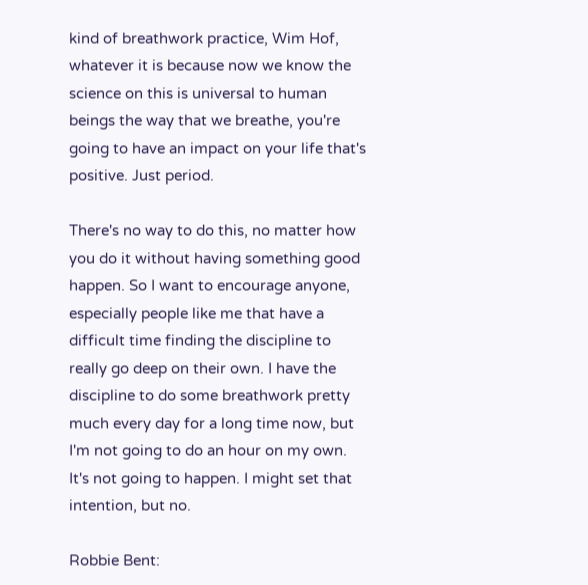kind of breathwork practice, Wim Hof, whatever it is because now we know the science on this is universal to human beings the way that we breathe, you're going to have an impact on your life that's positive. Just period.

There's no way to do this, no matter how you do it without having something good happen. So I want to encourage anyone, especially people like me that have a difficult time finding the discipline to really go deep on their own. I have the discipline to do some breathwork pretty much every day for a long time now, but I'm not going to do an hour on my own. It's not going to happen. I might set that intention, but no.

Robbie Bent: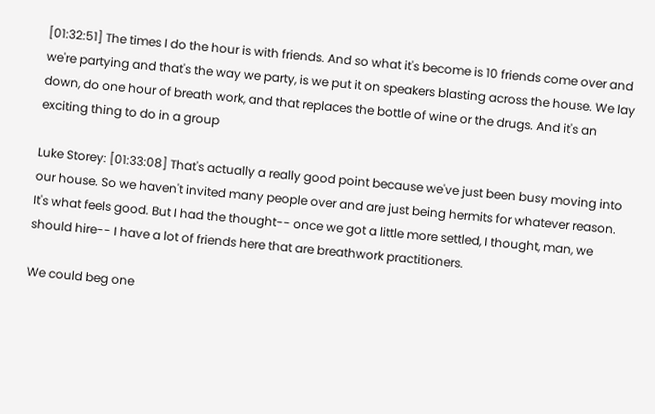[01:32:51] The times I do the hour is with friends. And so what it's become is 10 friends come over and we're partying and that's the way we party, is we put it on speakers blasting across the house. We lay down, do one hour of breath work, and that replaces the bottle of wine or the drugs. And it's an exciting thing to do in a group

Luke Storey: [01:33:08] That's actually a really good point because we've just been busy moving into our house. So we haven't invited many people over and are just being hermits for whatever reason. It's what feels good. But I had the thought-- once we got a little more settled, I thought, man, we should hire-- I have a lot of friends here that are breathwork practitioners.

We could beg one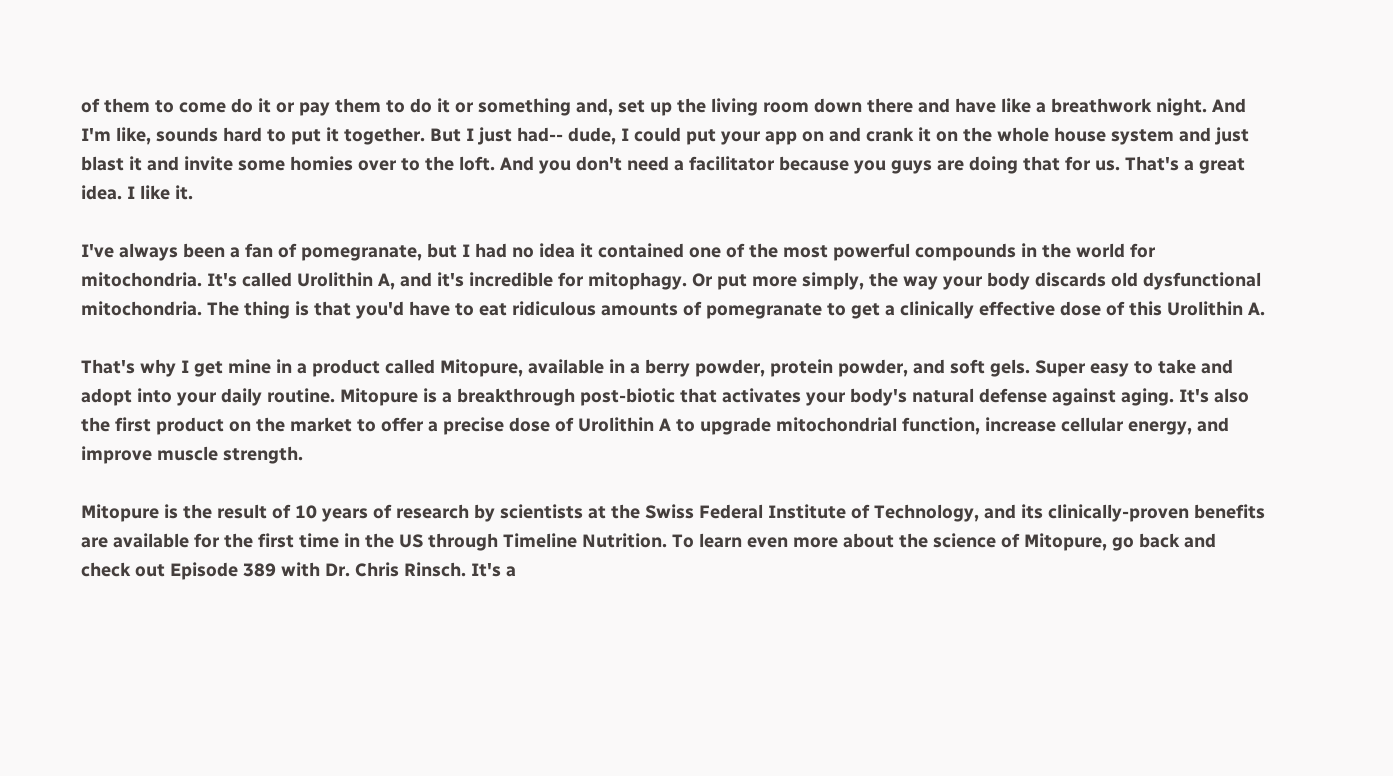of them to come do it or pay them to do it or something and, set up the living room down there and have like a breathwork night. And I'm like, sounds hard to put it together. But I just had-- dude, I could put your app on and crank it on the whole house system and just blast it and invite some homies over to the loft. And you don't need a facilitator because you guys are doing that for us. That's a great idea. I like it.

I've always been a fan of pomegranate, but I had no idea it contained one of the most powerful compounds in the world for mitochondria. It's called Urolithin A, and it's incredible for mitophagy. Or put more simply, the way your body discards old dysfunctional mitochondria. The thing is that you'd have to eat ridiculous amounts of pomegranate to get a clinically effective dose of this Urolithin A.

That's why I get mine in a product called Mitopure, available in a berry powder, protein powder, and soft gels. Super easy to take and adopt into your daily routine. Mitopure is a breakthrough post-biotic that activates your body's natural defense against aging. It's also the first product on the market to offer a precise dose of Urolithin A to upgrade mitochondrial function, increase cellular energy, and improve muscle strength.

Mitopure is the result of 10 years of research by scientists at the Swiss Federal Institute of Technology, and its clinically-proven benefits are available for the first time in the US through Timeline Nutrition. To learn even more about the science of Mitopure, go back and check out Episode 389 with Dr. Chris Rinsch. It's a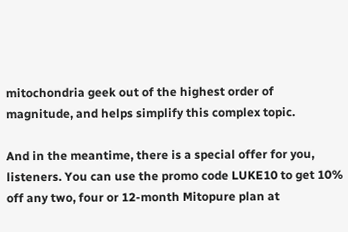mitochondria geek out of the highest order of magnitude, and helps simplify this complex topic.

And in the meantime, there is a special offer for you, listeners. You can use the promo code LUKE10 to get 10% off any two, four or 12-month Mitopure plan at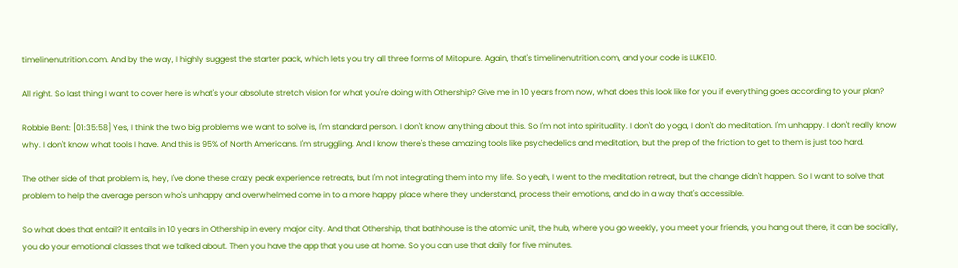timelinenutrition.com. And by the way, I highly suggest the starter pack, which lets you try all three forms of Mitopure. Again, that's timelinenutrition.com, and your code is LUKE10.

All right. So last thing I want to cover here is what's your absolute stretch vision for what you're doing with Othership? Give me in 10 years from now, what does this look like for you if everything goes according to your plan?

Robbie Bent: [01:35:58] Yes, I think the two big problems we want to solve is, I'm standard person. I don't know anything about this. So I'm not into spirituality. I don't do yoga, I don't do meditation. I'm unhappy. I don't really know why. I don't know what tools I have. And this is 95% of North Americans. I'm struggling. And I know there's these amazing tools like psychedelics and meditation, but the prep of the friction to get to them is just too hard.

The other side of that problem is, hey, I've done these crazy peak experience retreats, but I'm not integrating them into my life. So yeah, I went to the meditation retreat, but the change didn't happen. So I want to solve that problem to help the average person who's unhappy and overwhelmed come in to a more happy place where they understand, process their emotions, and do in a way that's accessible.

So what does that entail? It entails in 10 years in Othership in every major city. And that Othership, that bathhouse is the atomic unit, the hub, where you go weekly, you meet your friends, you hang out there, it can be socially, you do your emotional classes that we talked about. Then you have the app that you use at home. So you can use that daily for five minutes.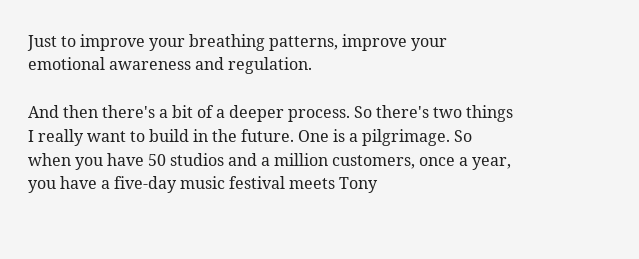Just to improve your breathing patterns, improve your emotional awareness and regulation.

And then there's a bit of a deeper process. So there's two things I really want to build in the future. One is a pilgrimage. So when you have 50 studios and a million customers, once a year, you have a five-day music festival meets Tony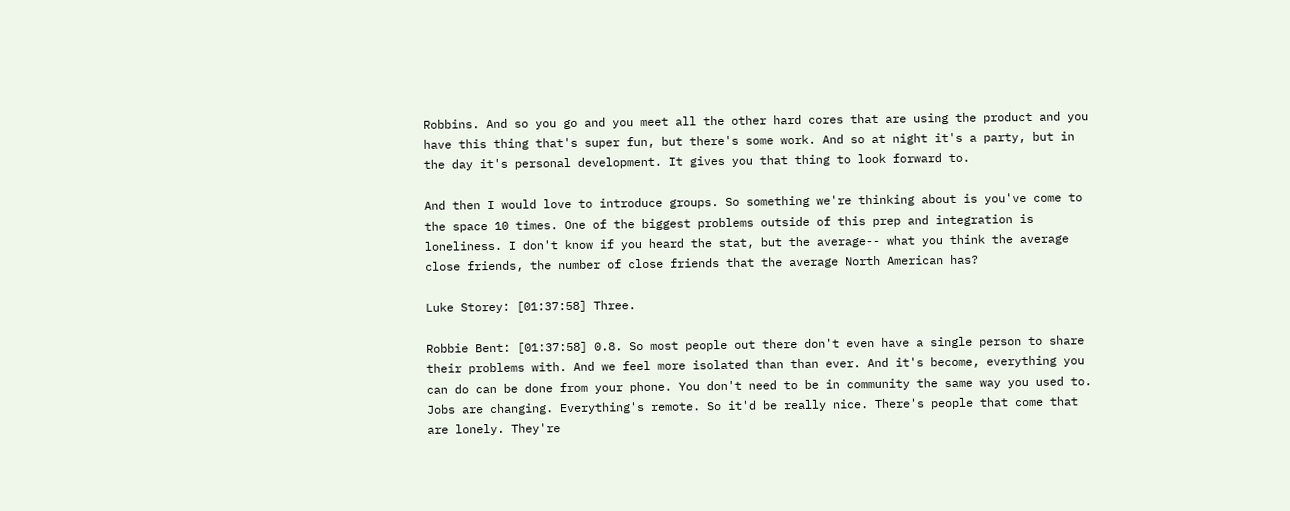Robbins. And so you go and you meet all the other hard cores that are using the product and you have this thing that's super fun, but there's some work. And so at night it's a party, but in the day it's personal development. It gives you that thing to look forward to.

And then I would love to introduce groups. So something we're thinking about is you've come to the space 10 times. One of the biggest problems outside of this prep and integration is loneliness. I don't know if you heard the stat, but the average-- what you think the average close friends, the number of close friends that the average North American has?

Luke Storey: [01:37:58] Three.

Robbie Bent: [01:37:58] 0.8. So most people out there don't even have a single person to share their problems with. And we feel more isolated than than ever. And it's become, everything you can do can be done from your phone. You don't need to be in community the same way you used to. Jobs are changing. Everything's remote. So it'd be really nice. There's people that come that are lonely. They're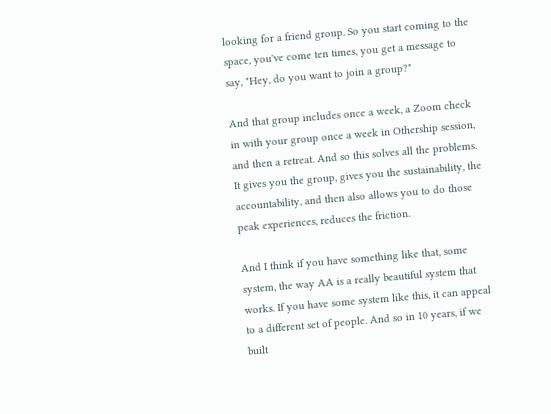looking for a friend group. So you start coming to the space, you've come ten times, you get a message to say, "Hey, do you want to join a group?"

And that group includes once a week, a Zoom check in with your group once a week in Othership session, and then a retreat. And so this solves all the problems. It gives you the group, gives you the sustainability, the accountability, and then also allows you to do those peak experiences, reduces the friction.

And I think if you have something like that, some system, the way AA is a really beautiful system that works. If you have some system like this, it can appeal to a different set of people. And so in 10 years, if we built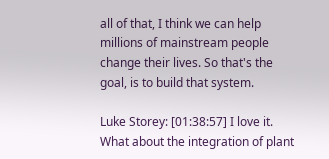all of that, I think we can help millions of mainstream people change their lives. So that's the goal, is to build that system.

Luke Storey: [01:38:57] I love it. What about the integration of plant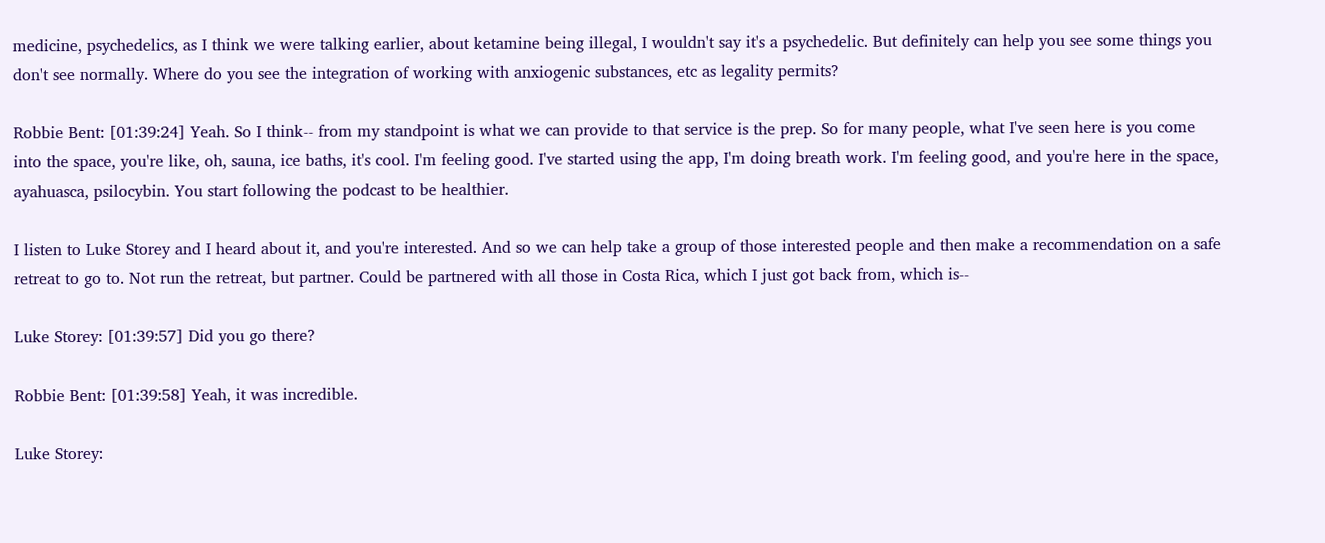medicine, psychedelics, as I think we were talking earlier, about ketamine being illegal, I wouldn't say it's a psychedelic. But definitely can help you see some things you don't see normally. Where do you see the integration of working with anxiogenic substances, etc as legality permits?

Robbie Bent: [01:39:24] Yeah. So I think-- from my standpoint is what we can provide to that service is the prep. So for many people, what I've seen here is you come into the space, you're like, oh, sauna, ice baths, it's cool. I'm feeling good. I've started using the app, I'm doing breath work. I'm feeling good, and you're here in the space, ayahuasca, psilocybin. You start following the podcast to be healthier.

I listen to Luke Storey and I heard about it, and you're interested. And so we can help take a group of those interested people and then make a recommendation on a safe retreat to go to. Not run the retreat, but partner. Could be partnered with all those in Costa Rica, which I just got back from, which is--

Luke Storey: [01:39:57] Did you go there?

Robbie Bent: [01:39:58] Yeah, it was incredible.

Luke Storey: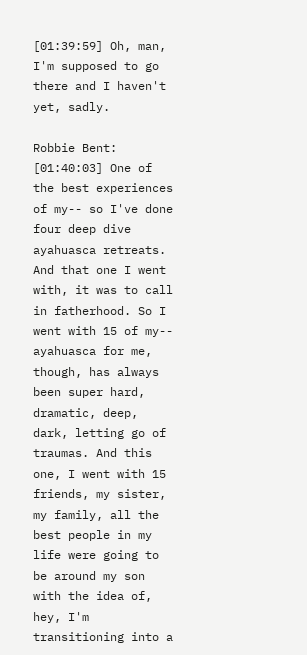[01:39:59] Oh, man, I'm supposed to go there and I haven't yet, sadly.

Robbie Bent: [01:40:03] One of the best experiences of my-- so I've done four deep dive ayahuasca retreats. And that one I went with, it was to call in fatherhood. So I went with 15 of my-- ayahuasca for me, though, has always been super hard, dramatic, deep, dark, letting go of traumas. And this one, I went with 15 friends, my sister, my family, all the best people in my life were going to be around my son with the idea of, hey, I'm transitioning into a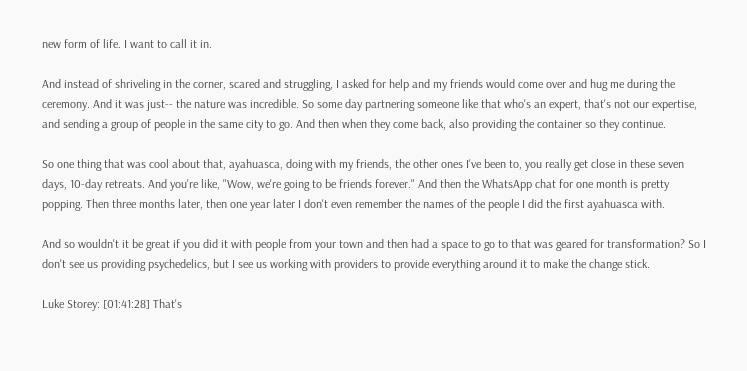new form of life. I want to call it in.

And instead of shriveling in the corner, scared and struggling, I asked for help and my friends would come over and hug me during the ceremony. And it was just-- the nature was incredible. So some day partnering someone like that who's an expert, that's not our expertise, and sending a group of people in the same city to go. And then when they come back, also providing the container so they continue.

So one thing that was cool about that, ayahuasca, doing with my friends, the other ones I've been to, you really get close in these seven days, 10-day retreats. And you're like, "Wow, we're going to be friends forever." And then the WhatsApp chat for one month is pretty popping. Then three months later, then one year later I don't even remember the names of the people I did the first ayahuasca with.

And so wouldn't it be great if you did it with people from your town and then had a space to go to that was geared for transformation? So I don't see us providing psychedelics, but I see us working with providers to provide everything around it to make the change stick.

Luke Storey: [01:41:28] That's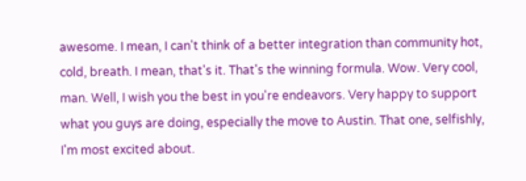awesome. I mean, I can't think of a better integration than community hot, cold, breath. I mean, that's it. That's the winning formula. Wow. Very cool, man. Well, I wish you the best in you're endeavors. Very happy to support what you guys are doing, especially the move to Austin. That one, selfishly, I'm most excited about.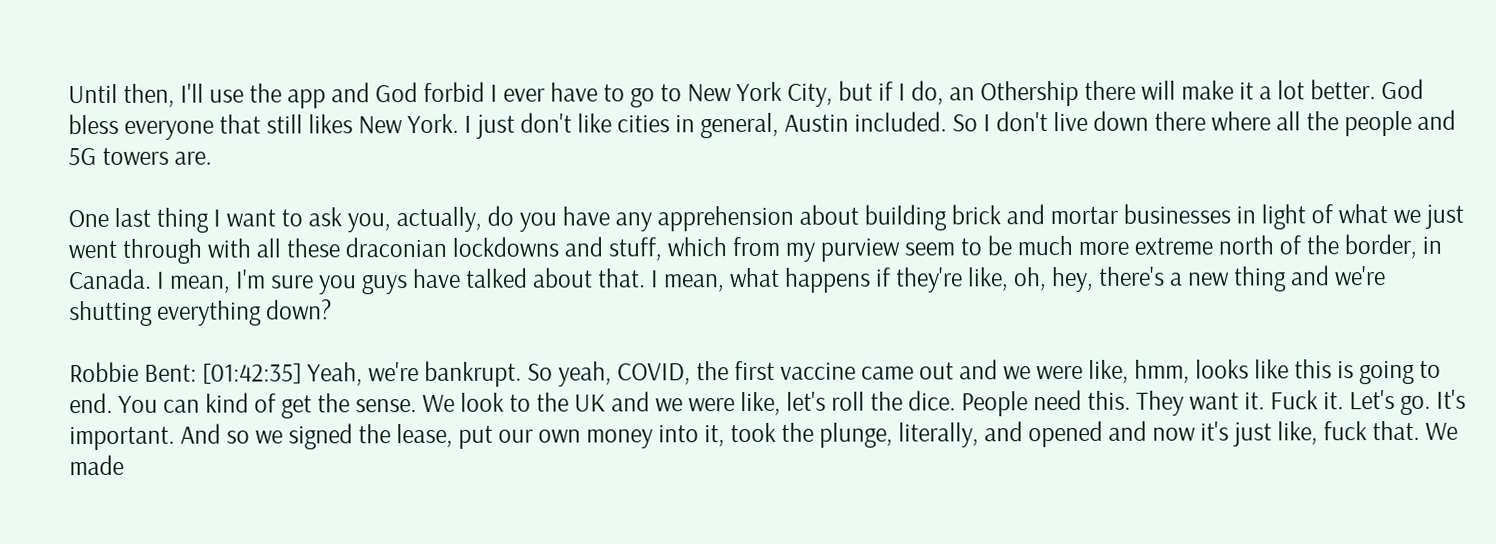Until then, I'll use the app and God forbid I ever have to go to New York City, but if I do, an Othership there will make it a lot better. God bless everyone that still likes New York. I just don't like cities in general, Austin included. So I don't live down there where all the people and 5G towers are.

One last thing I want to ask you, actually, do you have any apprehension about building brick and mortar businesses in light of what we just went through with all these draconian lockdowns and stuff, which from my purview seem to be much more extreme north of the border, in Canada. I mean, I'm sure you guys have talked about that. I mean, what happens if they're like, oh, hey, there's a new thing and we're shutting everything down?

Robbie Bent: [01:42:35] Yeah, we're bankrupt. So yeah, COVID, the first vaccine came out and we were like, hmm, looks like this is going to end. You can kind of get the sense. We look to the UK and we were like, let's roll the dice. People need this. They want it. Fuck it. Let's go. It's important. And so we signed the lease, put our own money into it, took the plunge, literally, and opened and now it's just like, fuck that. We made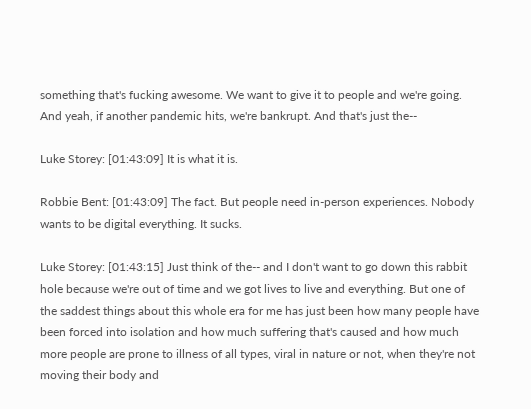something that's fucking awesome. We want to give it to people and we're going. And yeah, if another pandemic hits, we're bankrupt. And that's just the--

Luke Storey: [01:43:09] It is what it is.

Robbie Bent: [01:43:09] The fact. But people need in-person experiences. Nobody wants to be digital everything. It sucks.

Luke Storey: [01:43:15] Just think of the-- and I don't want to go down this rabbit hole because we're out of time and we got lives to live and everything. But one of the saddest things about this whole era for me has just been how many people have been forced into isolation and how much suffering that's caused and how much more people are prone to illness of all types, viral in nature or not, when they're not moving their body and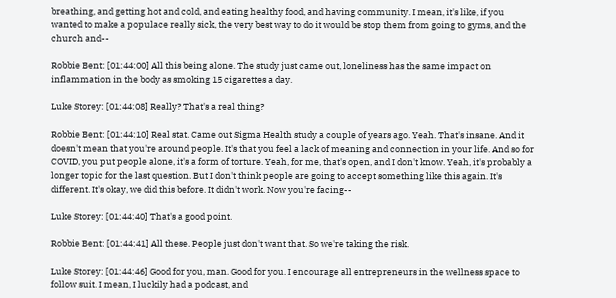breathing, and getting hot and cold, and eating healthy food, and having community. I mean, it's like, if you wanted to make a populace really sick, the very best way to do it would be stop them from going to gyms, and the church and--

Robbie Bent: [01:44:00] All this being alone. The study just came out, loneliness has the same impact on inflammation in the body as smoking 15 cigarettes a day.

Luke Storey: [01:44:08] Really? That's a real thing?

Robbie Bent: [01:44:10] Real stat. Came out Sigma Health study a couple of years ago. Yeah. That's insane. And it doesn't mean that you're around people. It's that you feel a lack of meaning and connection in your life. And so for COVID, you put people alone, it's a form of torture. Yeah, for me, that's open, and I don't know. Yeah, it's probably a longer topic for the last question. But I don't think people are going to accept something like this again. It's different. It's okay, we did this before. It didn't work. Now you're facing--

Luke Storey: [01:44:40] That's a good point.

Robbie Bent: [01:44:41] All these. People just don't want that. So we're taking the risk.

Luke Storey: [01:44:46] Good for you, man. Good for you. I encourage all entrepreneurs in the wellness space to follow suit. I mean, I luckily had a podcast, and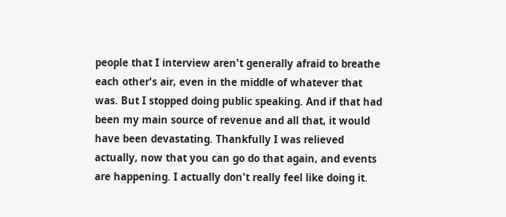people that I interview aren't generally afraid to breathe each other's air, even in the middle of whatever that was. But I stopped doing public speaking. And if that had been my main source of revenue and all that, it would have been devastating. Thankfully I was relieved actually, now that you can go do that again, and events are happening. I actually don't really feel like doing it.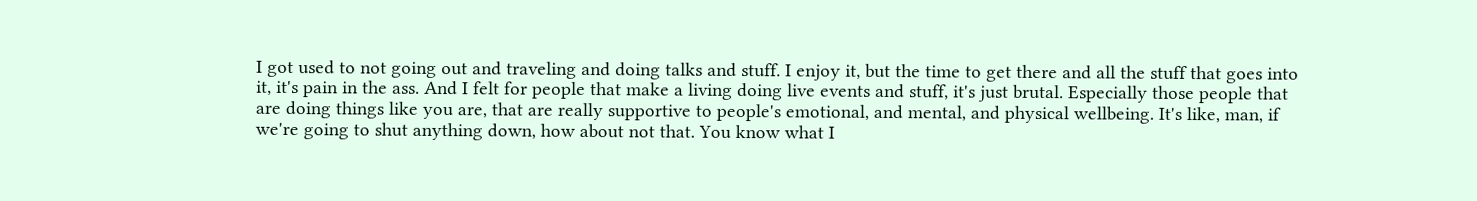I got used to not going out and traveling and doing talks and stuff. I enjoy it, but the time to get there and all the stuff that goes into it, it's pain in the ass. And I felt for people that make a living doing live events and stuff, it's just brutal. Especially those people that are doing things like you are, that are really supportive to people's emotional, and mental, and physical wellbeing. It's like, man, if we're going to shut anything down, how about not that. You know what I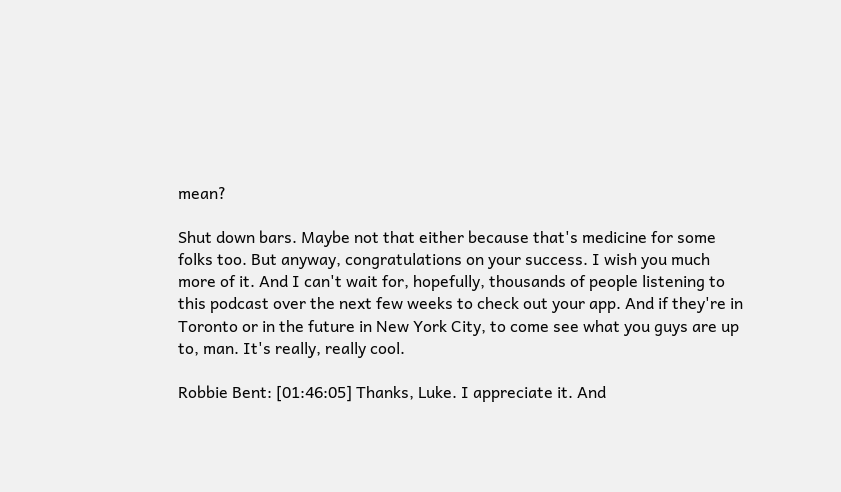mean?

Shut down bars. Maybe not that either because that's medicine for some folks too. But anyway, congratulations on your success. I wish you much more of it. And I can't wait for, hopefully, thousands of people listening to this podcast over the next few weeks to check out your app. And if they're in Toronto or in the future in New York City, to come see what you guys are up to, man. It's really, really cool.

Robbie Bent: [01:46:05] Thanks, Luke. I appreciate it. And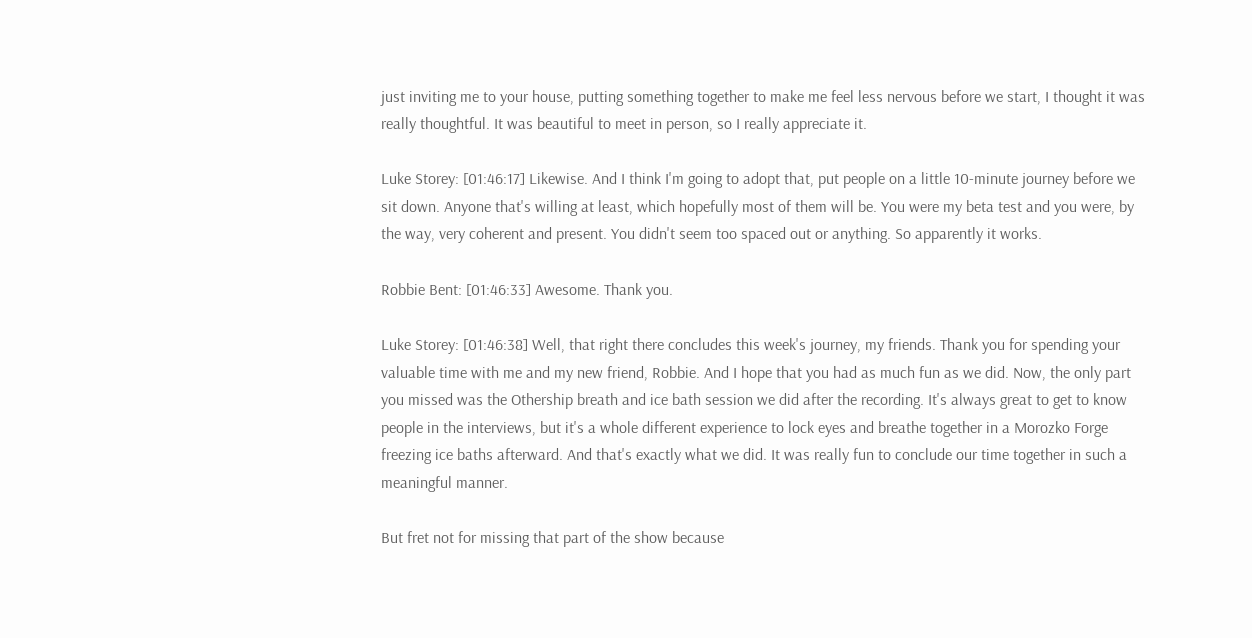just inviting me to your house, putting something together to make me feel less nervous before we start, I thought it was really thoughtful. It was beautiful to meet in person, so I really appreciate it.

Luke Storey: [01:46:17] Likewise. And I think I'm going to adopt that, put people on a little 10-minute journey before we sit down. Anyone that's willing at least, which hopefully most of them will be. You were my beta test and you were, by the way, very coherent and present. You didn't seem too spaced out or anything. So apparently it works.

Robbie Bent: [01:46:33] Awesome. Thank you.

Luke Storey: [01:46:38] Well, that right there concludes this week's journey, my friends. Thank you for spending your valuable time with me and my new friend, Robbie. And I hope that you had as much fun as we did. Now, the only part you missed was the Othership breath and ice bath session we did after the recording. It's always great to get to know people in the interviews, but it's a whole different experience to lock eyes and breathe together in a Morozko Forge freezing ice baths afterward. And that's exactly what we did. It was really fun to conclude our time together in such a meaningful manner.

But fret not for missing that part of the show because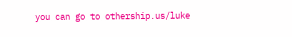you can go to othership.us/luke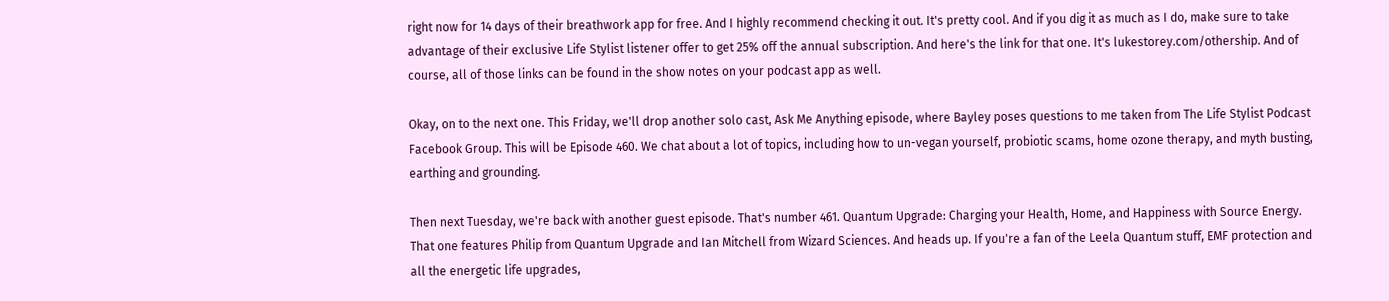right now for 14 days of their breathwork app for free. And I highly recommend checking it out. It's pretty cool. And if you dig it as much as I do, make sure to take advantage of their exclusive Life Stylist listener offer to get 25% off the annual subscription. And here's the link for that one. It's lukestorey.com/othership. And of course, all of those links can be found in the show notes on your podcast app as well.

Okay, on to the next one. This Friday, we'll drop another solo cast, Ask Me Anything episode, where Bayley poses questions to me taken from The Life Stylist Podcast Facebook Group. This will be Episode 460. We chat about a lot of topics, including how to un-vegan yourself, probiotic scams, home ozone therapy, and myth busting, earthing and grounding.

Then next Tuesday, we're back with another guest episode. That's number 461. Quantum Upgrade: Charging your Health, Home, and Happiness with Source Energy. That one features Philip from Quantum Upgrade and Ian Mitchell from Wizard Sciences. And heads up. If you're a fan of the Leela Quantum stuff, EMF protection and all the energetic life upgrades,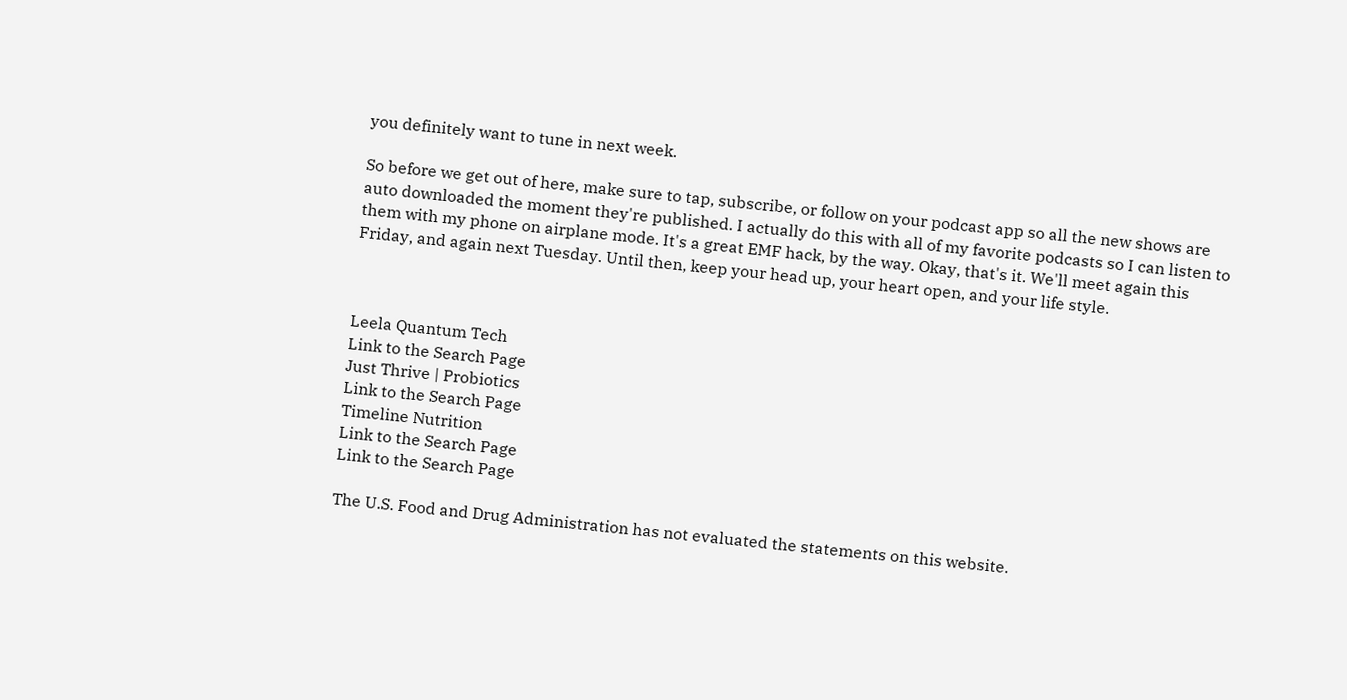you definitely want to tune in next week.

So before we get out of here, make sure to tap, subscribe, or follow on your podcast app so all the new shows are auto downloaded the moment they're published. I actually do this with all of my favorite podcasts so I can listen to them with my phone on airplane mode. It's a great EMF hack, by the way. Okay, that's it. We'll meet again this Friday, and again next Tuesday. Until then, keep your head up, your heart open, and your life style.



Leela Quantum Tech
Link to the Search Page
Just Thrive | Probiotics
Link to the Search Page
Timeline Nutrition
Link to the Search Page
Link to the Search Page

The U.S. Food and Drug Administration has not evaluated the statements on this website.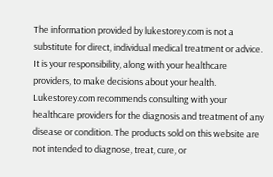The information provided by lukestorey.com is not a substitute for direct, individual medical treatment or advice. It is your responsibility, along with your healthcare providers, to make decisions about your health. Lukestorey.com recommends consulting with your healthcare providers for the diagnosis and treatment of any disease or condition. The products sold on this website are not intended to diagnose, treat, cure, or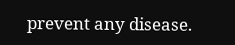prevent any disease.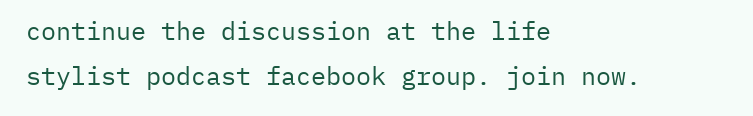continue the discussion at the life stylist podcast facebook group. join now.